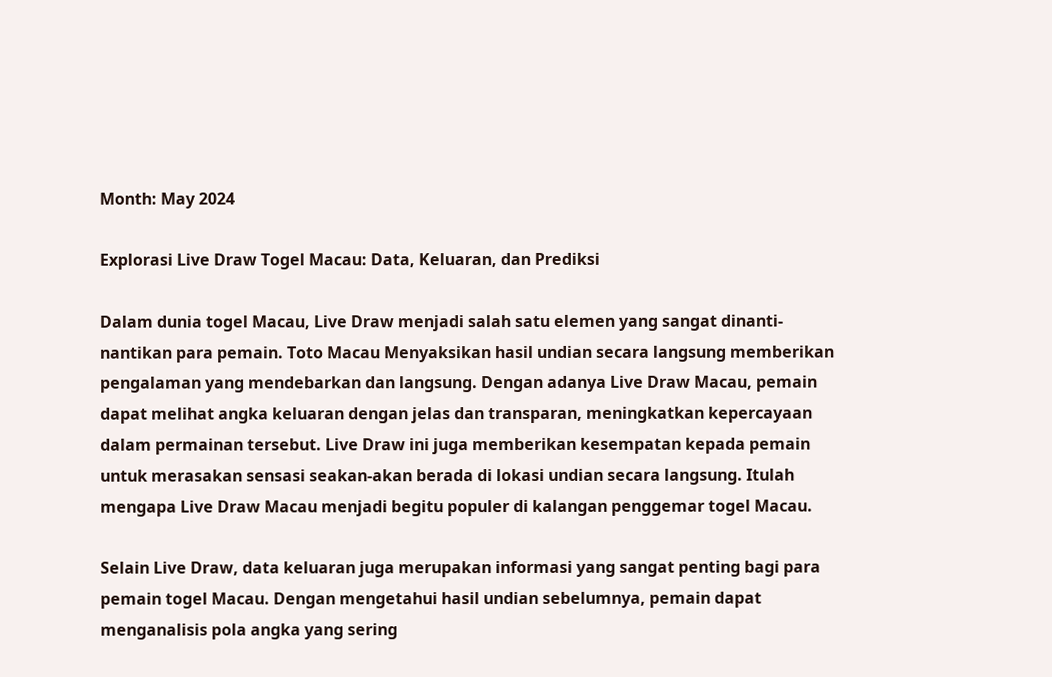Month: May 2024

Explorasi Live Draw Togel Macau: Data, Keluaran, dan Prediksi

Dalam dunia togel Macau, Live Draw menjadi salah satu elemen yang sangat dinanti-nantikan para pemain. Toto Macau Menyaksikan hasil undian secara langsung memberikan pengalaman yang mendebarkan dan langsung. Dengan adanya Live Draw Macau, pemain dapat melihat angka keluaran dengan jelas dan transparan, meningkatkan kepercayaan dalam permainan tersebut. Live Draw ini juga memberikan kesempatan kepada pemain untuk merasakan sensasi seakan-akan berada di lokasi undian secara langsung. Itulah mengapa Live Draw Macau menjadi begitu populer di kalangan penggemar togel Macau.

Selain Live Draw, data keluaran juga merupakan informasi yang sangat penting bagi para pemain togel Macau. Dengan mengetahui hasil undian sebelumnya, pemain dapat menganalisis pola angka yang sering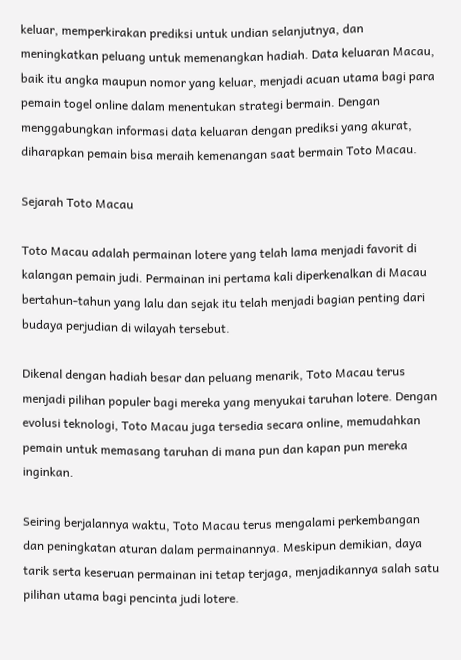keluar, memperkirakan prediksi untuk undian selanjutnya, dan meningkatkan peluang untuk memenangkan hadiah. Data keluaran Macau, baik itu angka maupun nomor yang keluar, menjadi acuan utama bagi para pemain togel online dalam menentukan strategi bermain. Dengan menggabungkan informasi data keluaran dengan prediksi yang akurat, diharapkan pemain bisa meraih kemenangan saat bermain Toto Macau.

Sejarah Toto Macau

Toto Macau adalah permainan lotere yang telah lama menjadi favorit di kalangan pemain judi. Permainan ini pertama kali diperkenalkan di Macau bertahun-tahun yang lalu dan sejak itu telah menjadi bagian penting dari budaya perjudian di wilayah tersebut.

Dikenal dengan hadiah besar dan peluang menarik, Toto Macau terus menjadi pilihan populer bagi mereka yang menyukai taruhan lotere. Dengan evolusi teknologi, Toto Macau juga tersedia secara online, memudahkan pemain untuk memasang taruhan di mana pun dan kapan pun mereka inginkan.

Seiring berjalannya waktu, Toto Macau terus mengalami perkembangan dan peningkatan aturan dalam permainannya. Meskipun demikian, daya tarik serta keseruan permainan ini tetap terjaga, menjadikannya salah satu pilihan utama bagi pencinta judi lotere.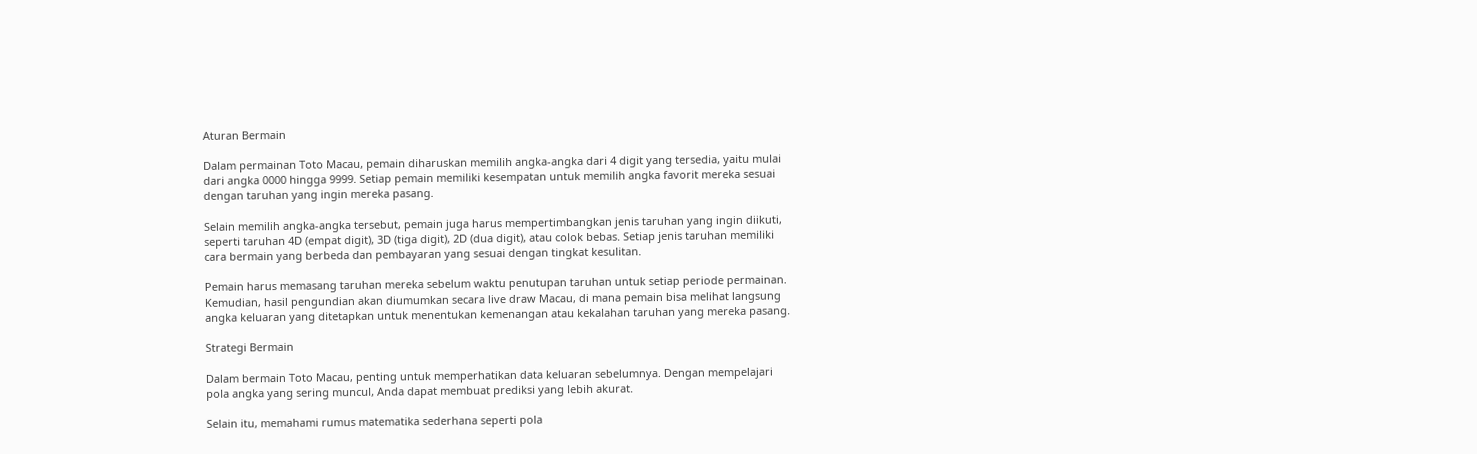Aturan Bermain

Dalam permainan Toto Macau, pemain diharuskan memilih angka-angka dari 4 digit yang tersedia, yaitu mulai dari angka 0000 hingga 9999. Setiap pemain memiliki kesempatan untuk memilih angka favorit mereka sesuai dengan taruhan yang ingin mereka pasang.

Selain memilih angka-angka tersebut, pemain juga harus mempertimbangkan jenis taruhan yang ingin diikuti, seperti taruhan 4D (empat digit), 3D (tiga digit), 2D (dua digit), atau colok bebas. Setiap jenis taruhan memiliki cara bermain yang berbeda dan pembayaran yang sesuai dengan tingkat kesulitan.

Pemain harus memasang taruhan mereka sebelum waktu penutupan taruhan untuk setiap periode permainan. Kemudian, hasil pengundian akan diumumkan secara live draw Macau, di mana pemain bisa melihat langsung angka keluaran yang ditetapkan untuk menentukan kemenangan atau kekalahan taruhan yang mereka pasang.

Strategi Bermain

Dalam bermain Toto Macau, penting untuk memperhatikan data keluaran sebelumnya. Dengan mempelajari pola angka yang sering muncul, Anda dapat membuat prediksi yang lebih akurat.

Selain itu, memahami rumus matematika sederhana seperti pola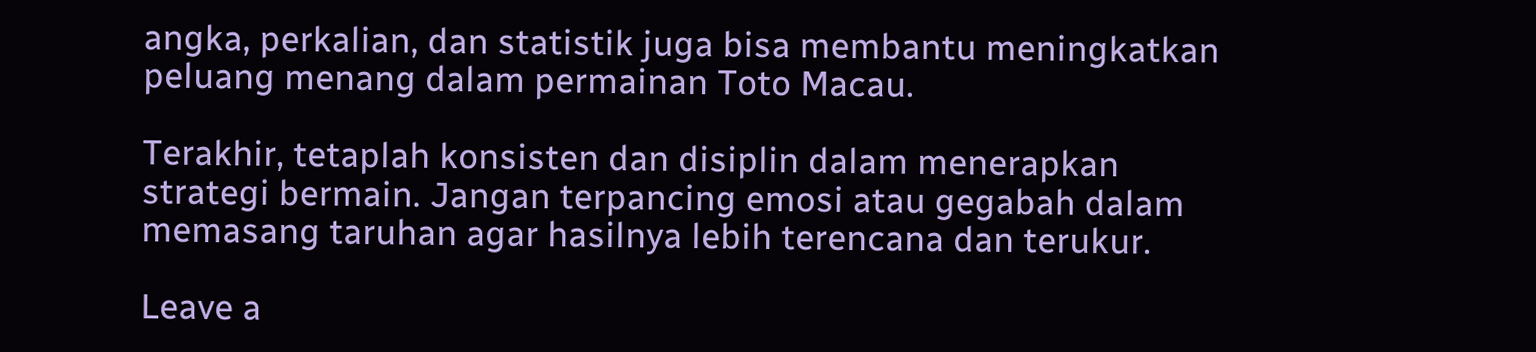angka, perkalian, dan statistik juga bisa membantu meningkatkan peluang menang dalam permainan Toto Macau.

Terakhir, tetaplah konsisten dan disiplin dalam menerapkan strategi bermain. Jangan terpancing emosi atau gegabah dalam memasang taruhan agar hasilnya lebih terencana dan terukur.

Leave a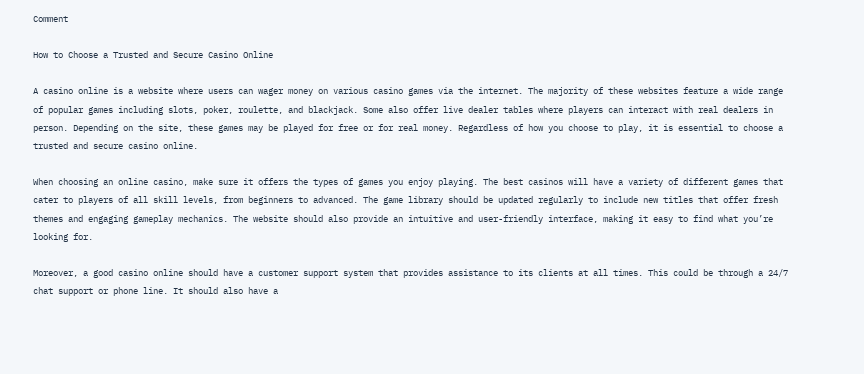Comment

How to Choose a Trusted and Secure Casino Online

A casino online is a website where users can wager money on various casino games via the internet. The majority of these websites feature a wide range of popular games including slots, poker, roulette, and blackjack. Some also offer live dealer tables where players can interact with real dealers in person. Depending on the site, these games may be played for free or for real money. Regardless of how you choose to play, it is essential to choose a trusted and secure casino online.

When choosing an online casino, make sure it offers the types of games you enjoy playing. The best casinos will have a variety of different games that cater to players of all skill levels, from beginners to advanced. The game library should be updated regularly to include new titles that offer fresh themes and engaging gameplay mechanics. The website should also provide an intuitive and user-friendly interface, making it easy to find what you’re looking for.

Moreover, a good casino online should have a customer support system that provides assistance to its clients at all times. This could be through a 24/7 chat support or phone line. It should also have a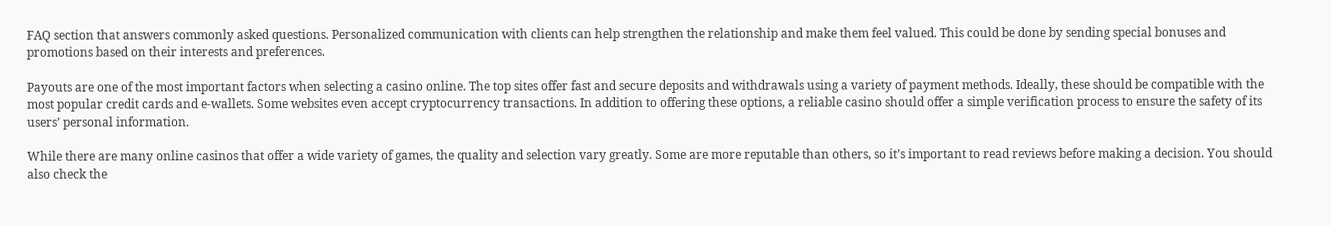FAQ section that answers commonly asked questions. Personalized communication with clients can help strengthen the relationship and make them feel valued. This could be done by sending special bonuses and promotions based on their interests and preferences.

Payouts are one of the most important factors when selecting a casino online. The top sites offer fast and secure deposits and withdrawals using a variety of payment methods. Ideally, these should be compatible with the most popular credit cards and e-wallets. Some websites even accept cryptocurrency transactions. In addition to offering these options, a reliable casino should offer a simple verification process to ensure the safety of its users’ personal information.

While there are many online casinos that offer a wide variety of games, the quality and selection vary greatly. Some are more reputable than others, so it’s important to read reviews before making a decision. You should also check the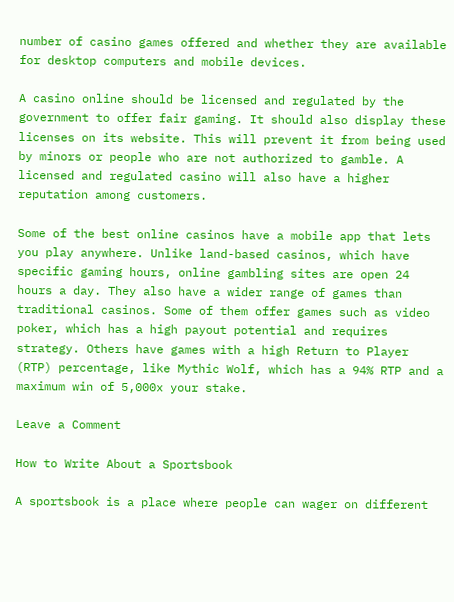number of casino games offered and whether they are available for desktop computers and mobile devices.

A casino online should be licensed and regulated by the government to offer fair gaming. It should also display these licenses on its website. This will prevent it from being used by minors or people who are not authorized to gamble. A licensed and regulated casino will also have a higher reputation among customers.

Some of the best online casinos have a mobile app that lets you play anywhere. Unlike land-based casinos, which have specific gaming hours, online gambling sites are open 24 hours a day. They also have a wider range of games than traditional casinos. Some of them offer games such as video poker, which has a high payout potential and requires strategy. Others have games with a high Return to Player (RTP) percentage, like Mythic Wolf, which has a 94% RTP and a maximum win of 5,000x your stake.

Leave a Comment

How to Write About a Sportsbook

A sportsbook is a place where people can wager on different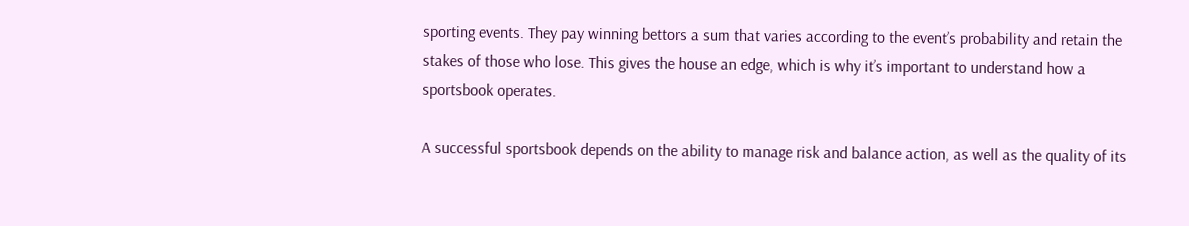sporting events. They pay winning bettors a sum that varies according to the event’s probability and retain the stakes of those who lose. This gives the house an edge, which is why it’s important to understand how a sportsbook operates.

A successful sportsbook depends on the ability to manage risk and balance action, as well as the quality of its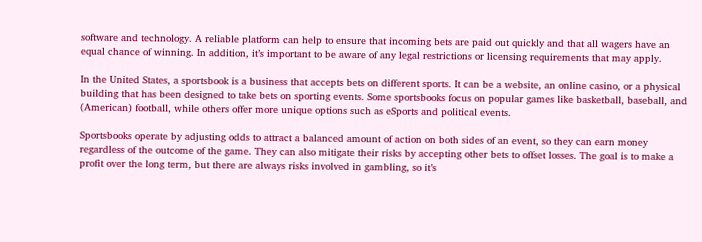software and technology. A reliable platform can help to ensure that incoming bets are paid out quickly and that all wagers have an equal chance of winning. In addition, it’s important to be aware of any legal restrictions or licensing requirements that may apply.

In the United States, a sportsbook is a business that accepts bets on different sports. It can be a website, an online casino, or a physical building that has been designed to take bets on sporting events. Some sportsbooks focus on popular games like basketball, baseball, and (American) football, while others offer more unique options such as eSports and political events.

Sportsbooks operate by adjusting odds to attract a balanced amount of action on both sides of an event, so they can earn money regardless of the outcome of the game. They can also mitigate their risks by accepting other bets to offset losses. The goal is to make a profit over the long term, but there are always risks involved in gambling, so it’s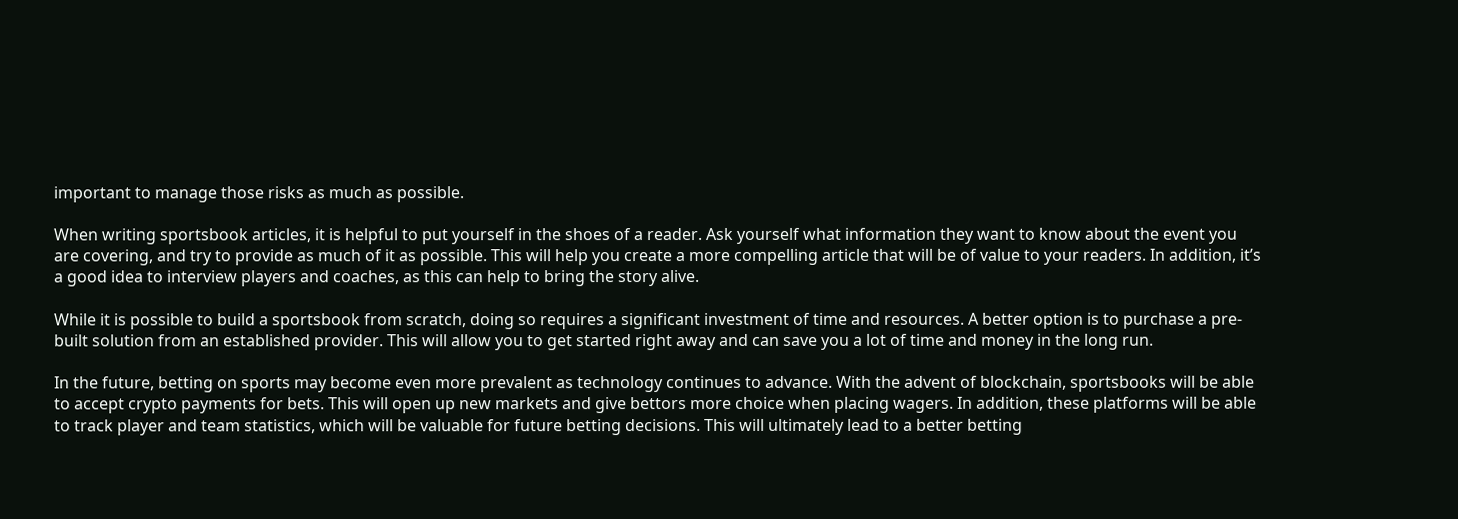important to manage those risks as much as possible.

When writing sportsbook articles, it is helpful to put yourself in the shoes of a reader. Ask yourself what information they want to know about the event you are covering, and try to provide as much of it as possible. This will help you create a more compelling article that will be of value to your readers. In addition, it’s a good idea to interview players and coaches, as this can help to bring the story alive.

While it is possible to build a sportsbook from scratch, doing so requires a significant investment of time and resources. A better option is to purchase a pre-built solution from an established provider. This will allow you to get started right away and can save you a lot of time and money in the long run.

In the future, betting on sports may become even more prevalent as technology continues to advance. With the advent of blockchain, sportsbooks will be able to accept crypto payments for bets. This will open up new markets and give bettors more choice when placing wagers. In addition, these platforms will be able to track player and team statistics, which will be valuable for future betting decisions. This will ultimately lead to a better betting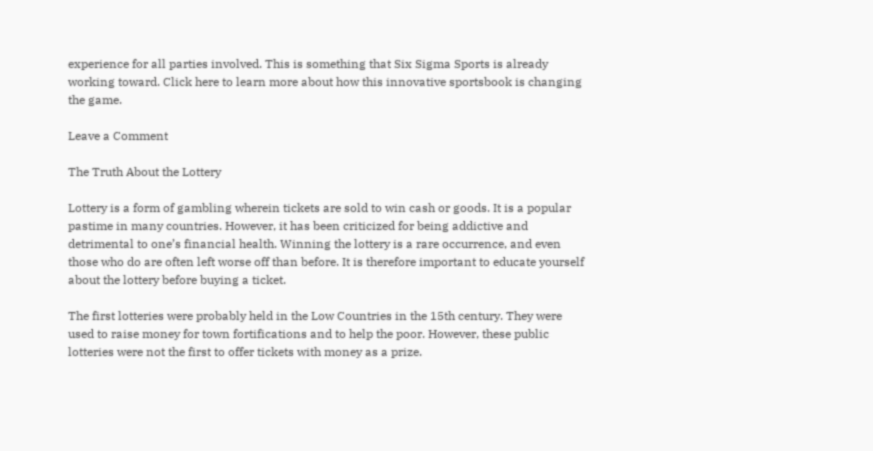experience for all parties involved. This is something that Six Sigma Sports is already working toward. Click here to learn more about how this innovative sportsbook is changing the game.

Leave a Comment

The Truth About the Lottery

Lottery is a form of gambling wherein tickets are sold to win cash or goods. It is a popular pastime in many countries. However, it has been criticized for being addictive and detrimental to one’s financial health. Winning the lottery is a rare occurrence, and even those who do are often left worse off than before. It is therefore important to educate yourself about the lottery before buying a ticket.

The first lotteries were probably held in the Low Countries in the 15th century. They were used to raise money for town fortifications and to help the poor. However, these public lotteries were not the first to offer tickets with money as a prize.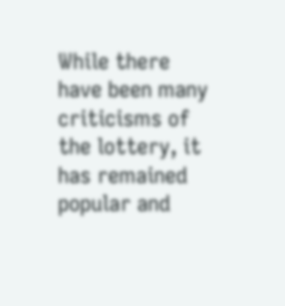While there have been many criticisms of the lottery, it has remained popular and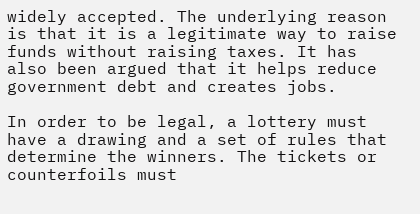widely accepted. The underlying reason is that it is a legitimate way to raise funds without raising taxes. It has also been argued that it helps reduce government debt and creates jobs.

In order to be legal, a lottery must have a drawing and a set of rules that determine the winners. The tickets or counterfoils must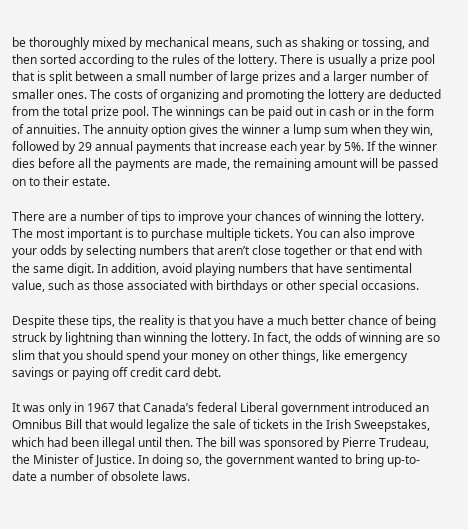be thoroughly mixed by mechanical means, such as shaking or tossing, and then sorted according to the rules of the lottery. There is usually a prize pool that is split between a small number of large prizes and a larger number of smaller ones. The costs of organizing and promoting the lottery are deducted from the total prize pool. The winnings can be paid out in cash or in the form of annuities. The annuity option gives the winner a lump sum when they win, followed by 29 annual payments that increase each year by 5%. If the winner dies before all the payments are made, the remaining amount will be passed on to their estate.

There are a number of tips to improve your chances of winning the lottery. The most important is to purchase multiple tickets. You can also improve your odds by selecting numbers that aren’t close together or that end with the same digit. In addition, avoid playing numbers that have sentimental value, such as those associated with birthdays or other special occasions.

Despite these tips, the reality is that you have a much better chance of being struck by lightning than winning the lottery. In fact, the odds of winning are so slim that you should spend your money on other things, like emergency savings or paying off credit card debt.

It was only in 1967 that Canada’s federal Liberal government introduced an Omnibus Bill that would legalize the sale of tickets in the Irish Sweepstakes, which had been illegal until then. The bill was sponsored by Pierre Trudeau, the Minister of Justice. In doing so, the government wanted to bring up-to-date a number of obsolete laws.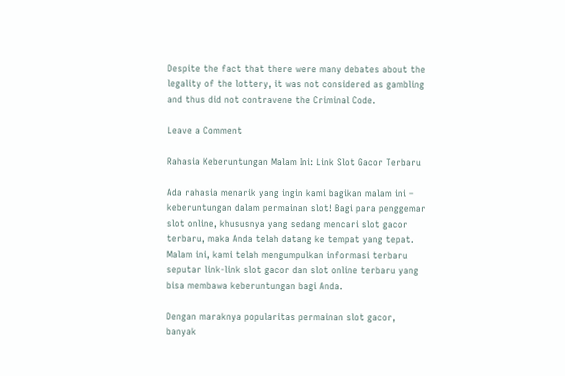Despite the fact that there were many debates about the legality of the lottery, it was not considered as gambling and thus did not contravene the Criminal Code.

Leave a Comment

Rahasia Keberuntungan Malam Ini: Link Slot Gacor Terbaru

Ada rahasia menarik yang ingin kami bagikan malam ini – keberuntungan dalam permainan slot! Bagi para penggemar slot online, khususnya yang sedang mencari slot gacor terbaru, maka Anda telah datang ke tempat yang tepat. Malam ini, kami telah mengumpulkan informasi terbaru seputar link-link slot gacor dan slot online terbaru yang bisa membawa keberuntungan bagi Anda.

Dengan maraknya popularitas permainan slot gacor, banyak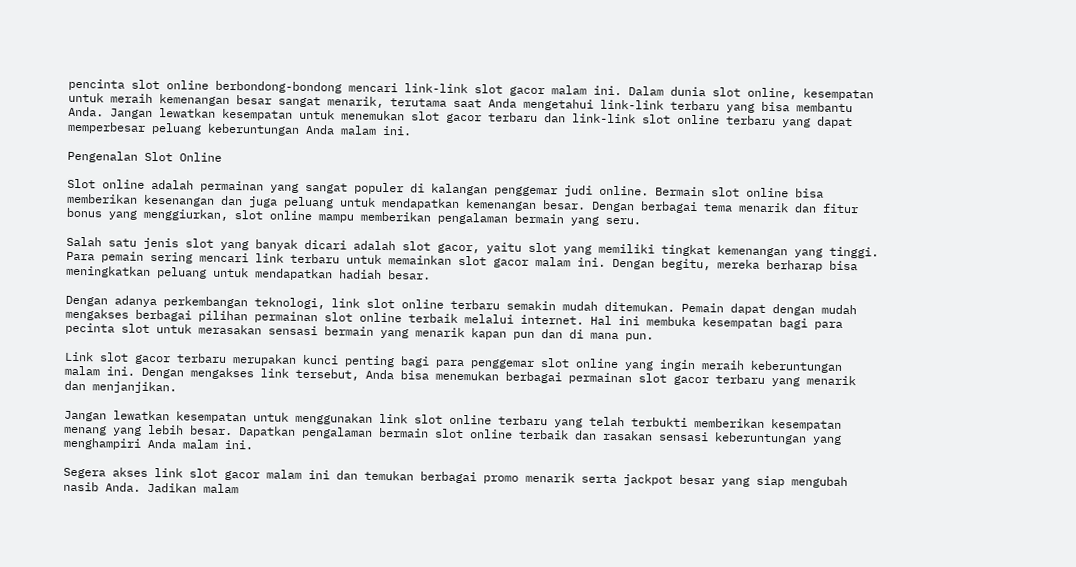pencinta slot online berbondong-bondong mencari link-link slot gacor malam ini. Dalam dunia slot online, kesempatan untuk meraih kemenangan besar sangat menarik, terutama saat Anda mengetahui link-link terbaru yang bisa membantu Anda. Jangan lewatkan kesempatan untuk menemukan slot gacor terbaru dan link-link slot online terbaru yang dapat memperbesar peluang keberuntungan Anda malam ini.

Pengenalan Slot Online

Slot online adalah permainan yang sangat populer di kalangan penggemar judi online. Bermain slot online bisa memberikan kesenangan dan juga peluang untuk mendapatkan kemenangan besar. Dengan berbagai tema menarik dan fitur bonus yang menggiurkan, slot online mampu memberikan pengalaman bermain yang seru.

Salah satu jenis slot yang banyak dicari adalah slot gacor, yaitu slot yang memiliki tingkat kemenangan yang tinggi. Para pemain sering mencari link terbaru untuk memainkan slot gacor malam ini. Dengan begitu, mereka berharap bisa meningkatkan peluang untuk mendapatkan hadiah besar.

Dengan adanya perkembangan teknologi, link slot online terbaru semakin mudah ditemukan. Pemain dapat dengan mudah mengakses berbagai pilihan permainan slot online terbaik melalui internet. Hal ini membuka kesempatan bagi para pecinta slot untuk merasakan sensasi bermain yang menarik kapan pun dan di mana pun.

Link slot gacor terbaru merupakan kunci penting bagi para penggemar slot online yang ingin meraih keberuntungan malam ini. Dengan mengakses link tersebut, Anda bisa menemukan berbagai permainan slot gacor terbaru yang menarik dan menjanjikan.

Jangan lewatkan kesempatan untuk menggunakan link slot online terbaru yang telah terbukti memberikan kesempatan menang yang lebih besar. Dapatkan pengalaman bermain slot online terbaik dan rasakan sensasi keberuntungan yang menghampiri Anda malam ini.

Segera akses link slot gacor malam ini dan temukan berbagai promo menarik serta jackpot besar yang siap mengubah nasib Anda. Jadikan malam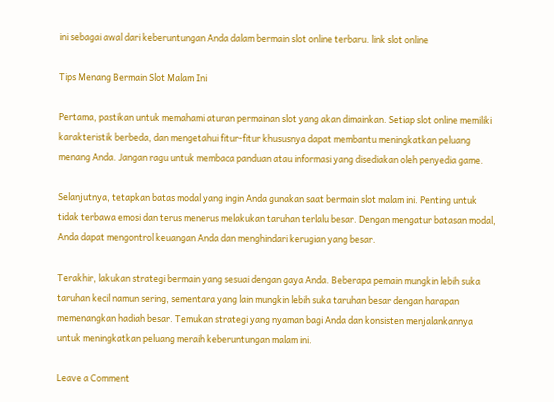ini sebagai awal dari keberuntungan Anda dalam bermain slot online terbaru. link slot online

Tips Menang Bermain Slot Malam Ini

Pertama, pastikan untuk memahami aturan permainan slot yang akan dimainkan. Setiap slot online memiliki karakteristik berbeda, dan mengetahui fitur-fitur khususnya dapat membantu meningkatkan peluang menang Anda. Jangan ragu untuk membaca panduan atau informasi yang disediakan oleh penyedia game.

Selanjutnya, tetapkan batas modal yang ingin Anda gunakan saat bermain slot malam ini. Penting untuk tidak terbawa emosi dan terus menerus melakukan taruhan terlalu besar. Dengan mengatur batasan modal, Anda dapat mengontrol keuangan Anda dan menghindari kerugian yang besar.

Terakhir, lakukan strategi bermain yang sesuai dengan gaya Anda. Beberapa pemain mungkin lebih suka taruhan kecil namun sering, sementara yang lain mungkin lebih suka taruhan besar dengan harapan memenangkan hadiah besar. Temukan strategi yang nyaman bagi Anda dan konsisten menjalankannya untuk meningkatkan peluang meraih keberuntungan malam ini.

Leave a Comment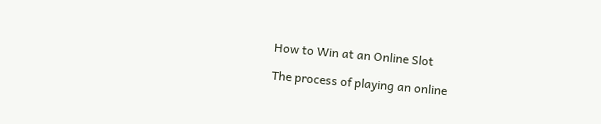How to Win at an Online Slot

The process of playing an online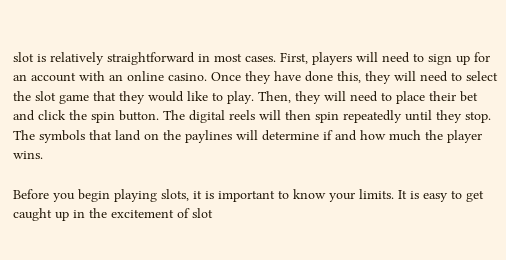slot is relatively straightforward in most cases. First, players will need to sign up for an account with an online casino. Once they have done this, they will need to select the slot game that they would like to play. Then, they will need to place their bet and click the spin button. The digital reels will then spin repeatedly until they stop. The symbols that land on the paylines will determine if and how much the player wins.

Before you begin playing slots, it is important to know your limits. It is easy to get caught up in the excitement of slot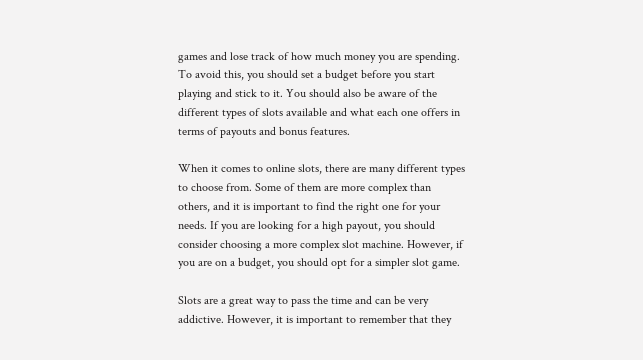games and lose track of how much money you are spending. To avoid this, you should set a budget before you start playing and stick to it. You should also be aware of the different types of slots available and what each one offers in terms of payouts and bonus features.

When it comes to online slots, there are many different types to choose from. Some of them are more complex than others, and it is important to find the right one for your needs. If you are looking for a high payout, you should consider choosing a more complex slot machine. However, if you are on a budget, you should opt for a simpler slot game.

Slots are a great way to pass the time and can be very addictive. However, it is important to remember that they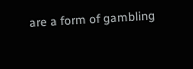are a form of gambling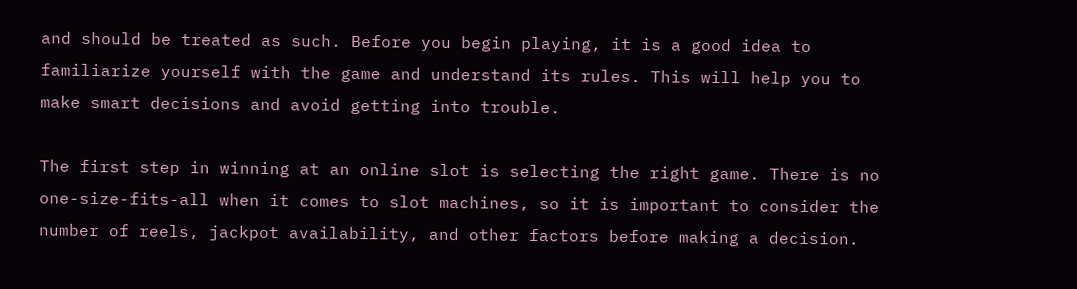and should be treated as such. Before you begin playing, it is a good idea to familiarize yourself with the game and understand its rules. This will help you to make smart decisions and avoid getting into trouble.

The first step in winning at an online slot is selecting the right game. There is no one-size-fits-all when it comes to slot machines, so it is important to consider the number of reels, jackpot availability, and other factors before making a decision.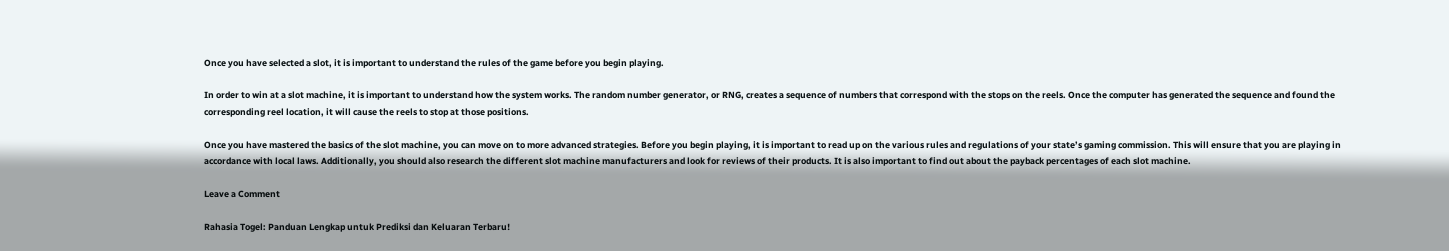Once you have selected a slot, it is important to understand the rules of the game before you begin playing.

In order to win at a slot machine, it is important to understand how the system works. The random number generator, or RNG, creates a sequence of numbers that correspond with the stops on the reels. Once the computer has generated the sequence and found the corresponding reel location, it will cause the reels to stop at those positions.

Once you have mastered the basics of the slot machine, you can move on to more advanced strategies. Before you begin playing, it is important to read up on the various rules and regulations of your state’s gaming commission. This will ensure that you are playing in accordance with local laws. Additionally, you should also research the different slot machine manufacturers and look for reviews of their products. It is also important to find out about the payback percentages of each slot machine.

Leave a Comment

Rahasia Togel: Panduan Lengkap untuk Prediksi dan Keluaran Terbaru!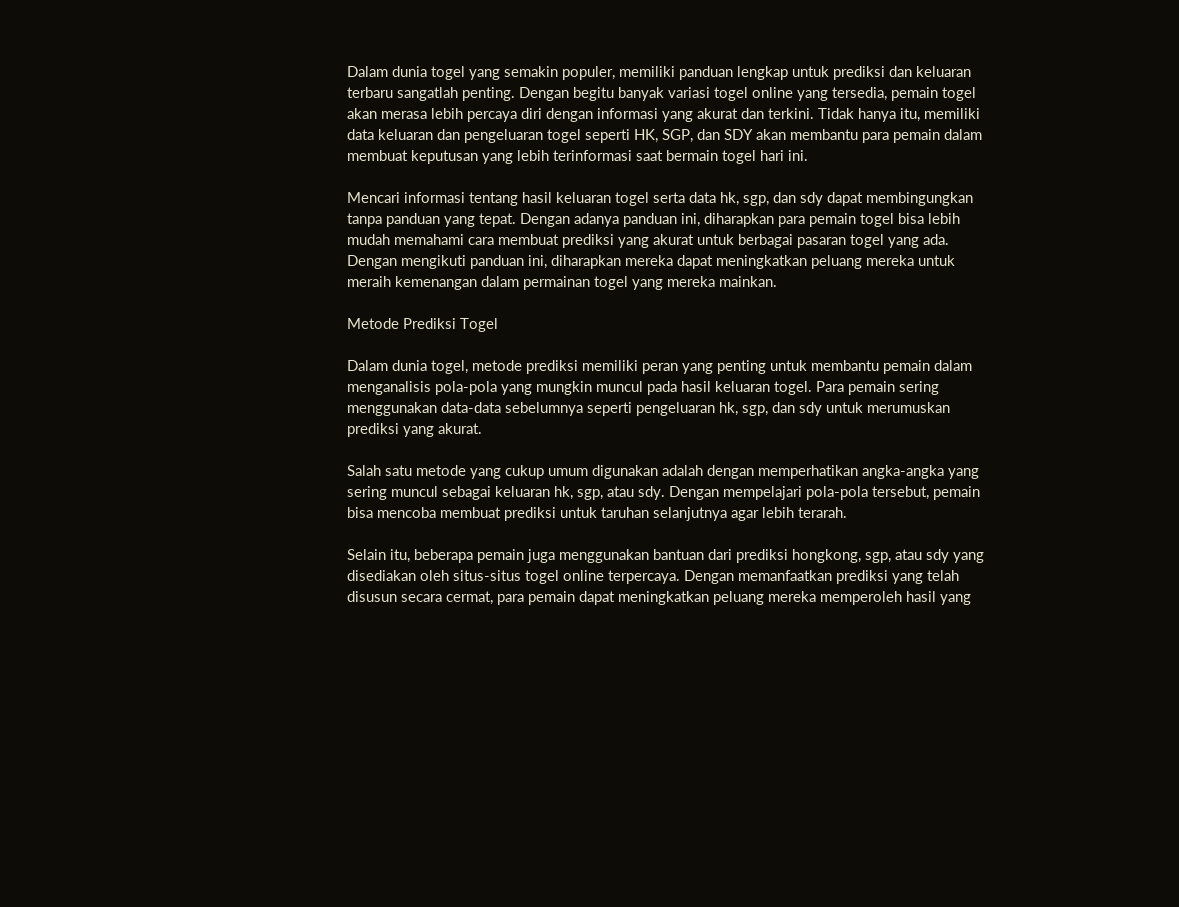Dalam dunia togel yang semakin populer, memiliki panduan lengkap untuk prediksi dan keluaran terbaru sangatlah penting. Dengan begitu banyak variasi togel online yang tersedia, pemain togel akan merasa lebih percaya diri dengan informasi yang akurat dan terkini. Tidak hanya itu, memiliki data keluaran dan pengeluaran togel seperti HK, SGP, dan SDY akan membantu para pemain dalam membuat keputusan yang lebih terinformasi saat bermain togel hari ini.

Mencari informasi tentang hasil keluaran togel serta data hk, sgp, dan sdy dapat membingungkan tanpa panduan yang tepat. Dengan adanya panduan ini, diharapkan para pemain togel bisa lebih mudah memahami cara membuat prediksi yang akurat untuk berbagai pasaran togel yang ada. Dengan mengikuti panduan ini, diharapkan mereka dapat meningkatkan peluang mereka untuk meraih kemenangan dalam permainan togel yang mereka mainkan.

Metode Prediksi Togel

Dalam dunia togel, metode prediksi memiliki peran yang penting untuk membantu pemain dalam menganalisis pola-pola yang mungkin muncul pada hasil keluaran togel. Para pemain sering menggunakan data-data sebelumnya seperti pengeluaran hk, sgp, dan sdy untuk merumuskan prediksi yang akurat.

Salah satu metode yang cukup umum digunakan adalah dengan memperhatikan angka-angka yang sering muncul sebagai keluaran hk, sgp, atau sdy. Dengan mempelajari pola-pola tersebut, pemain bisa mencoba membuat prediksi untuk taruhan selanjutnya agar lebih terarah.

Selain itu, beberapa pemain juga menggunakan bantuan dari prediksi hongkong, sgp, atau sdy yang disediakan oleh situs-situs togel online terpercaya. Dengan memanfaatkan prediksi yang telah disusun secara cermat, para pemain dapat meningkatkan peluang mereka memperoleh hasil yang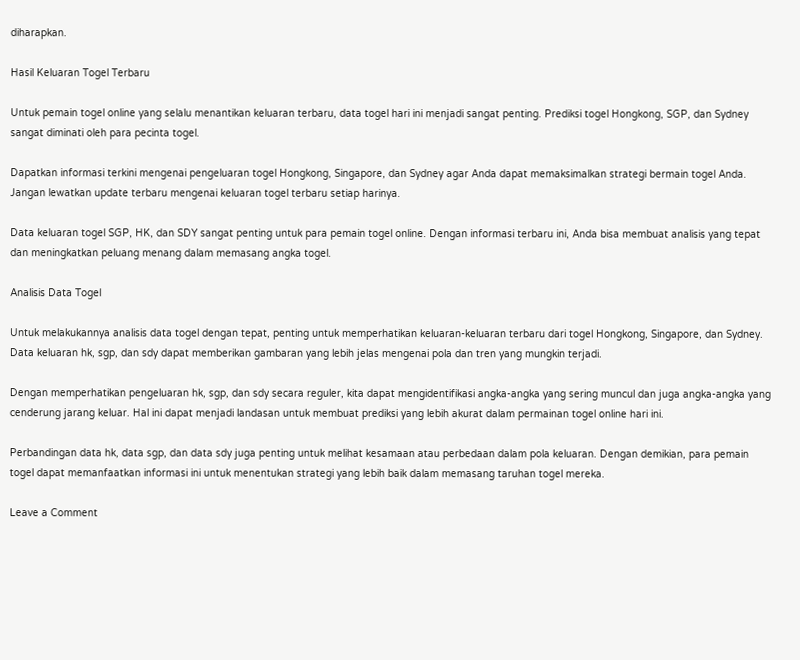diharapkan.

Hasil Keluaran Togel Terbaru

Untuk pemain togel online yang selalu menantikan keluaran terbaru, data togel hari ini menjadi sangat penting. Prediksi togel Hongkong, SGP, dan Sydney sangat diminati oleh para pecinta togel.

Dapatkan informasi terkini mengenai pengeluaran togel Hongkong, Singapore, dan Sydney agar Anda dapat memaksimalkan strategi bermain togel Anda. Jangan lewatkan update terbaru mengenai keluaran togel terbaru setiap harinya.

Data keluaran togel SGP, HK, dan SDY sangat penting untuk para pemain togel online. Dengan informasi terbaru ini, Anda bisa membuat analisis yang tepat dan meningkatkan peluang menang dalam memasang angka togel.

Analisis Data Togel

Untuk melakukannya analisis data togel dengan tepat, penting untuk memperhatikan keluaran-keluaran terbaru dari togel Hongkong, Singapore, dan Sydney. Data keluaran hk, sgp, dan sdy dapat memberikan gambaran yang lebih jelas mengenai pola dan tren yang mungkin terjadi.

Dengan memperhatikan pengeluaran hk, sgp, dan sdy secara reguler, kita dapat mengidentifikasi angka-angka yang sering muncul dan juga angka-angka yang cenderung jarang keluar. Hal ini dapat menjadi landasan untuk membuat prediksi yang lebih akurat dalam permainan togel online hari ini.

Perbandingan data hk, data sgp, dan data sdy juga penting untuk melihat kesamaan atau perbedaan dalam pola keluaran. Dengan demikian, para pemain togel dapat memanfaatkan informasi ini untuk menentukan strategi yang lebih baik dalam memasang taruhan togel mereka.

Leave a Comment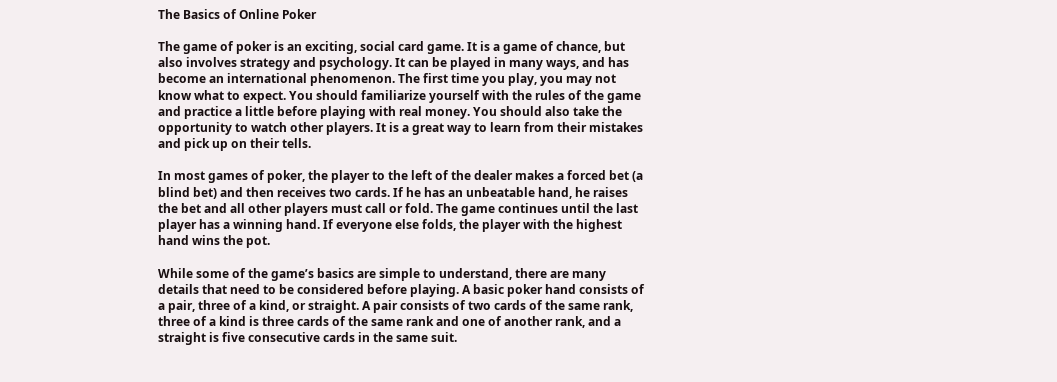The Basics of Online Poker

The game of poker is an exciting, social card game. It is a game of chance, but also involves strategy and psychology. It can be played in many ways, and has become an international phenomenon. The first time you play, you may not know what to expect. You should familiarize yourself with the rules of the game and practice a little before playing with real money. You should also take the opportunity to watch other players. It is a great way to learn from their mistakes and pick up on their tells.

In most games of poker, the player to the left of the dealer makes a forced bet (a blind bet) and then receives two cards. If he has an unbeatable hand, he raises the bet and all other players must call or fold. The game continues until the last player has a winning hand. If everyone else folds, the player with the highest hand wins the pot.

While some of the game’s basics are simple to understand, there are many details that need to be considered before playing. A basic poker hand consists of a pair, three of a kind, or straight. A pair consists of two cards of the same rank, three of a kind is three cards of the same rank and one of another rank, and a straight is five consecutive cards in the same suit.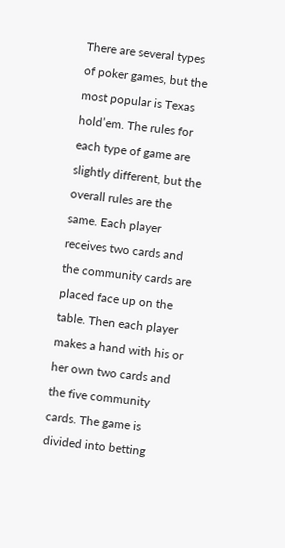There are several types of poker games, but the most popular is Texas hold’em. The rules for each type of game are slightly different, but the overall rules are the same. Each player receives two cards and the community cards are placed face up on the table. Then each player makes a hand with his or her own two cards and the five community cards. The game is divided into betting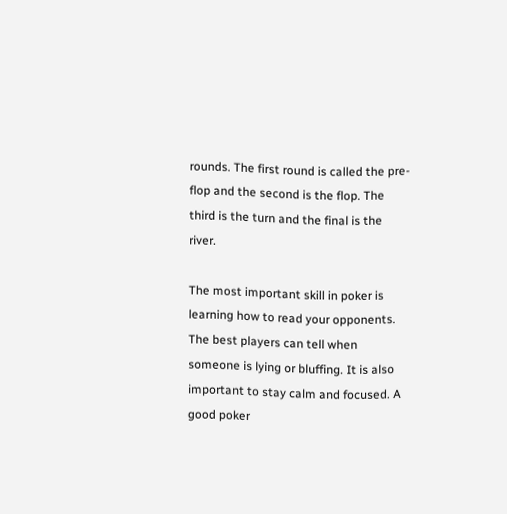rounds. The first round is called the pre-flop and the second is the flop. The third is the turn and the final is the river.

The most important skill in poker is learning how to read your opponents. The best players can tell when someone is lying or bluffing. It is also important to stay calm and focused. A good poker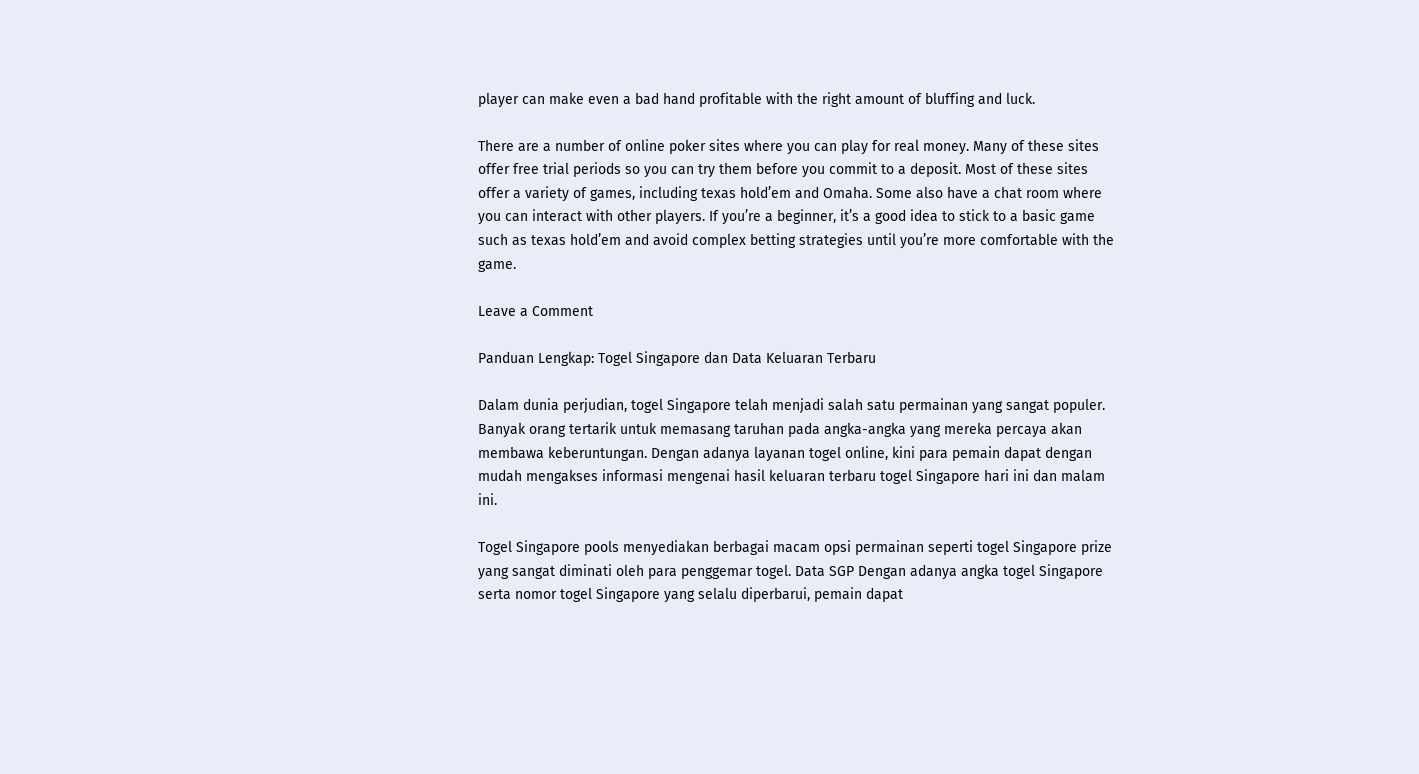player can make even a bad hand profitable with the right amount of bluffing and luck.

There are a number of online poker sites where you can play for real money. Many of these sites offer free trial periods so you can try them before you commit to a deposit. Most of these sites offer a variety of games, including texas hold’em and Omaha. Some also have a chat room where you can interact with other players. If you’re a beginner, it’s a good idea to stick to a basic game such as texas hold’em and avoid complex betting strategies until you’re more comfortable with the game.

Leave a Comment

Panduan Lengkap: Togel Singapore dan Data Keluaran Terbaru

Dalam dunia perjudian, togel Singapore telah menjadi salah satu permainan yang sangat populer. Banyak orang tertarik untuk memasang taruhan pada angka-angka yang mereka percaya akan membawa keberuntungan. Dengan adanya layanan togel online, kini para pemain dapat dengan mudah mengakses informasi mengenai hasil keluaran terbaru togel Singapore hari ini dan malam ini.

Togel Singapore pools menyediakan berbagai macam opsi permainan seperti togel Singapore prize yang sangat diminati oleh para penggemar togel. Data SGP Dengan adanya angka togel Singapore serta nomor togel Singapore yang selalu diperbarui, pemain dapat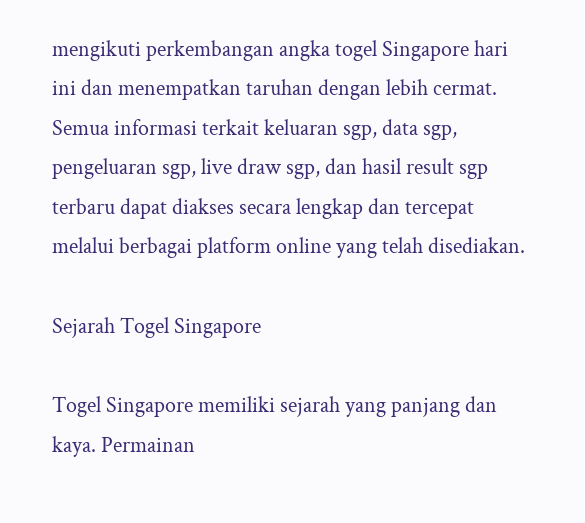mengikuti perkembangan angka togel Singapore hari ini dan menempatkan taruhan dengan lebih cermat. Semua informasi terkait keluaran sgp, data sgp, pengeluaran sgp, live draw sgp, dan hasil result sgp terbaru dapat diakses secara lengkap dan tercepat melalui berbagai platform online yang telah disediakan.

Sejarah Togel Singapore

Togel Singapore memiliki sejarah yang panjang dan kaya. Permainan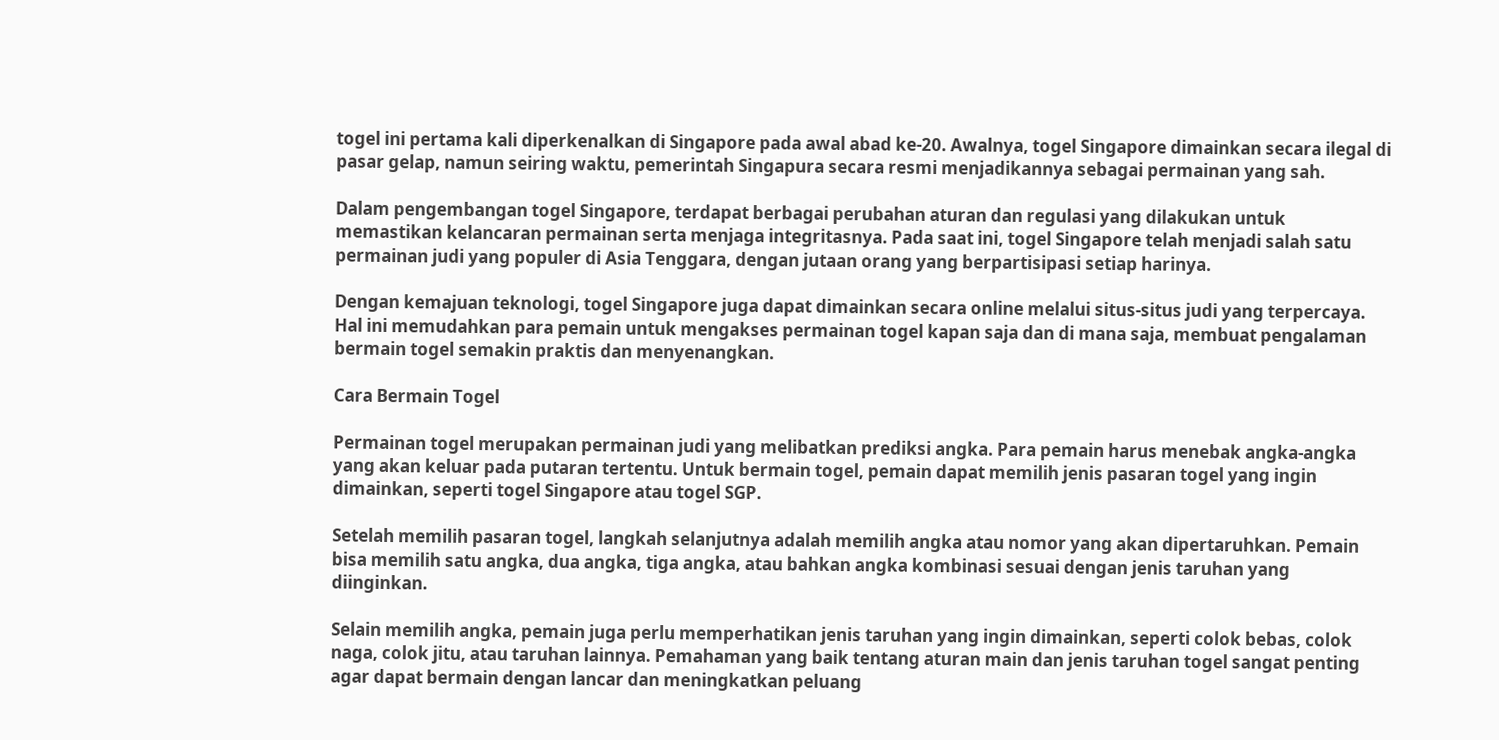togel ini pertama kali diperkenalkan di Singapore pada awal abad ke-20. Awalnya, togel Singapore dimainkan secara ilegal di pasar gelap, namun seiring waktu, pemerintah Singapura secara resmi menjadikannya sebagai permainan yang sah.

Dalam pengembangan togel Singapore, terdapat berbagai perubahan aturan dan regulasi yang dilakukan untuk memastikan kelancaran permainan serta menjaga integritasnya. Pada saat ini, togel Singapore telah menjadi salah satu permainan judi yang populer di Asia Tenggara, dengan jutaan orang yang berpartisipasi setiap harinya.

Dengan kemajuan teknologi, togel Singapore juga dapat dimainkan secara online melalui situs-situs judi yang terpercaya. Hal ini memudahkan para pemain untuk mengakses permainan togel kapan saja dan di mana saja, membuat pengalaman bermain togel semakin praktis dan menyenangkan.

Cara Bermain Togel

Permainan togel merupakan permainan judi yang melibatkan prediksi angka. Para pemain harus menebak angka-angka yang akan keluar pada putaran tertentu. Untuk bermain togel, pemain dapat memilih jenis pasaran togel yang ingin dimainkan, seperti togel Singapore atau togel SGP.

Setelah memilih pasaran togel, langkah selanjutnya adalah memilih angka atau nomor yang akan dipertaruhkan. Pemain bisa memilih satu angka, dua angka, tiga angka, atau bahkan angka kombinasi sesuai dengan jenis taruhan yang diinginkan.

Selain memilih angka, pemain juga perlu memperhatikan jenis taruhan yang ingin dimainkan, seperti colok bebas, colok naga, colok jitu, atau taruhan lainnya. Pemahaman yang baik tentang aturan main dan jenis taruhan togel sangat penting agar dapat bermain dengan lancar dan meningkatkan peluang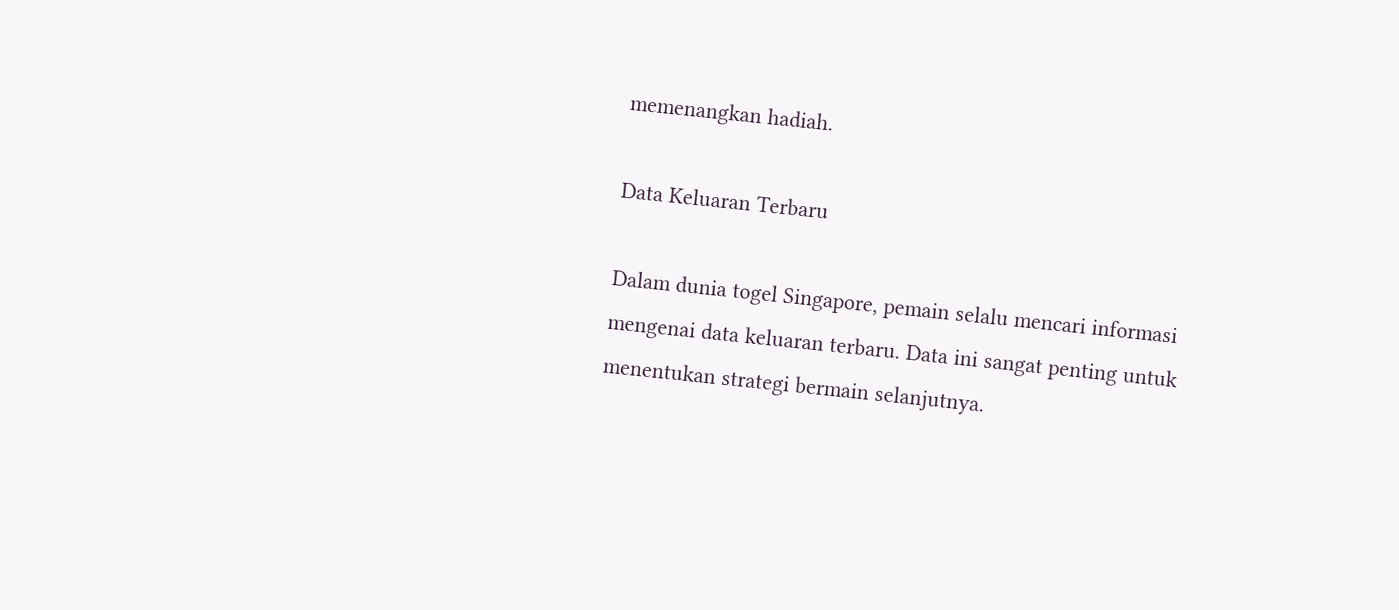memenangkan hadiah.

Data Keluaran Terbaru

Dalam dunia togel Singapore, pemain selalu mencari informasi mengenai data keluaran terbaru. Data ini sangat penting untuk menentukan strategi bermain selanjutnya.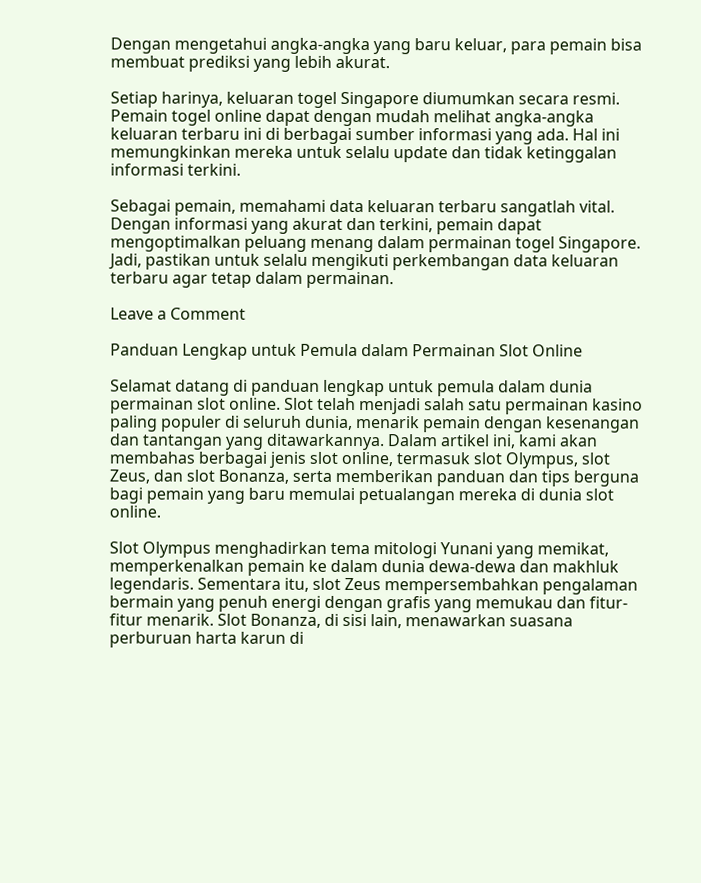Dengan mengetahui angka-angka yang baru keluar, para pemain bisa membuat prediksi yang lebih akurat.

Setiap harinya, keluaran togel Singapore diumumkan secara resmi. Pemain togel online dapat dengan mudah melihat angka-angka keluaran terbaru ini di berbagai sumber informasi yang ada. Hal ini memungkinkan mereka untuk selalu update dan tidak ketinggalan informasi terkini.

Sebagai pemain, memahami data keluaran terbaru sangatlah vital. Dengan informasi yang akurat dan terkini, pemain dapat mengoptimalkan peluang menang dalam permainan togel Singapore. Jadi, pastikan untuk selalu mengikuti perkembangan data keluaran terbaru agar tetap dalam permainan.

Leave a Comment

Panduan Lengkap untuk Pemula dalam Permainan Slot Online

Selamat datang di panduan lengkap untuk pemula dalam dunia permainan slot online. Slot telah menjadi salah satu permainan kasino paling populer di seluruh dunia, menarik pemain dengan kesenangan dan tantangan yang ditawarkannya. Dalam artikel ini, kami akan membahas berbagai jenis slot online, termasuk slot Olympus, slot Zeus, dan slot Bonanza, serta memberikan panduan dan tips berguna bagi pemain yang baru memulai petualangan mereka di dunia slot online.

Slot Olympus menghadirkan tema mitologi Yunani yang memikat, memperkenalkan pemain ke dalam dunia dewa-dewa dan makhluk legendaris. Sementara itu, slot Zeus mempersembahkan pengalaman bermain yang penuh energi dengan grafis yang memukau dan fitur-fitur menarik. Slot Bonanza, di sisi lain, menawarkan suasana perburuan harta karun di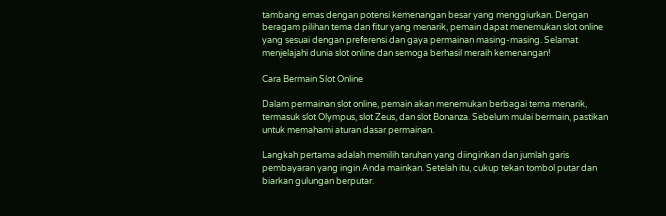tambang emas dengan potensi kemenangan besar yang menggiurkan. Dengan beragam pilihan tema dan fitur yang menarik, pemain dapat menemukan slot online yang sesuai dengan preferensi dan gaya permainan masing-masing. Selamat menjelajahi dunia slot online dan semoga berhasil meraih kemenangan!

Cara Bermain Slot Online

Dalam permainan slot online, pemain akan menemukan berbagai tema menarik, termasuk slot Olympus, slot Zeus, dan slot Bonanza. Sebelum mulai bermain, pastikan untuk memahami aturan dasar permainan.

Langkah pertama adalah memilih taruhan yang diinginkan dan jumlah garis pembayaran yang ingin Anda mainkan. Setelah itu, cukup tekan tombol putar dan biarkan gulungan berputar.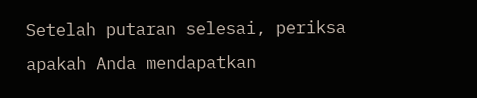Setelah putaran selesai, periksa apakah Anda mendapatkan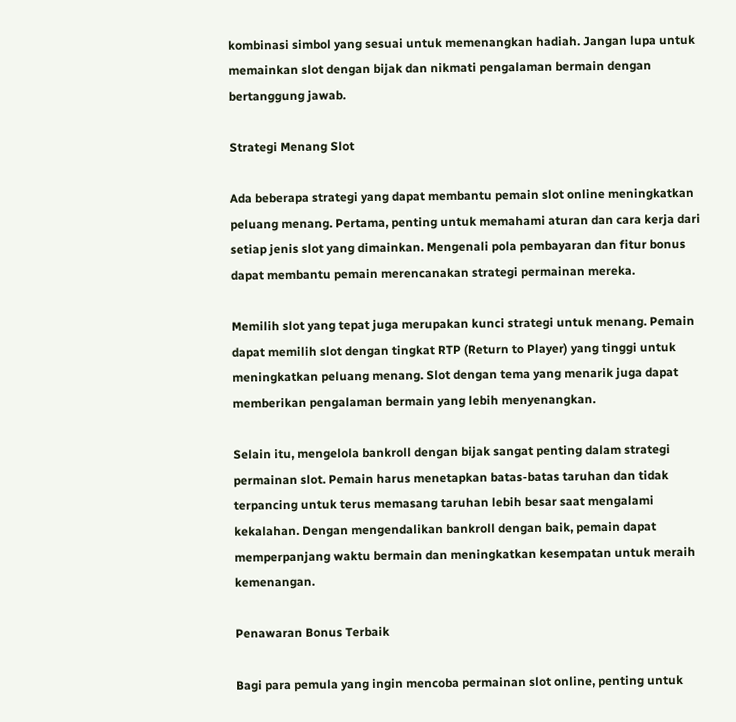kombinasi simbol yang sesuai untuk memenangkan hadiah. Jangan lupa untuk memainkan slot dengan bijak dan nikmati pengalaman bermain dengan bertanggung jawab.

Strategi Menang Slot

Ada beberapa strategi yang dapat membantu pemain slot online meningkatkan peluang menang. Pertama, penting untuk memahami aturan dan cara kerja dari setiap jenis slot yang dimainkan. Mengenali pola pembayaran dan fitur bonus dapat membantu pemain merencanakan strategi permainan mereka.

Memilih slot yang tepat juga merupakan kunci strategi untuk menang. Pemain dapat memilih slot dengan tingkat RTP (Return to Player) yang tinggi untuk meningkatkan peluang menang. Slot dengan tema yang menarik juga dapat memberikan pengalaman bermain yang lebih menyenangkan.

Selain itu, mengelola bankroll dengan bijak sangat penting dalam strategi permainan slot. Pemain harus menetapkan batas-batas taruhan dan tidak terpancing untuk terus memasang taruhan lebih besar saat mengalami kekalahan. Dengan mengendalikan bankroll dengan baik, pemain dapat memperpanjang waktu bermain dan meningkatkan kesempatan untuk meraih kemenangan.

Penawaran Bonus Terbaik

Bagi para pemula yang ingin mencoba permainan slot online, penting untuk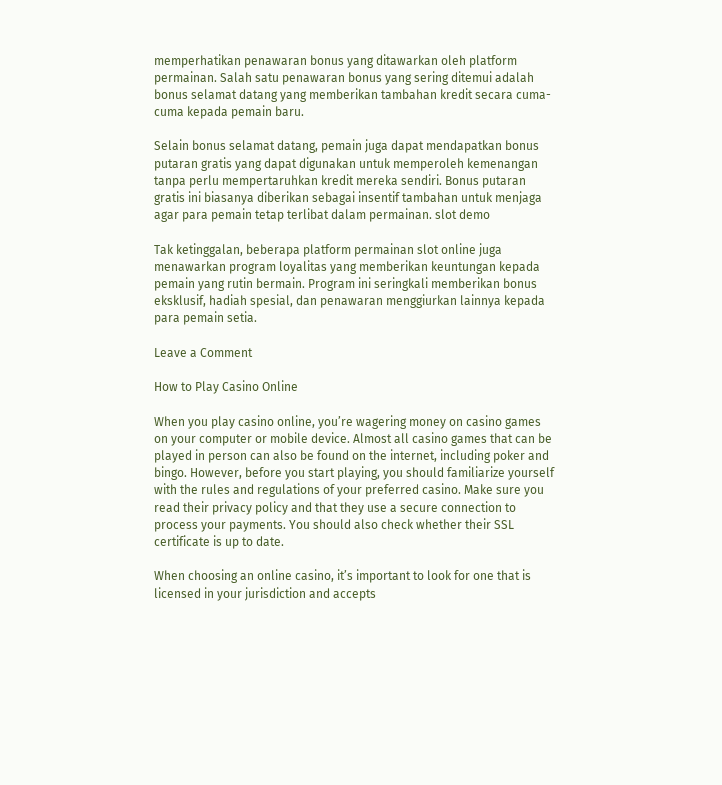memperhatikan penawaran bonus yang ditawarkan oleh platform permainan. Salah satu penawaran bonus yang sering ditemui adalah bonus selamat datang yang memberikan tambahan kredit secara cuma-cuma kepada pemain baru.

Selain bonus selamat datang, pemain juga dapat mendapatkan bonus putaran gratis yang dapat digunakan untuk memperoleh kemenangan tanpa perlu mempertaruhkan kredit mereka sendiri. Bonus putaran gratis ini biasanya diberikan sebagai insentif tambahan untuk menjaga agar para pemain tetap terlibat dalam permainan. slot demo

Tak ketinggalan, beberapa platform permainan slot online juga menawarkan program loyalitas yang memberikan keuntungan kepada pemain yang rutin bermain. Program ini seringkali memberikan bonus eksklusif, hadiah spesial, dan penawaran menggiurkan lainnya kepada para pemain setia.

Leave a Comment

How to Play Casino Online

When you play casino online, you’re wagering money on casino games on your computer or mobile device. Almost all casino games that can be played in person can also be found on the internet, including poker and bingo. However, before you start playing, you should familiarize yourself with the rules and regulations of your preferred casino. Make sure you read their privacy policy and that they use a secure connection to process your payments. You should also check whether their SSL certificate is up to date.

When choosing an online casino, it’s important to look for one that is licensed in your jurisdiction and accepts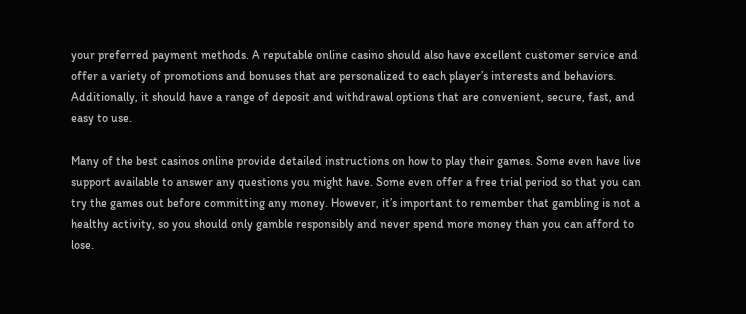your preferred payment methods. A reputable online casino should also have excellent customer service and offer a variety of promotions and bonuses that are personalized to each player’s interests and behaviors. Additionally, it should have a range of deposit and withdrawal options that are convenient, secure, fast, and easy to use.

Many of the best casinos online provide detailed instructions on how to play their games. Some even have live support available to answer any questions you might have. Some even offer a free trial period so that you can try the games out before committing any money. However, it’s important to remember that gambling is not a healthy activity, so you should only gamble responsibly and never spend more money than you can afford to lose.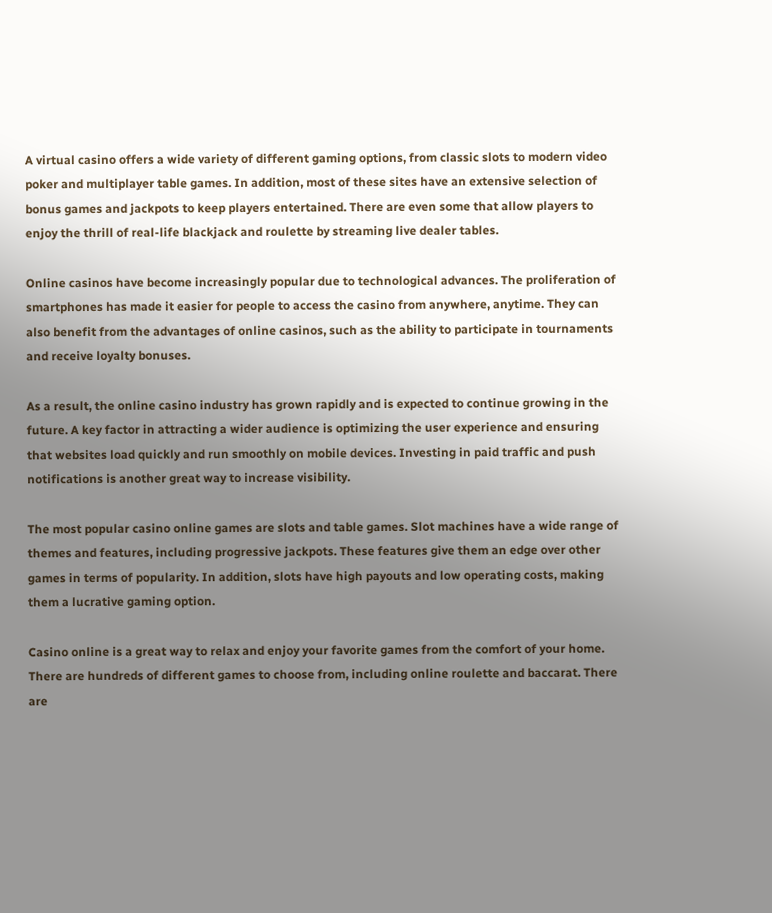A virtual casino offers a wide variety of different gaming options, from classic slots to modern video poker and multiplayer table games. In addition, most of these sites have an extensive selection of bonus games and jackpots to keep players entertained. There are even some that allow players to enjoy the thrill of real-life blackjack and roulette by streaming live dealer tables.

Online casinos have become increasingly popular due to technological advances. The proliferation of smartphones has made it easier for people to access the casino from anywhere, anytime. They can also benefit from the advantages of online casinos, such as the ability to participate in tournaments and receive loyalty bonuses.

As a result, the online casino industry has grown rapidly and is expected to continue growing in the future. A key factor in attracting a wider audience is optimizing the user experience and ensuring that websites load quickly and run smoothly on mobile devices. Investing in paid traffic and push notifications is another great way to increase visibility.

The most popular casino online games are slots and table games. Slot machines have a wide range of themes and features, including progressive jackpots. These features give them an edge over other games in terms of popularity. In addition, slots have high payouts and low operating costs, making them a lucrative gaming option.

Casino online is a great way to relax and enjoy your favorite games from the comfort of your home. There are hundreds of different games to choose from, including online roulette and baccarat. There are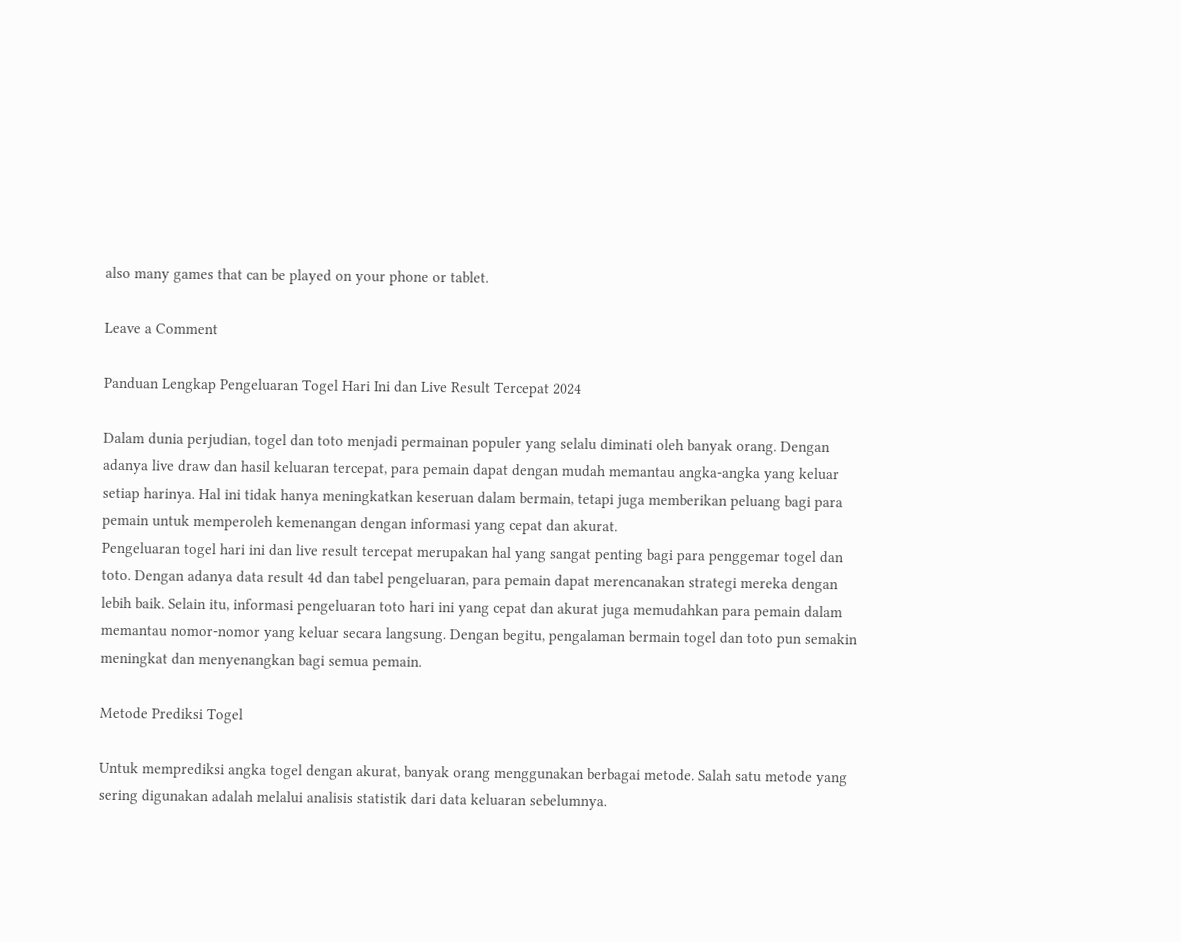also many games that can be played on your phone or tablet.

Leave a Comment

Panduan Lengkap Pengeluaran Togel Hari Ini dan Live Result Tercepat 2024

Dalam dunia perjudian, togel dan toto menjadi permainan populer yang selalu diminati oleh banyak orang. Dengan adanya live draw dan hasil keluaran tercepat, para pemain dapat dengan mudah memantau angka-angka yang keluar setiap harinya. Hal ini tidak hanya meningkatkan keseruan dalam bermain, tetapi juga memberikan peluang bagi para pemain untuk memperoleh kemenangan dengan informasi yang cepat dan akurat.
Pengeluaran togel hari ini dan live result tercepat merupakan hal yang sangat penting bagi para penggemar togel dan toto. Dengan adanya data result 4d dan tabel pengeluaran, para pemain dapat merencanakan strategi mereka dengan lebih baik. Selain itu, informasi pengeluaran toto hari ini yang cepat dan akurat juga memudahkan para pemain dalam memantau nomor-nomor yang keluar secara langsung. Dengan begitu, pengalaman bermain togel dan toto pun semakin meningkat dan menyenangkan bagi semua pemain.

Metode Prediksi Togel

Untuk memprediksi angka togel dengan akurat, banyak orang menggunakan berbagai metode. Salah satu metode yang sering digunakan adalah melalui analisis statistik dari data keluaran sebelumnya.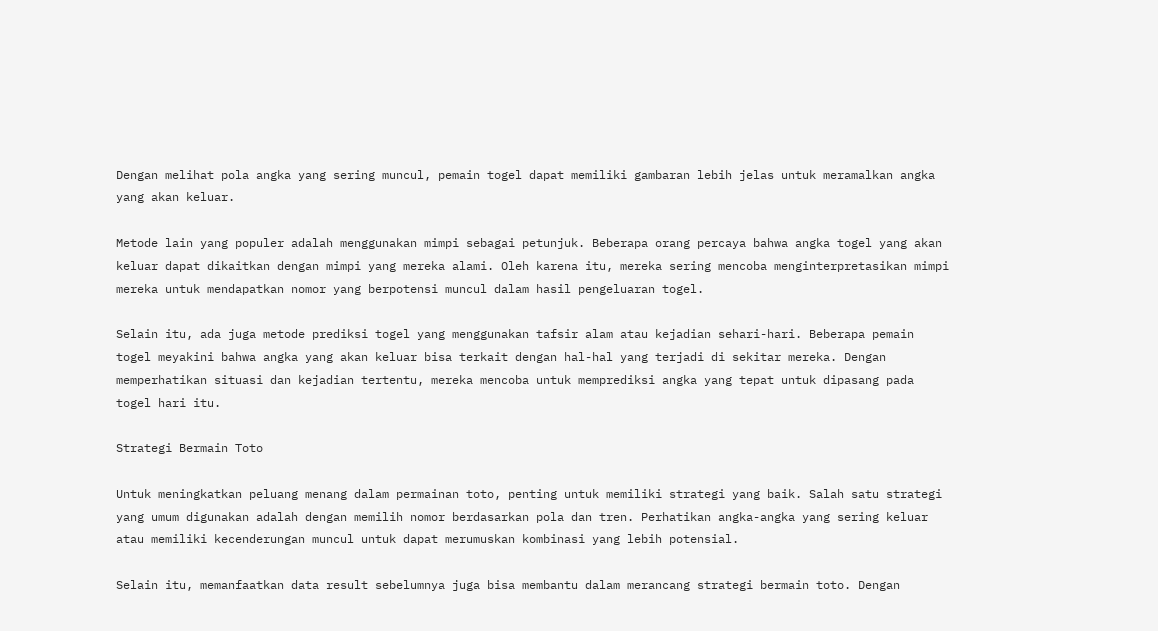Dengan melihat pola angka yang sering muncul, pemain togel dapat memiliki gambaran lebih jelas untuk meramalkan angka yang akan keluar.

Metode lain yang populer adalah menggunakan mimpi sebagai petunjuk. Beberapa orang percaya bahwa angka togel yang akan keluar dapat dikaitkan dengan mimpi yang mereka alami. Oleh karena itu, mereka sering mencoba menginterpretasikan mimpi mereka untuk mendapatkan nomor yang berpotensi muncul dalam hasil pengeluaran togel.

Selain itu, ada juga metode prediksi togel yang menggunakan tafsir alam atau kejadian sehari-hari. Beberapa pemain togel meyakini bahwa angka yang akan keluar bisa terkait dengan hal-hal yang terjadi di sekitar mereka. Dengan memperhatikan situasi dan kejadian tertentu, mereka mencoba untuk memprediksi angka yang tepat untuk dipasang pada togel hari itu.

Strategi Bermain Toto

Untuk meningkatkan peluang menang dalam permainan toto, penting untuk memiliki strategi yang baik. Salah satu strategi yang umum digunakan adalah dengan memilih nomor berdasarkan pola dan tren. Perhatikan angka-angka yang sering keluar atau memiliki kecenderungan muncul untuk dapat merumuskan kombinasi yang lebih potensial.

Selain itu, memanfaatkan data result sebelumnya juga bisa membantu dalam merancang strategi bermain toto. Dengan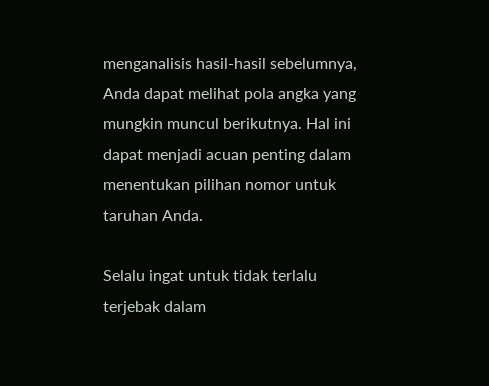menganalisis hasil-hasil sebelumnya, Anda dapat melihat pola angka yang mungkin muncul berikutnya. Hal ini dapat menjadi acuan penting dalam menentukan pilihan nomor untuk taruhan Anda.

Selalu ingat untuk tidak terlalu terjebak dalam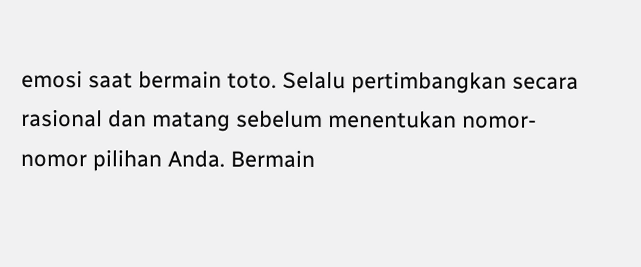emosi saat bermain toto. Selalu pertimbangkan secara rasional dan matang sebelum menentukan nomor-nomor pilihan Anda. Bermain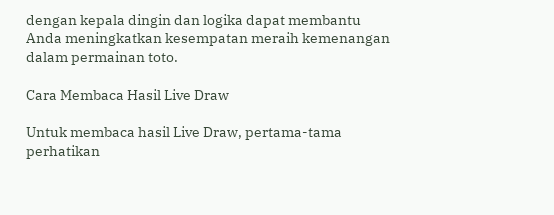dengan kepala dingin dan logika dapat membantu Anda meningkatkan kesempatan meraih kemenangan dalam permainan toto.

Cara Membaca Hasil Live Draw

Untuk membaca hasil Live Draw, pertama-tama perhatikan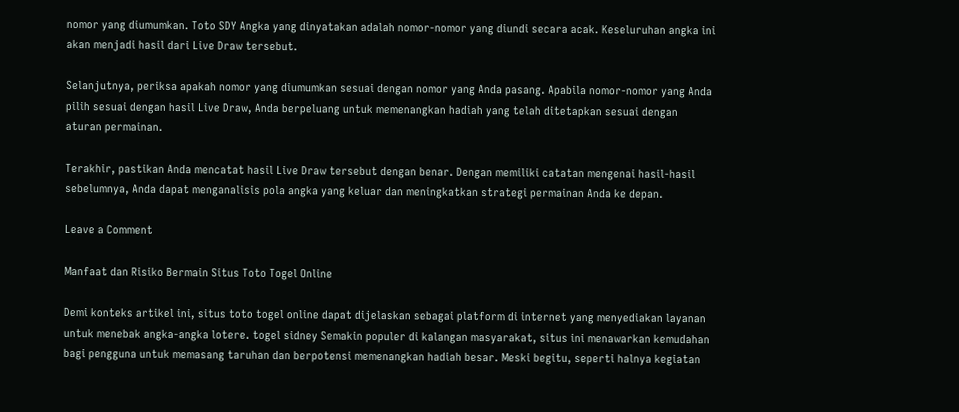nomor yang diumumkan. Toto SDY Angka yang dinyatakan adalah nomor-nomor yang diundi secara acak. Keseluruhan angka ini akan menjadi hasil dari Live Draw tersebut.

Selanjutnya, periksa apakah nomor yang diumumkan sesuai dengan nomor yang Anda pasang. Apabila nomor-nomor yang Anda pilih sesuai dengan hasil Live Draw, Anda berpeluang untuk memenangkan hadiah yang telah ditetapkan sesuai dengan aturan permainan.

Terakhir, pastikan Anda mencatat hasil Live Draw tersebut dengan benar. Dengan memiliki catatan mengenai hasil-hasil sebelumnya, Anda dapat menganalisis pola angka yang keluar dan meningkatkan strategi permainan Anda ke depan.

Leave a Comment

Manfaat dan Risiko Bermain Situs Toto Togel Online

Demi konteks artikel ini, situs toto togel online dapat dijelaskan sebagai platform di internet yang menyediakan layanan untuk menebak angka-angka lotere. togel sidney Semakin populer di kalangan masyarakat, situs ini menawarkan kemudahan bagi pengguna untuk memasang taruhan dan berpotensi memenangkan hadiah besar. Meski begitu, seperti halnya kegiatan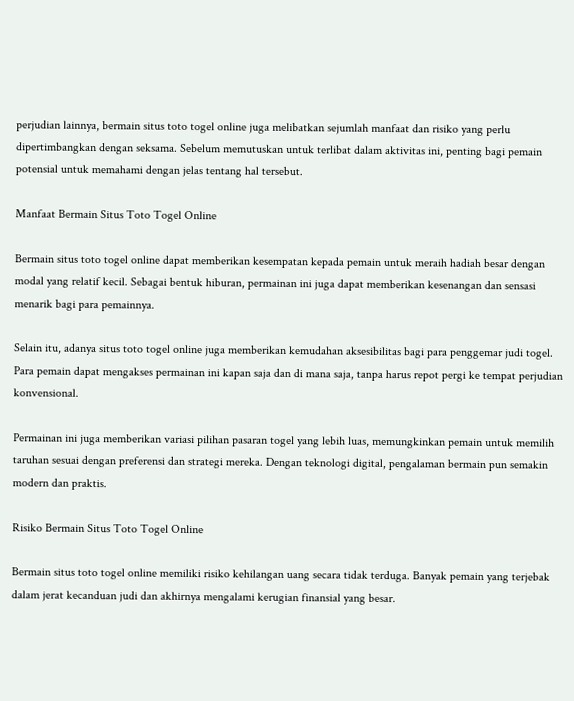perjudian lainnya, bermain situs toto togel online juga melibatkan sejumlah manfaat dan risiko yang perlu dipertimbangkan dengan seksama. Sebelum memutuskan untuk terlibat dalam aktivitas ini, penting bagi pemain potensial untuk memahami dengan jelas tentang hal tersebut.

Manfaat Bermain Situs Toto Togel Online

Bermain situs toto togel online dapat memberikan kesempatan kepada pemain untuk meraih hadiah besar dengan modal yang relatif kecil. Sebagai bentuk hiburan, permainan ini juga dapat memberikan kesenangan dan sensasi menarik bagi para pemainnya.

Selain itu, adanya situs toto togel online juga memberikan kemudahan aksesibilitas bagi para penggemar judi togel. Para pemain dapat mengakses permainan ini kapan saja dan di mana saja, tanpa harus repot pergi ke tempat perjudian konvensional.

Permainan ini juga memberikan variasi pilihan pasaran togel yang lebih luas, memungkinkan pemain untuk memilih taruhan sesuai dengan preferensi dan strategi mereka. Dengan teknologi digital, pengalaman bermain pun semakin modern dan praktis.

Risiko Bermain Situs Toto Togel Online

Bermain situs toto togel online memiliki risiko kehilangan uang secara tidak terduga. Banyak pemain yang terjebak dalam jerat kecanduan judi dan akhirnya mengalami kerugian finansial yang besar.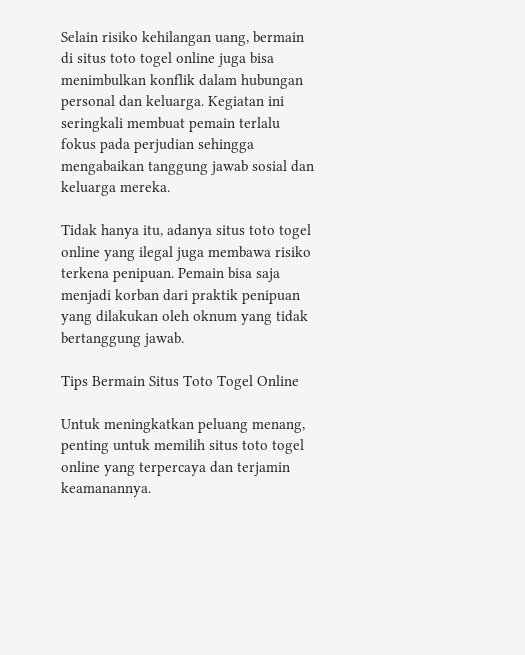Selain risiko kehilangan uang, bermain di situs toto togel online juga bisa menimbulkan konflik dalam hubungan personal dan keluarga. Kegiatan ini seringkali membuat pemain terlalu fokus pada perjudian sehingga mengabaikan tanggung jawab sosial dan keluarga mereka.

Tidak hanya itu, adanya situs toto togel online yang ilegal juga membawa risiko terkena penipuan. Pemain bisa saja menjadi korban dari praktik penipuan yang dilakukan oleh oknum yang tidak bertanggung jawab.

Tips Bermain Situs Toto Togel Online

Untuk meningkatkan peluang menang, penting untuk memilih situs toto togel online yang terpercaya dan terjamin keamanannya.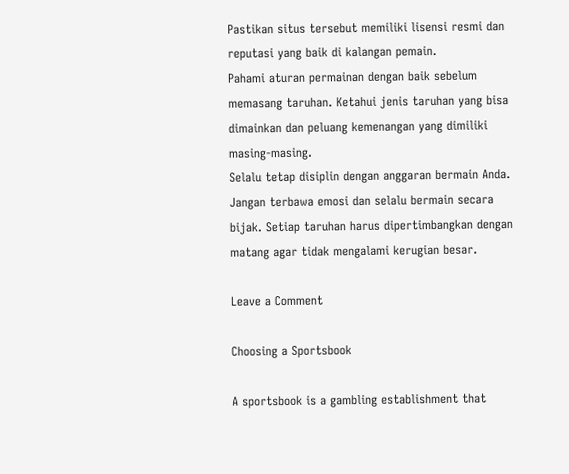Pastikan situs tersebut memiliki lisensi resmi dan reputasi yang baik di kalangan pemain.
Pahami aturan permainan dengan baik sebelum memasang taruhan. Ketahui jenis taruhan yang bisa dimainkan dan peluang kemenangan yang dimiliki masing-masing.
Selalu tetap disiplin dengan anggaran bermain Anda. Jangan terbawa emosi dan selalu bermain secara bijak. Setiap taruhan harus dipertimbangkan dengan matang agar tidak mengalami kerugian besar.

Leave a Comment

Choosing a Sportsbook

A sportsbook is a gambling establishment that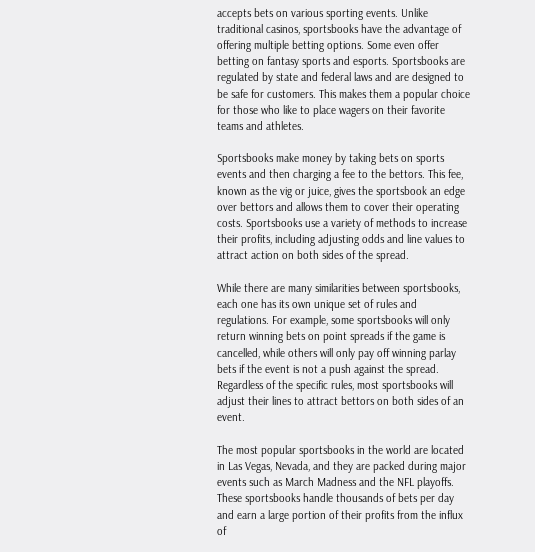accepts bets on various sporting events. Unlike traditional casinos, sportsbooks have the advantage of offering multiple betting options. Some even offer betting on fantasy sports and esports. Sportsbooks are regulated by state and federal laws and are designed to be safe for customers. This makes them a popular choice for those who like to place wagers on their favorite teams and athletes.

Sportsbooks make money by taking bets on sports events and then charging a fee to the bettors. This fee, known as the vig or juice, gives the sportsbook an edge over bettors and allows them to cover their operating costs. Sportsbooks use a variety of methods to increase their profits, including adjusting odds and line values to attract action on both sides of the spread.

While there are many similarities between sportsbooks, each one has its own unique set of rules and regulations. For example, some sportsbooks will only return winning bets on point spreads if the game is cancelled, while others will only pay off winning parlay bets if the event is not a push against the spread. Regardless of the specific rules, most sportsbooks will adjust their lines to attract bettors on both sides of an event.

The most popular sportsbooks in the world are located in Las Vegas, Nevada, and they are packed during major events such as March Madness and the NFL playoffs. These sportsbooks handle thousands of bets per day and earn a large portion of their profits from the influx of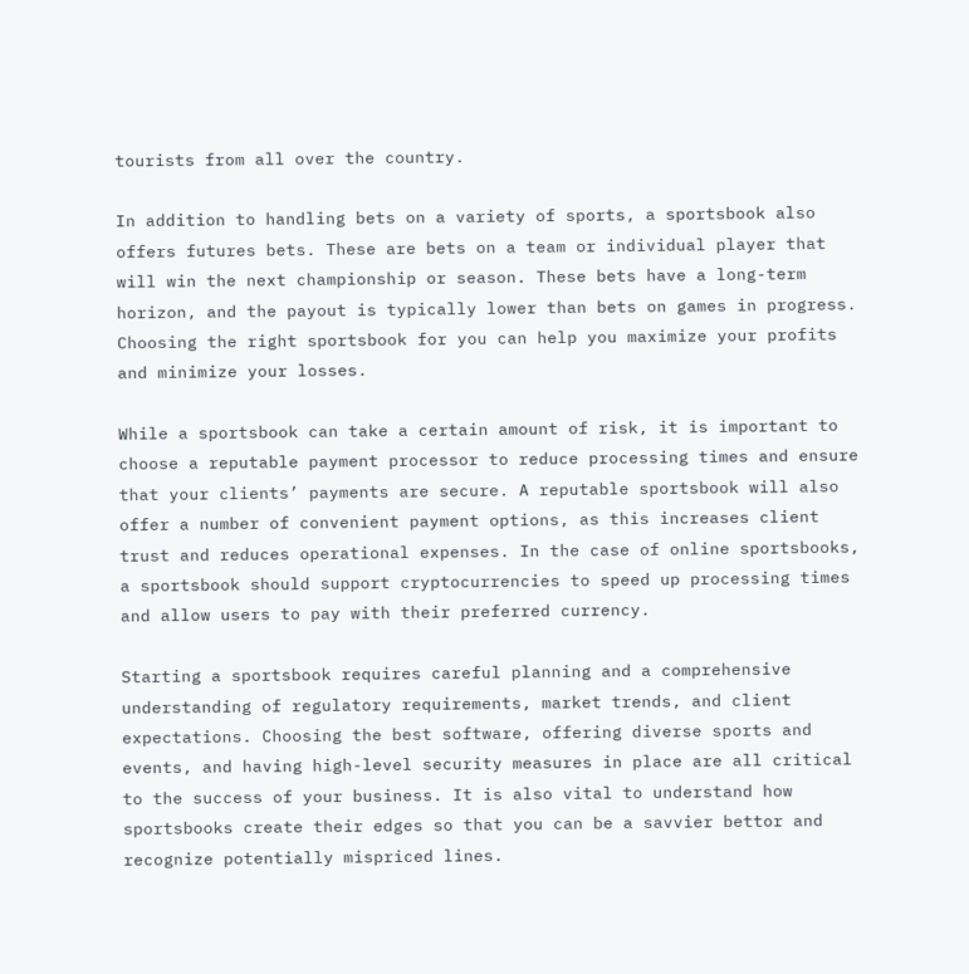tourists from all over the country.

In addition to handling bets on a variety of sports, a sportsbook also offers futures bets. These are bets on a team or individual player that will win the next championship or season. These bets have a long-term horizon, and the payout is typically lower than bets on games in progress. Choosing the right sportsbook for you can help you maximize your profits and minimize your losses.

While a sportsbook can take a certain amount of risk, it is important to choose a reputable payment processor to reduce processing times and ensure that your clients’ payments are secure. A reputable sportsbook will also offer a number of convenient payment options, as this increases client trust and reduces operational expenses. In the case of online sportsbooks, a sportsbook should support cryptocurrencies to speed up processing times and allow users to pay with their preferred currency.

Starting a sportsbook requires careful planning and a comprehensive understanding of regulatory requirements, market trends, and client expectations. Choosing the best software, offering diverse sports and events, and having high-level security measures in place are all critical to the success of your business. It is also vital to understand how sportsbooks create their edges so that you can be a savvier bettor and recognize potentially mispriced lines.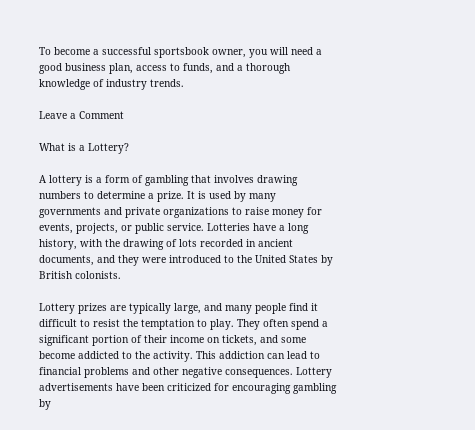To become a successful sportsbook owner, you will need a good business plan, access to funds, and a thorough knowledge of industry trends.

Leave a Comment

What is a Lottery?

A lottery is a form of gambling that involves drawing numbers to determine a prize. It is used by many governments and private organizations to raise money for events, projects, or public service. Lotteries have a long history, with the drawing of lots recorded in ancient documents, and they were introduced to the United States by British colonists.

Lottery prizes are typically large, and many people find it difficult to resist the temptation to play. They often spend a significant portion of their income on tickets, and some become addicted to the activity. This addiction can lead to financial problems and other negative consequences. Lottery advertisements have been criticized for encouraging gambling by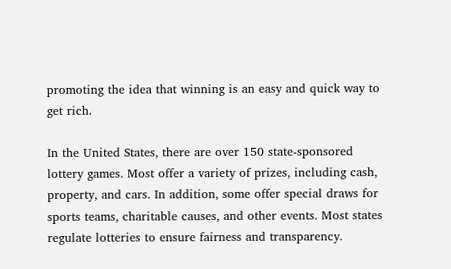promoting the idea that winning is an easy and quick way to get rich.

In the United States, there are over 150 state-sponsored lottery games. Most offer a variety of prizes, including cash, property, and cars. In addition, some offer special draws for sports teams, charitable causes, and other events. Most states regulate lotteries to ensure fairness and transparency.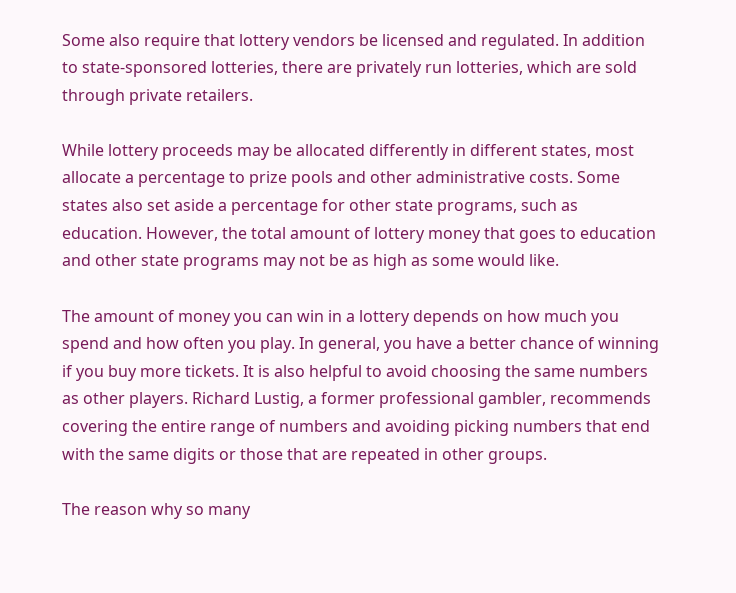Some also require that lottery vendors be licensed and regulated. In addition to state-sponsored lotteries, there are privately run lotteries, which are sold through private retailers.

While lottery proceeds may be allocated differently in different states, most allocate a percentage to prize pools and other administrative costs. Some states also set aside a percentage for other state programs, such as education. However, the total amount of lottery money that goes to education and other state programs may not be as high as some would like.

The amount of money you can win in a lottery depends on how much you spend and how often you play. In general, you have a better chance of winning if you buy more tickets. It is also helpful to avoid choosing the same numbers as other players. Richard Lustig, a former professional gambler, recommends covering the entire range of numbers and avoiding picking numbers that end with the same digits or those that are repeated in other groups.

The reason why so many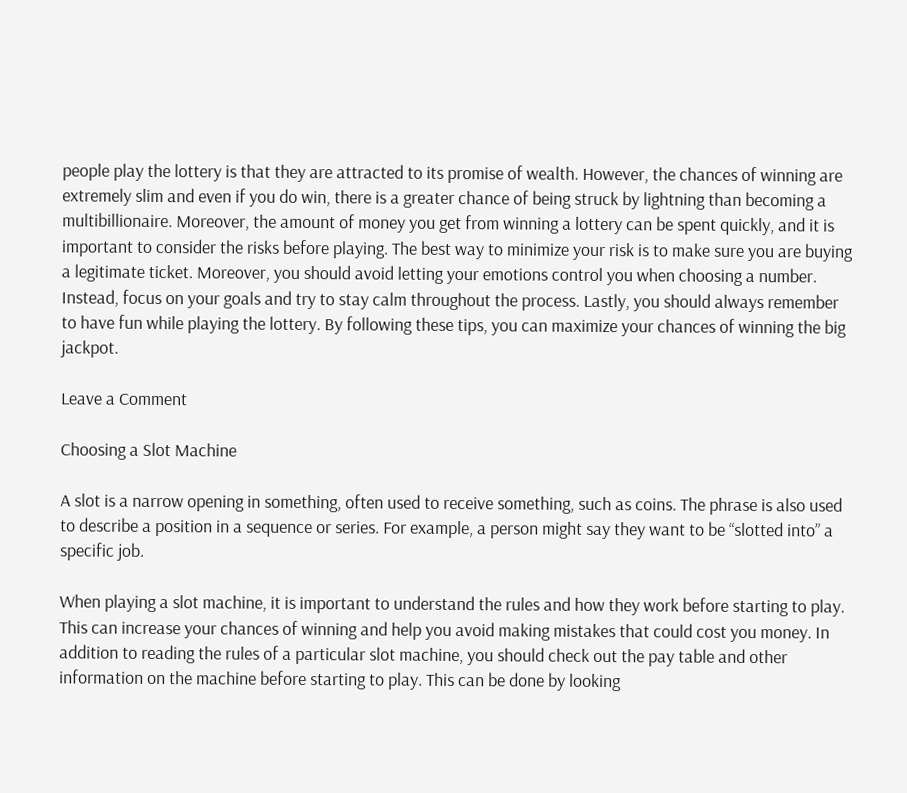people play the lottery is that they are attracted to its promise of wealth. However, the chances of winning are extremely slim and even if you do win, there is a greater chance of being struck by lightning than becoming a multibillionaire. Moreover, the amount of money you get from winning a lottery can be spent quickly, and it is important to consider the risks before playing. The best way to minimize your risk is to make sure you are buying a legitimate ticket. Moreover, you should avoid letting your emotions control you when choosing a number. Instead, focus on your goals and try to stay calm throughout the process. Lastly, you should always remember to have fun while playing the lottery. By following these tips, you can maximize your chances of winning the big jackpot.

Leave a Comment

Choosing a Slot Machine

A slot is a narrow opening in something, often used to receive something, such as coins. The phrase is also used to describe a position in a sequence or series. For example, a person might say they want to be “slotted into” a specific job.

When playing a slot machine, it is important to understand the rules and how they work before starting to play. This can increase your chances of winning and help you avoid making mistakes that could cost you money. In addition to reading the rules of a particular slot machine, you should check out the pay table and other information on the machine before starting to play. This can be done by looking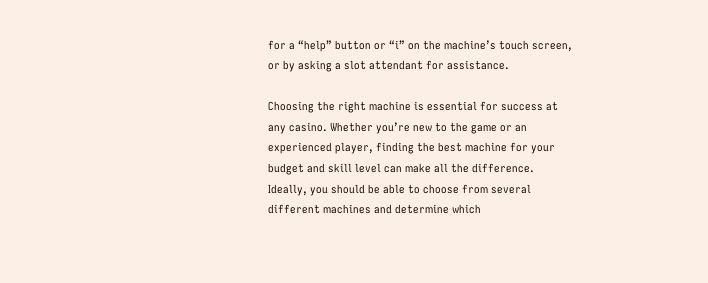for a “help” button or “i” on the machine’s touch screen, or by asking a slot attendant for assistance.

Choosing the right machine is essential for success at any casino. Whether you’re new to the game or an experienced player, finding the best machine for your budget and skill level can make all the difference. Ideally, you should be able to choose from several different machines and determine which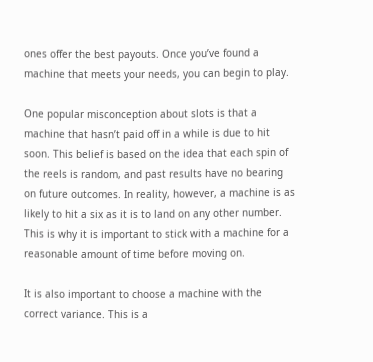ones offer the best payouts. Once you’ve found a machine that meets your needs, you can begin to play.

One popular misconception about slots is that a machine that hasn’t paid off in a while is due to hit soon. This belief is based on the idea that each spin of the reels is random, and past results have no bearing on future outcomes. In reality, however, a machine is as likely to hit a six as it is to land on any other number. This is why it is important to stick with a machine for a reasonable amount of time before moving on.

It is also important to choose a machine with the correct variance. This is a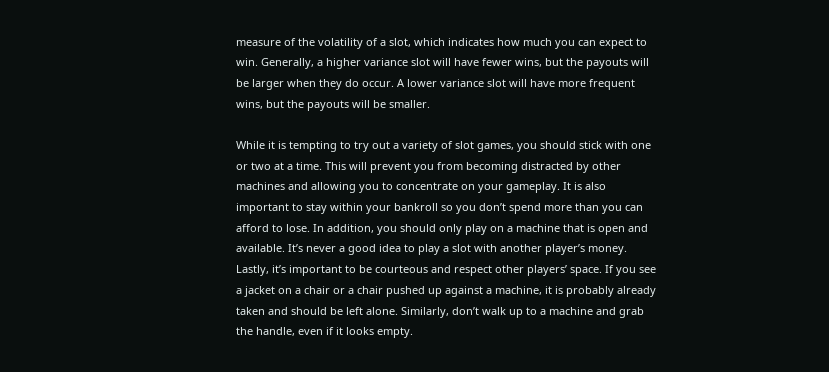measure of the volatility of a slot, which indicates how much you can expect to win. Generally, a higher variance slot will have fewer wins, but the payouts will be larger when they do occur. A lower variance slot will have more frequent wins, but the payouts will be smaller.

While it is tempting to try out a variety of slot games, you should stick with one or two at a time. This will prevent you from becoming distracted by other machines and allowing you to concentrate on your gameplay. It is also important to stay within your bankroll so you don’t spend more than you can afford to lose. In addition, you should only play on a machine that is open and available. It’s never a good idea to play a slot with another player’s money. Lastly, it’s important to be courteous and respect other players’ space. If you see a jacket on a chair or a chair pushed up against a machine, it is probably already taken and should be left alone. Similarly, don’t walk up to a machine and grab the handle, even if it looks empty.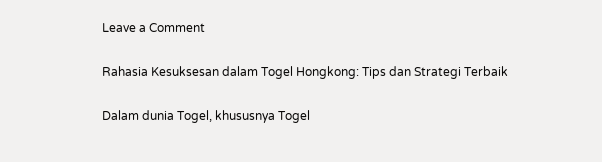Leave a Comment

Rahasia Kesuksesan dalam Togel Hongkong: Tips dan Strategi Terbaik

Dalam dunia Togel, khususnya Togel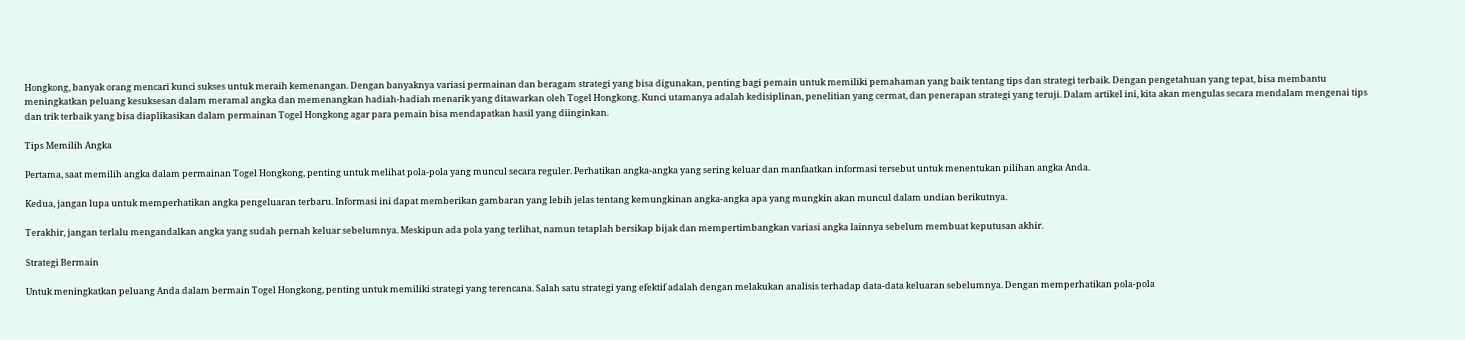Hongkong, banyak orang mencari kunci sukses untuk meraih kemenangan. Dengan banyaknya variasi permainan dan beragam strategi yang bisa digunakan, penting bagi pemain untuk memiliki pemahaman yang baik tentang tips dan strategi terbaik. Dengan pengetahuan yang tepat, bisa membantu meningkatkan peluang kesuksesan dalam meramal angka dan memenangkan hadiah-hadiah menarik yang ditawarkan oleh Togel Hongkong. Kunci utamanya adalah kedisiplinan, penelitian yang cermat, dan penerapan strategi yang teruji. Dalam artikel ini, kita akan mengulas secara mendalam mengenai tips dan trik terbaik yang bisa diaplikasikan dalam permainan Togel Hongkong agar para pemain bisa mendapatkan hasil yang diinginkan.

Tips Memilih Angka

Pertama, saat memilih angka dalam permainan Togel Hongkong, penting untuk melihat pola-pola yang muncul secara reguler. Perhatikan angka-angka yang sering keluar dan manfaatkan informasi tersebut untuk menentukan pilihan angka Anda.

Kedua, jangan lupa untuk memperhatikan angka pengeluaran terbaru. Informasi ini dapat memberikan gambaran yang lebih jelas tentang kemungkinan angka-angka apa yang mungkin akan muncul dalam undian berikutnya.

Terakhir, jangan terlalu mengandalkan angka yang sudah pernah keluar sebelumnya. Meskipun ada pola yang terlihat, namun tetaplah bersikap bijak dan mempertimbangkan variasi angka lainnya sebelum membuat keputusan akhir.

Strategi Bermain

Untuk meningkatkan peluang Anda dalam bermain Togel Hongkong, penting untuk memiliki strategi yang terencana. Salah satu strategi yang efektif adalah dengan melakukan analisis terhadap data-data keluaran sebelumnya. Dengan memperhatikan pola-pola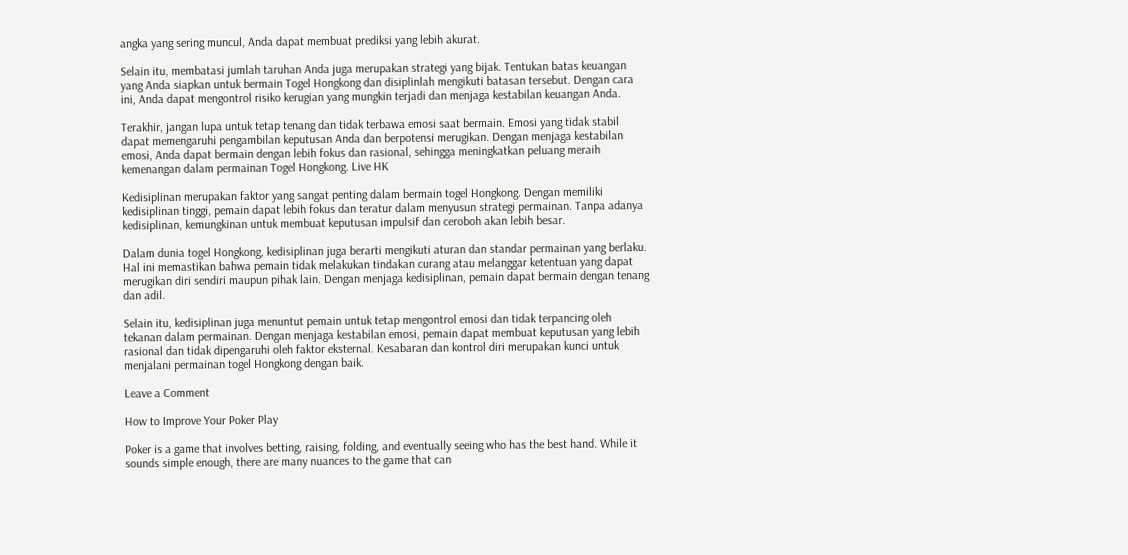angka yang sering muncul, Anda dapat membuat prediksi yang lebih akurat.

Selain itu, membatasi jumlah taruhan Anda juga merupakan strategi yang bijak. Tentukan batas keuangan yang Anda siapkan untuk bermain Togel Hongkong dan disiplinlah mengikuti batasan tersebut. Dengan cara ini, Anda dapat mengontrol risiko kerugian yang mungkin terjadi dan menjaga kestabilan keuangan Anda.

Terakhir, jangan lupa untuk tetap tenang dan tidak terbawa emosi saat bermain. Emosi yang tidak stabil dapat memengaruhi pengambilan keputusan Anda dan berpotensi merugikan. Dengan menjaga kestabilan emosi, Anda dapat bermain dengan lebih fokus dan rasional, sehingga meningkatkan peluang meraih kemenangan dalam permainan Togel Hongkong. Live HK

Kedisiplinan merupakan faktor yang sangat penting dalam bermain togel Hongkong. Dengan memiliki kedisiplinan tinggi, pemain dapat lebih fokus dan teratur dalam menyusun strategi permainan. Tanpa adanya kedisiplinan, kemungkinan untuk membuat keputusan impulsif dan ceroboh akan lebih besar.

Dalam dunia togel Hongkong, kedisiplinan juga berarti mengikuti aturan dan standar permainan yang berlaku. Hal ini memastikan bahwa pemain tidak melakukan tindakan curang atau melanggar ketentuan yang dapat merugikan diri sendiri maupun pihak lain. Dengan menjaga kedisiplinan, pemain dapat bermain dengan tenang dan adil.

Selain itu, kedisiplinan juga menuntut pemain untuk tetap mengontrol emosi dan tidak terpancing oleh tekanan dalam permainan. Dengan menjaga kestabilan emosi, pemain dapat membuat keputusan yang lebih rasional dan tidak dipengaruhi oleh faktor eksternal. Kesabaran dan kontrol diri merupakan kunci untuk menjalani permainan togel Hongkong dengan baik.

Leave a Comment

How to Improve Your Poker Play

Poker is a game that involves betting, raising, folding, and eventually seeing who has the best hand. While it sounds simple enough, there are many nuances to the game that can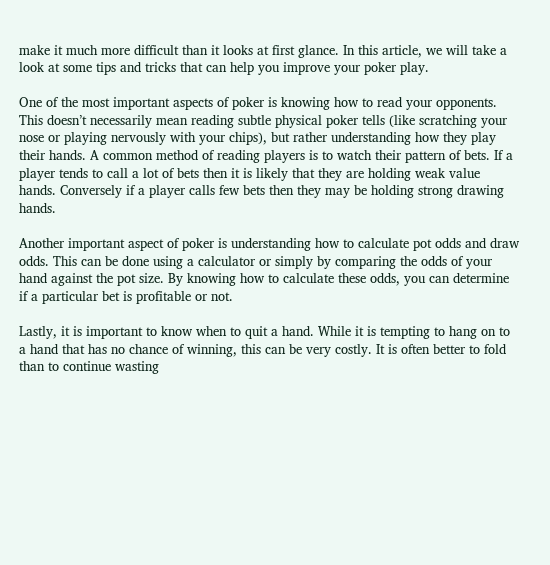make it much more difficult than it looks at first glance. In this article, we will take a look at some tips and tricks that can help you improve your poker play.

One of the most important aspects of poker is knowing how to read your opponents. This doesn’t necessarily mean reading subtle physical poker tells (like scratching your nose or playing nervously with your chips), but rather understanding how they play their hands. A common method of reading players is to watch their pattern of bets. If a player tends to call a lot of bets then it is likely that they are holding weak value hands. Conversely if a player calls few bets then they may be holding strong drawing hands.

Another important aspect of poker is understanding how to calculate pot odds and draw odds. This can be done using a calculator or simply by comparing the odds of your hand against the pot size. By knowing how to calculate these odds, you can determine if a particular bet is profitable or not.

Lastly, it is important to know when to quit a hand. While it is tempting to hang on to a hand that has no chance of winning, this can be very costly. It is often better to fold than to continue wasting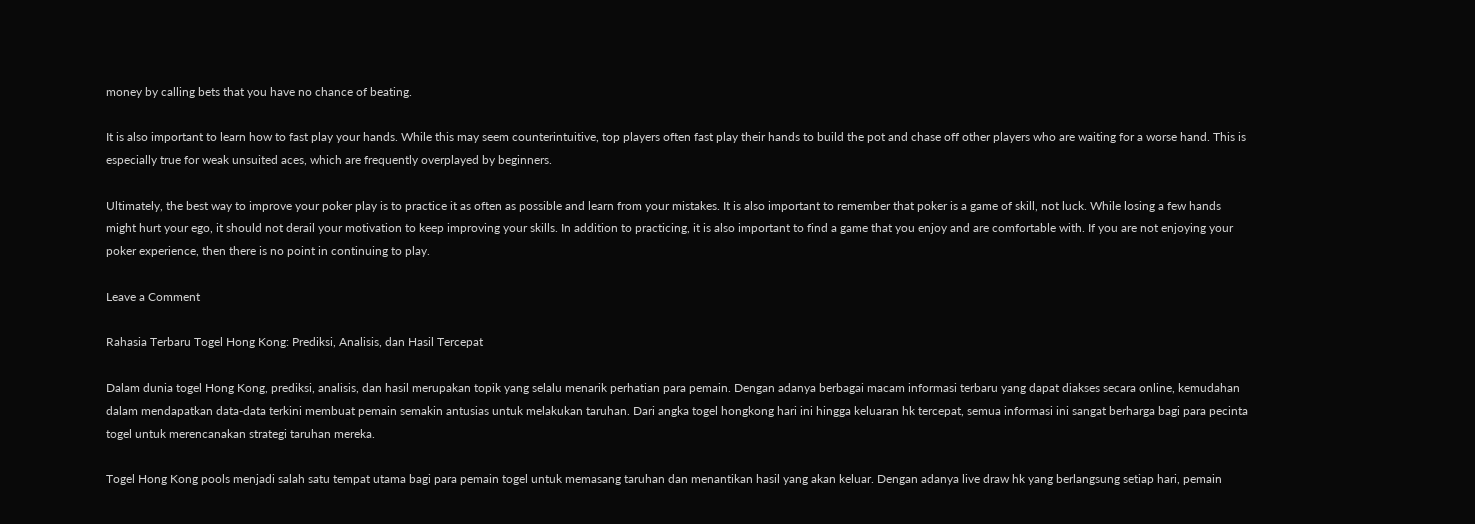money by calling bets that you have no chance of beating.

It is also important to learn how to fast play your hands. While this may seem counterintuitive, top players often fast play their hands to build the pot and chase off other players who are waiting for a worse hand. This is especially true for weak unsuited aces, which are frequently overplayed by beginners.

Ultimately, the best way to improve your poker play is to practice it as often as possible and learn from your mistakes. It is also important to remember that poker is a game of skill, not luck. While losing a few hands might hurt your ego, it should not derail your motivation to keep improving your skills. In addition to practicing, it is also important to find a game that you enjoy and are comfortable with. If you are not enjoying your poker experience, then there is no point in continuing to play.

Leave a Comment

Rahasia Terbaru Togel Hong Kong: Prediksi, Analisis, dan Hasil Tercepat

Dalam dunia togel Hong Kong, prediksi, analisis, dan hasil merupakan topik yang selalu menarik perhatian para pemain. Dengan adanya berbagai macam informasi terbaru yang dapat diakses secara online, kemudahan dalam mendapatkan data-data terkini membuat pemain semakin antusias untuk melakukan taruhan. Dari angka togel hongkong hari ini hingga keluaran hk tercepat, semua informasi ini sangat berharga bagi para pecinta togel untuk merencanakan strategi taruhan mereka.

Togel Hong Kong pools menjadi salah satu tempat utama bagi para pemain togel untuk memasang taruhan dan menantikan hasil yang akan keluar. Dengan adanya live draw hk yang berlangsung setiap hari, pemain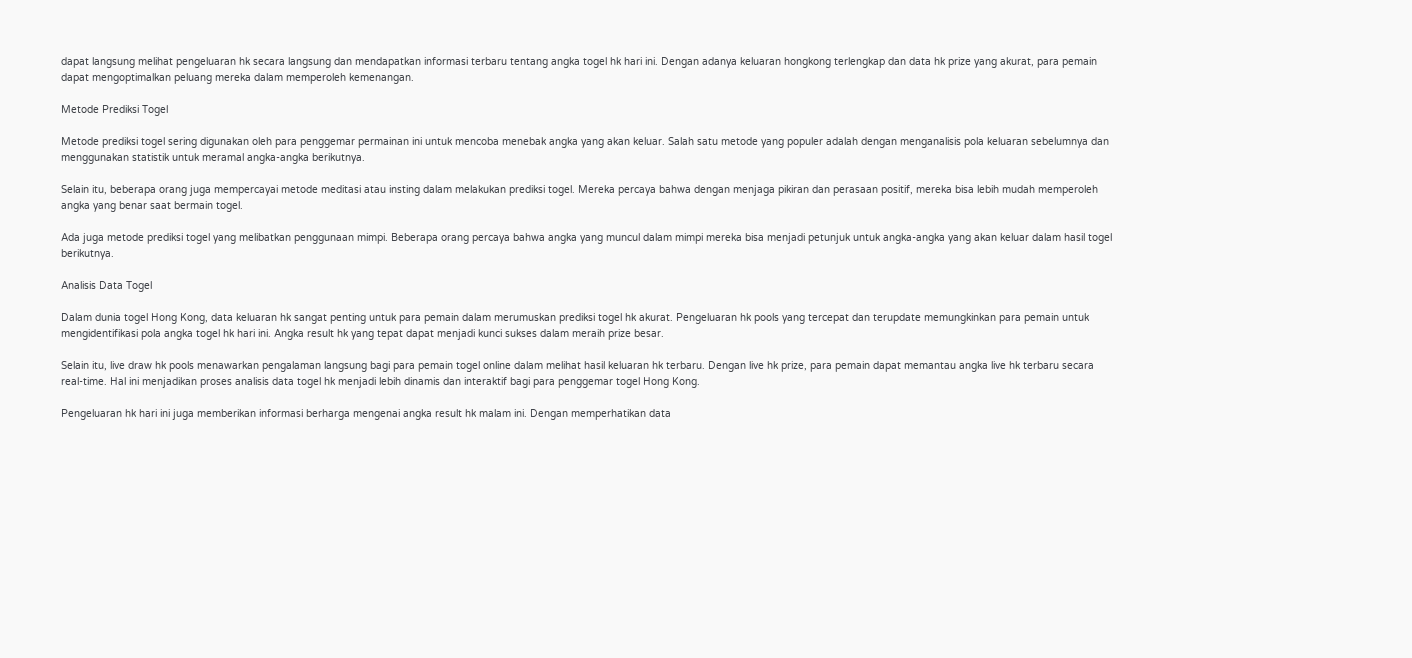dapat langsung melihat pengeluaran hk secara langsung dan mendapatkan informasi terbaru tentang angka togel hk hari ini. Dengan adanya keluaran hongkong terlengkap dan data hk prize yang akurat, para pemain dapat mengoptimalkan peluang mereka dalam memperoleh kemenangan.

Metode Prediksi Togel

Metode prediksi togel sering digunakan oleh para penggemar permainan ini untuk mencoba menebak angka yang akan keluar. Salah satu metode yang populer adalah dengan menganalisis pola keluaran sebelumnya dan menggunakan statistik untuk meramal angka-angka berikutnya.

Selain itu, beberapa orang juga mempercayai metode meditasi atau insting dalam melakukan prediksi togel. Mereka percaya bahwa dengan menjaga pikiran dan perasaan positif, mereka bisa lebih mudah memperoleh angka yang benar saat bermain togel.

Ada juga metode prediksi togel yang melibatkan penggunaan mimpi. Beberapa orang percaya bahwa angka yang muncul dalam mimpi mereka bisa menjadi petunjuk untuk angka-angka yang akan keluar dalam hasil togel berikutnya.

Analisis Data Togel

Dalam dunia togel Hong Kong, data keluaran hk sangat penting untuk para pemain dalam merumuskan prediksi togel hk akurat. Pengeluaran hk pools yang tercepat dan terupdate memungkinkan para pemain untuk mengidentifikasi pola angka togel hk hari ini. Angka result hk yang tepat dapat menjadi kunci sukses dalam meraih prize besar.

Selain itu, live draw hk pools menawarkan pengalaman langsung bagi para pemain togel online dalam melihat hasil keluaran hk terbaru. Dengan live hk prize, para pemain dapat memantau angka live hk terbaru secara real-time. Hal ini menjadikan proses analisis data togel hk menjadi lebih dinamis dan interaktif bagi para penggemar togel Hong Kong.

Pengeluaran hk hari ini juga memberikan informasi berharga mengenai angka result hk malam ini. Dengan memperhatikan data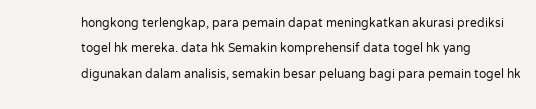hongkong terlengkap, para pemain dapat meningkatkan akurasi prediksi togel hk mereka. data hk Semakin komprehensif data togel hk yang digunakan dalam analisis, semakin besar peluang bagi para pemain togel hk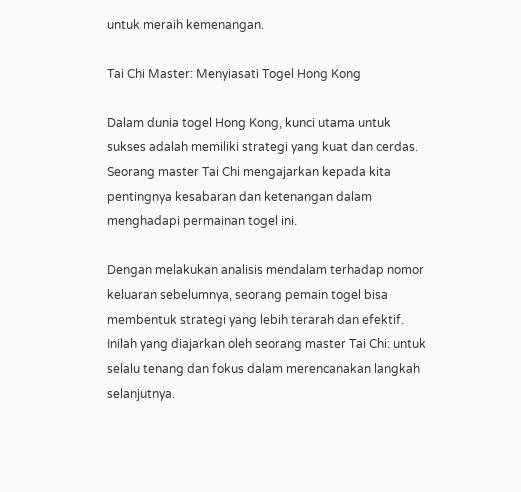untuk meraih kemenangan.

Tai Chi Master: Menyiasati Togel Hong Kong

Dalam dunia togel Hong Kong, kunci utama untuk sukses adalah memiliki strategi yang kuat dan cerdas. Seorang master Tai Chi mengajarkan kepada kita pentingnya kesabaran dan ketenangan dalam menghadapi permainan togel ini.

Dengan melakukan analisis mendalam terhadap nomor keluaran sebelumnya, seorang pemain togel bisa membentuk strategi yang lebih terarah dan efektif. Inilah yang diajarkan oleh seorang master Tai Chi: untuk selalu tenang dan fokus dalam merencanakan langkah selanjutnya.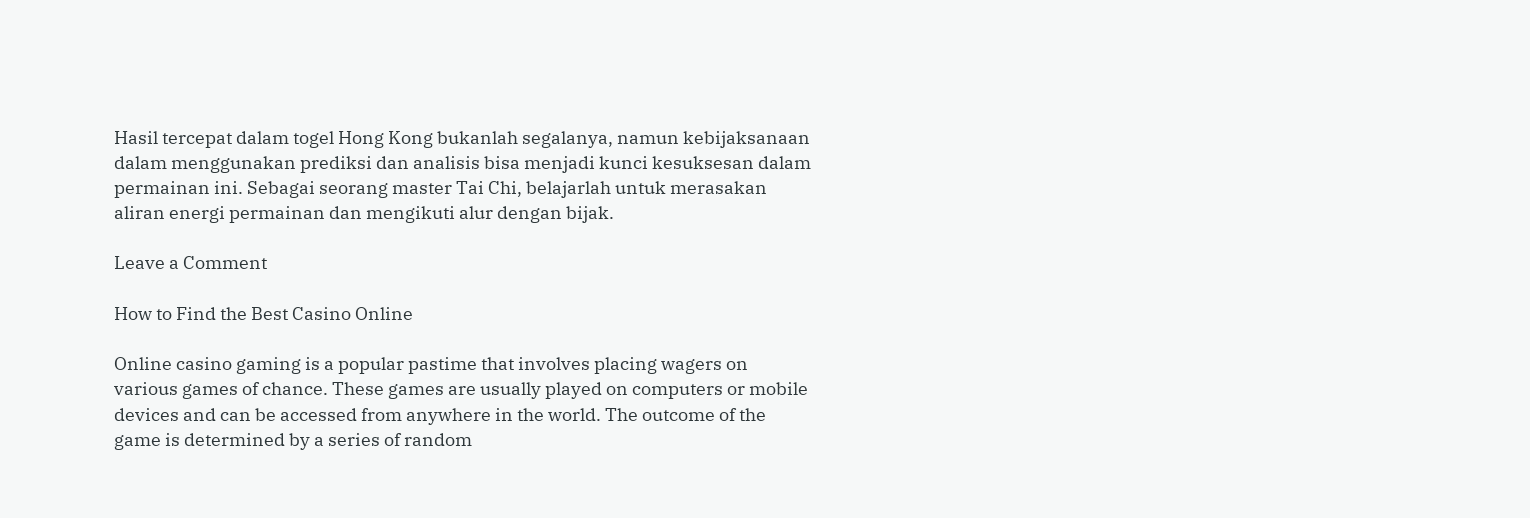Hasil tercepat dalam togel Hong Kong bukanlah segalanya, namun kebijaksanaan dalam menggunakan prediksi dan analisis bisa menjadi kunci kesuksesan dalam permainan ini. Sebagai seorang master Tai Chi, belajarlah untuk merasakan aliran energi permainan dan mengikuti alur dengan bijak.

Leave a Comment

How to Find the Best Casino Online

Online casino gaming is a popular pastime that involves placing wagers on various games of chance. These games are usually played on computers or mobile devices and can be accessed from anywhere in the world. The outcome of the game is determined by a series of random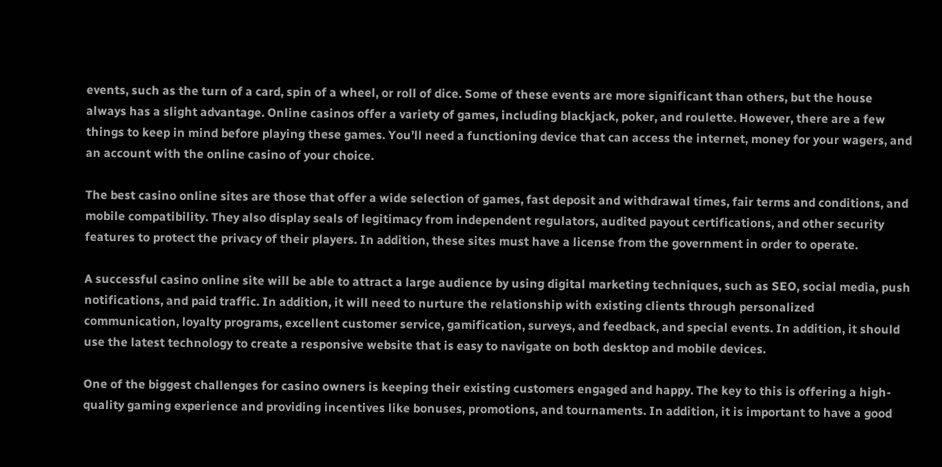events, such as the turn of a card, spin of a wheel, or roll of dice. Some of these events are more significant than others, but the house always has a slight advantage. Online casinos offer a variety of games, including blackjack, poker, and roulette. However, there are a few things to keep in mind before playing these games. You’ll need a functioning device that can access the internet, money for your wagers, and an account with the online casino of your choice.

The best casino online sites are those that offer a wide selection of games, fast deposit and withdrawal times, fair terms and conditions, and mobile compatibility. They also display seals of legitimacy from independent regulators, audited payout certifications, and other security features to protect the privacy of their players. In addition, these sites must have a license from the government in order to operate.

A successful casino online site will be able to attract a large audience by using digital marketing techniques, such as SEO, social media, push notifications, and paid traffic. In addition, it will need to nurture the relationship with existing clients through personalized communication, loyalty programs, excellent customer service, gamification, surveys, and feedback, and special events. In addition, it should use the latest technology to create a responsive website that is easy to navigate on both desktop and mobile devices.

One of the biggest challenges for casino owners is keeping their existing customers engaged and happy. The key to this is offering a high-quality gaming experience and providing incentives like bonuses, promotions, and tournaments. In addition, it is important to have a good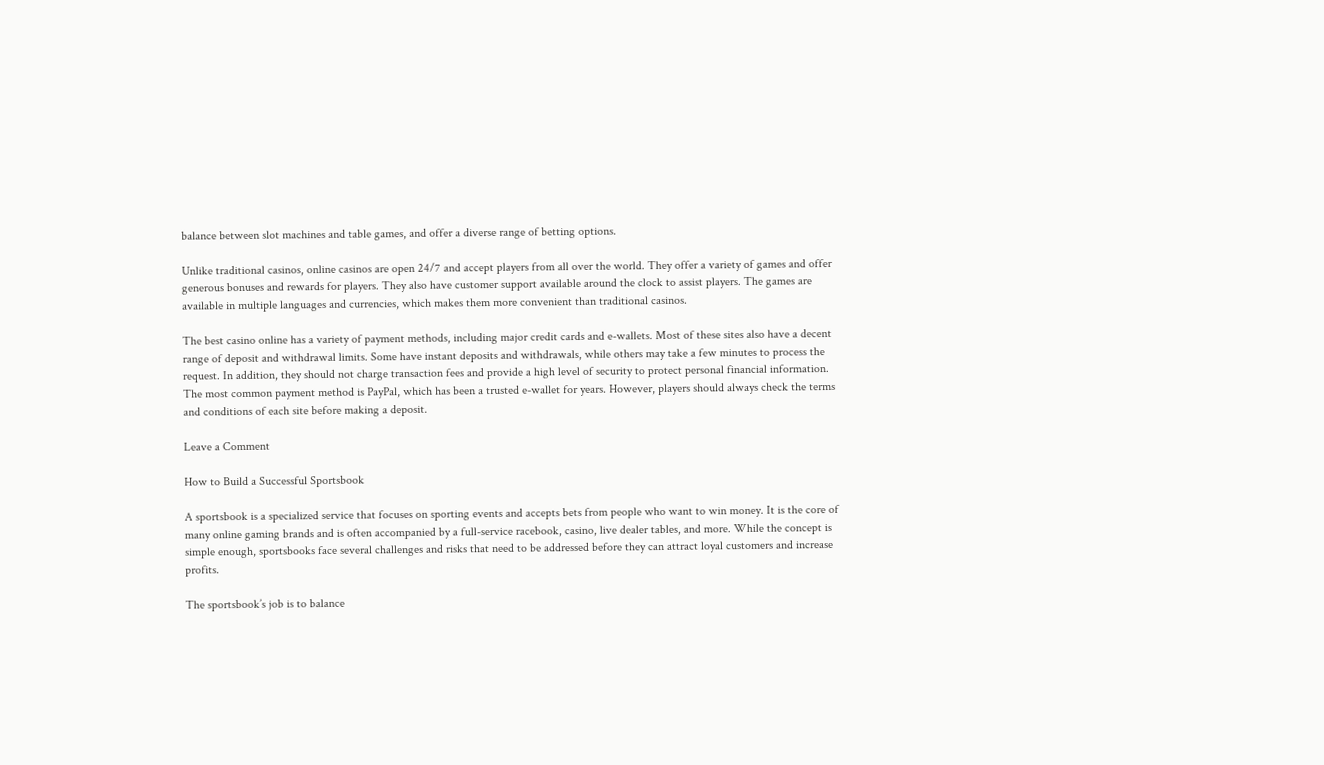balance between slot machines and table games, and offer a diverse range of betting options.

Unlike traditional casinos, online casinos are open 24/7 and accept players from all over the world. They offer a variety of games and offer generous bonuses and rewards for players. They also have customer support available around the clock to assist players. The games are available in multiple languages and currencies, which makes them more convenient than traditional casinos.

The best casino online has a variety of payment methods, including major credit cards and e-wallets. Most of these sites also have a decent range of deposit and withdrawal limits. Some have instant deposits and withdrawals, while others may take a few minutes to process the request. In addition, they should not charge transaction fees and provide a high level of security to protect personal financial information. The most common payment method is PayPal, which has been a trusted e-wallet for years. However, players should always check the terms and conditions of each site before making a deposit.

Leave a Comment

How to Build a Successful Sportsbook

A sportsbook is a specialized service that focuses on sporting events and accepts bets from people who want to win money. It is the core of many online gaming brands and is often accompanied by a full-service racebook, casino, live dealer tables, and more. While the concept is simple enough, sportsbooks face several challenges and risks that need to be addressed before they can attract loyal customers and increase profits.

The sportsbook’s job is to balance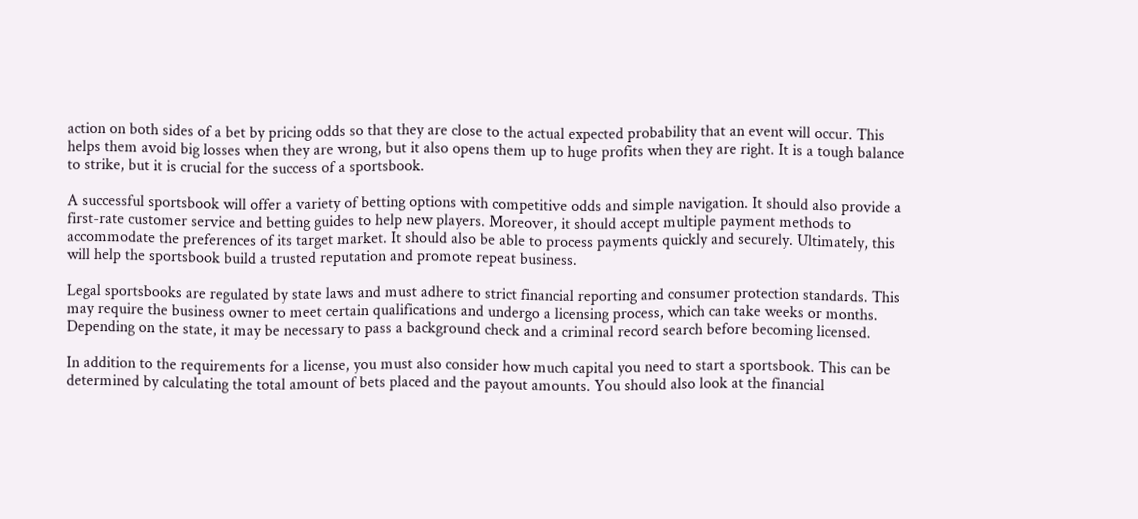action on both sides of a bet by pricing odds so that they are close to the actual expected probability that an event will occur. This helps them avoid big losses when they are wrong, but it also opens them up to huge profits when they are right. It is a tough balance to strike, but it is crucial for the success of a sportsbook.

A successful sportsbook will offer a variety of betting options with competitive odds and simple navigation. It should also provide a first-rate customer service and betting guides to help new players. Moreover, it should accept multiple payment methods to accommodate the preferences of its target market. It should also be able to process payments quickly and securely. Ultimately, this will help the sportsbook build a trusted reputation and promote repeat business.

Legal sportsbooks are regulated by state laws and must adhere to strict financial reporting and consumer protection standards. This may require the business owner to meet certain qualifications and undergo a licensing process, which can take weeks or months. Depending on the state, it may be necessary to pass a background check and a criminal record search before becoming licensed.

In addition to the requirements for a license, you must also consider how much capital you need to start a sportsbook. This can be determined by calculating the total amount of bets placed and the payout amounts. You should also look at the financial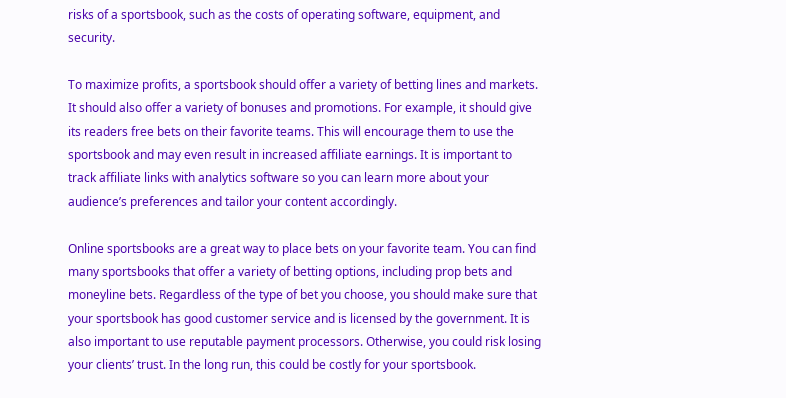risks of a sportsbook, such as the costs of operating software, equipment, and security.

To maximize profits, a sportsbook should offer a variety of betting lines and markets. It should also offer a variety of bonuses and promotions. For example, it should give its readers free bets on their favorite teams. This will encourage them to use the sportsbook and may even result in increased affiliate earnings. It is important to track affiliate links with analytics software so you can learn more about your audience’s preferences and tailor your content accordingly.

Online sportsbooks are a great way to place bets on your favorite team. You can find many sportsbooks that offer a variety of betting options, including prop bets and moneyline bets. Regardless of the type of bet you choose, you should make sure that your sportsbook has good customer service and is licensed by the government. It is also important to use reputable payment processors. Otherwise, you could risk losing your clients’ trust. In the long run, this could be costly for your sportsbook.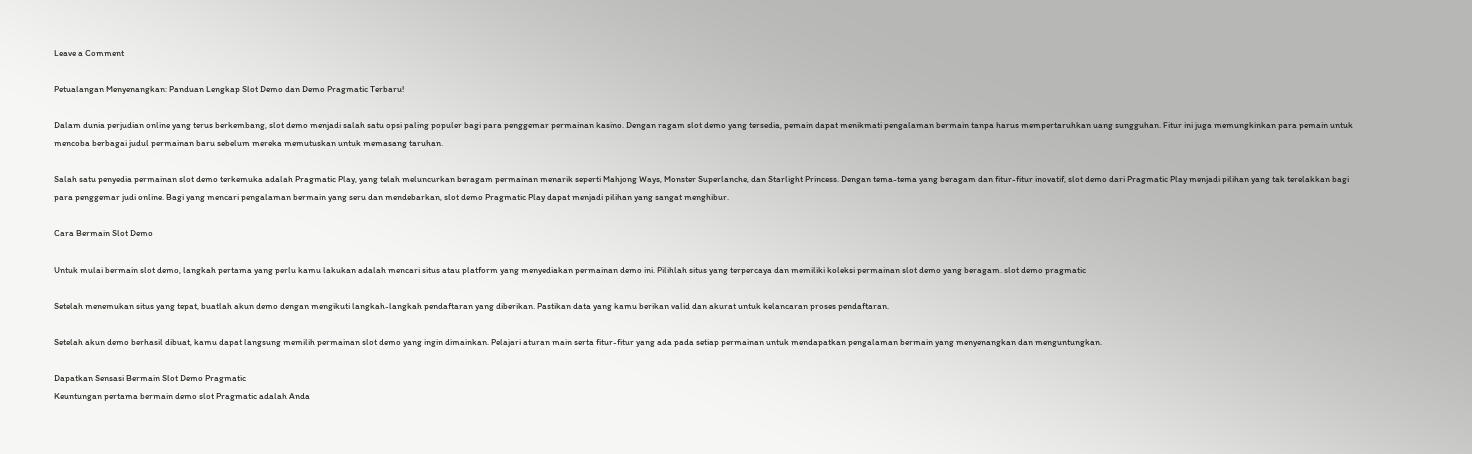Leave a Comment

Petualangan Menyenangkan: Panduan Lengkap Slot Demo dan Demo Pragmatic Terbaru!

Dalam dunia perjudian online yang terus berkembang, slot demo menjadi salah satu opsi paling populer bagi para penggemar permainan kasino. Dengan ragam slot demo yang tersedia, pemain dapat menikmati pengalaman bermain tanpa harus mempertaruhkan uang sungguhan. Fitur ini juga memungkinkan para pemain untuk mencoba berbagai judul permainan baru sebelum mereka memutuskan untuk memasang taruhan.

Salah satu penyedia permainan slot demo terkemuka adalah Pragmatic Play, yang telah meluncurkan beragam permainan menarik seperti Mahjong Ways, Monster Superlanche, dan Starlight Princess. Dengan tema-tema yang beragam dan fitur-fitur inovatif, slot demo dari Pragmatic Play menjadi pilihan yang tak terelakkan bagi para penggemar judi online. Bagi yang mencari pengalaman bermain yang seru dan mendebarkan, slot demo Pragmatic Play dapat menjadi pilihan yang sangat menghibur.

Cara Bermain Slot Demo

Untuk mulai bermain slot demo, langkah pertama yang perlu kamu lakukan adalah mencari situs atau platform yang menyediakan permainan demo ini. Pilihlah situs yang terpercaya dan memiliki koleksi permainan slot demo yang beragam. slot demo pragmatic

Setelah menemukan situs yang tepat, buatlah akun demo dengan mengikuti langkah-langkah pendaftaran yang diberikan. Pastikan data yang kamu berikan valid dan akurat untuk kelancaran proses pendaftaran.

Setelah akun demo berhasil dibuat, kamu dapat langsung memilih permainan slot demo yang ingin dimainkan. Pelajari aturan main serta fitur-fitur yang ada pada setiap permainan untuk mendapatkan pengalaman bermain yang menyenangkan dan menguntungkan.

Dapatkan Sensasi Bermain Slot Demo Pragmatic
Keuntungan pertama bermain demo slot Pragmatic adalah Anda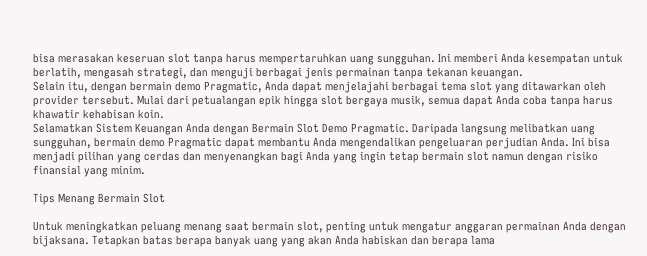bisa merasakan keseruan slot tanpa harus mempertaruhkan uang sungguhan. Ini memberi Anda kesempatan untuk berlatih, mengasah strategi, dan menguji berbagai jenis permainan tanpa tekanan keuangan.
Selain itu, dengan bermain demo Pragmatic, Anda dapat menjelajahi berbagai tema slot yang ditawarkan oleh provider tersebut. Mulai dari petualangan epik hingga slot bergaya musik, semua dapat Anda coba tanpa harus khawatir kehabisan koin.
Selamatkan Sistem Keuangan Anda dengan Bermain Slot Demo Pragmatic. Daripada langsung melibatkan uang sungguhan, bermain demo Pragmatic dapat membantu Anda mengendalikan pengeluaran perjudian Anda. Ini bisa menjadi pilihan yang cerdas dan menyenangkan bagi Anda yang ingin tetap bermain slot namun dengan risiko finansial yang minim.

Tips Menang Bermain Slot

Untuk meningkatkan peluang menang saat bermain slot, penting untuk mengatur anggaran permainan Anda dengan bijaksana. Tetapkan batas berapa banyak uang yang akan Anda habiskan dan berapa lama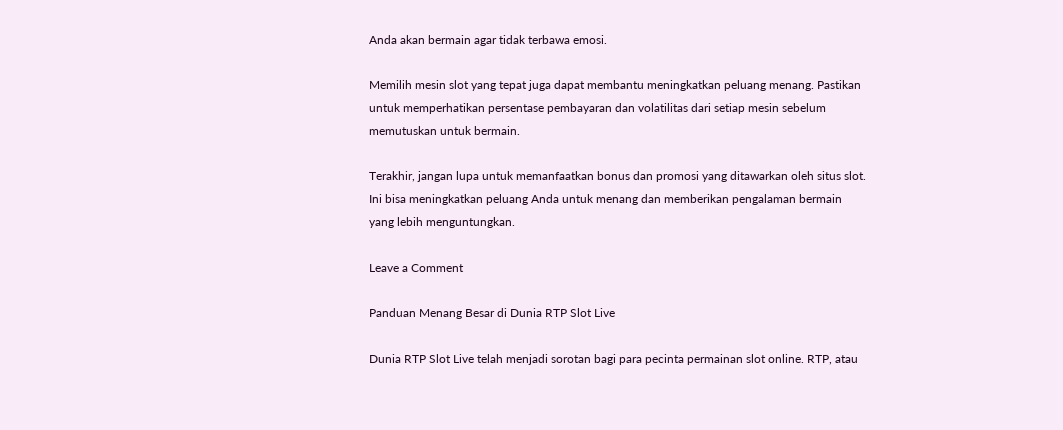Anda akan bermain agar tidak terbawa emosi.

Memilih mesin slot yang tepat juga dapat membantu meningkatkan peluang menang. Pastikan untuk memperhatikan persentase pembayaran dan volatilitas dari setiap mesin sebelum memutuskan untuk bermain.

Terakhir, jangan lupa untuk memanfaatkan bonus dan promosi yang ditawarkan oleh situs slot. Ini bisa meningkatkan peluang Anda untuk menang dan memberikan pengalaman bermain yang lebih menguntungkan.

Leave a Comment

Panduan Menang Besar di Dunia RTP Slot Live

Dunia RTP Slot Live telah menjadi sorotan bagi para pecinta permainan slot online. RTP, atau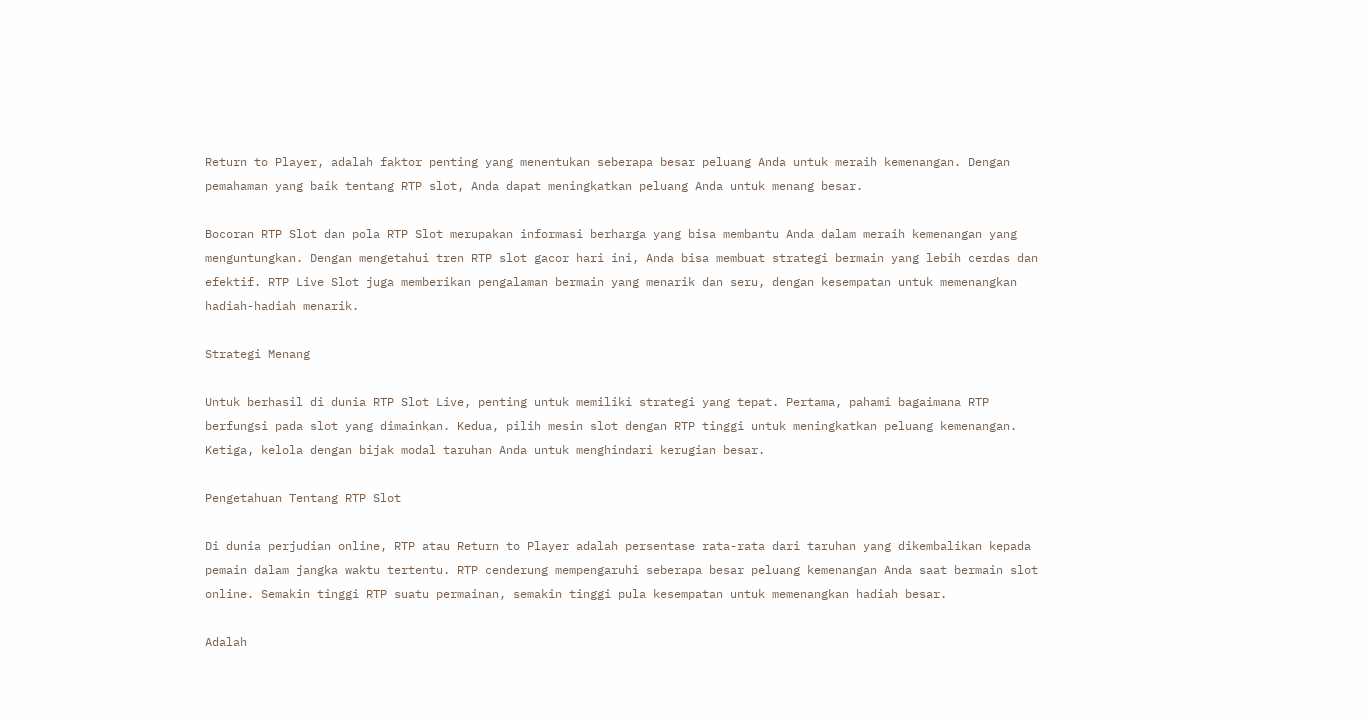Return to Player, adalah faktor penting yang menentukan seberapa besar peluang Anda untuk meraih kemenangan. Dengan pemahaman yang baik tentang RTP slot, Anda dapat meningkatkan peluang Anda untuk menang besar.

Bocoran RTP Slot dan pola RTP Slot merupakan informasi berharga yang bisa membantu Anda dalam meraih kemenangan yang menguntungkan. Dengan mengetahui tren RTP slot gacor hari ini, Anda bisa membuat strategi bermain yang lebih cerdas dan efektif. RTP Live Slot juga memberikan pengalaman bermain yang menarik dan seru, dengan kesempatan untuk memenangkan hadiah-hadiah menarik.

Strategi Menang

Untuk berhasil di dunia RTP Slot Live, penting untuk memiliki strategi yang tepat. Pertama, pahami bagaimana RTP berfungsi pada slot yang dimainkan. Kedua, pilih mesin slot dengan RTP tinggi untuk meningkatkan peluang kemenangan. Ketiga, kelola dengan bijak modal taruhan Anda untuk menghindari kerugian besar.

Pengetahuan Tentang RTP Slot

Di dunia perjudian online, RTP atau Return to Player adalah persentase rata-rata dari taruhan yang dikembalikan kepada pemain dalam jangka waktu tertentu. RTP cenderung mempengaruhi seberapa besar peluang kemenangan Anda saat bermain slot online. Semakin tinggi RTP suatu permainan, semakin tinggi pula kesempatan untuk memenangkan hadiah besar.

Adalah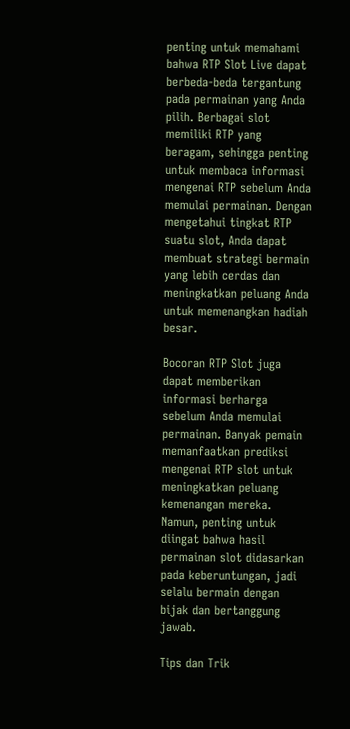penting untuk memahami bahwa RTP Slot Live dapat berbeda-beda tergantung pada permainan yang Anda pilih. Berbagai slot memiliki RTP yang beragam, sehingga penting untuk membaca informasi mengenai RTP sebelum Anda memulai permainan. Dengan mengetahui tingkat RTP suatu slot, Anda dapat membuat strategi bermain yang lebih cerdas dan meningkatkan peluang Anda untuk memenangkan hadiah besar.

Bocoran RTP Slot juga dapat memberikan informasi berharga sebelum Anda memulai permainan. Banyak pemain memanfaatkan prediksi mengenai RTP slot untuk meningkatkan peluang kemenangan mereka. Namun, penting untuk diingat bahwa hasil permainan slot didasarkan pada keberuntungan, jadi selalu bermain dengan bijak dan bertanggung jawab.

Tips dan Trik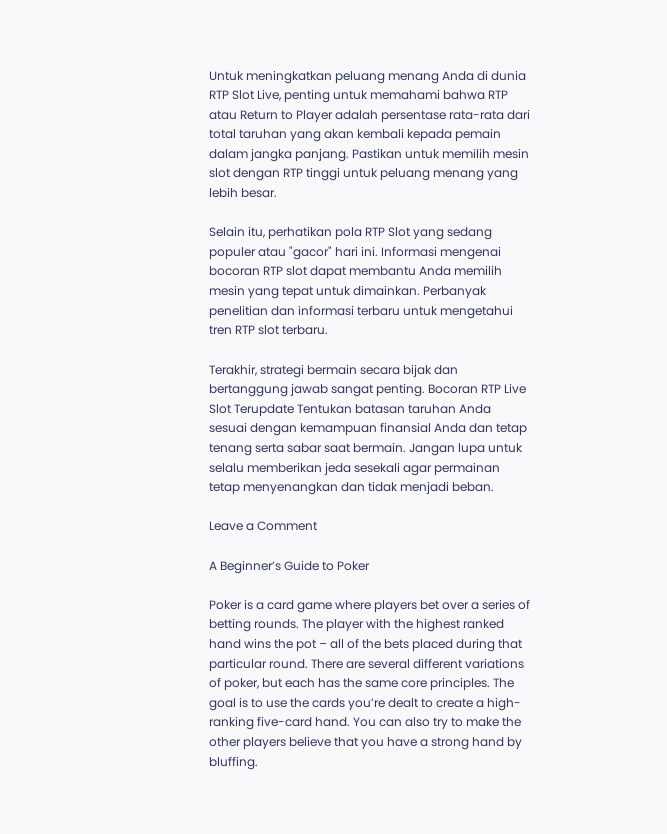Untuk meningkatkan peluang menang Anda di dunia RTP Slot Live, penting untuk memahami bahwa RTP atau Return to Player adalah persentase rata-rata dari total taruhan yang akan kembali kepada pemain dalam jangka panjang. Pastikan untuk memilih mesin slot dengan RTP tinggi untuk peluang menang yang lebih besar.

Selain itu, perhatikan pola RTP Slot yang sedang populer atau "gacor" hari ini. Informasi mengenai bocoran RTP slot dapat membantu Anda memilih mesin yang tepat untuk dimainkan. Perbanyak penelitian dan informasi terbaru untuk mengetahui tren RTP slot terbaru.

Terakhir, strategi bermain secara bijak dan bertanggung jawab sangat penting. Bocoran RTP Live Slot Terupdate Tentukan batasan taruhan Anda sesuai dengan kemampuan finansial Anda dan tetap tenang serta sabar saat bermain. Jangan lupa untuk selalu memberikan jeda sesekali agar permainan tetap menyenangkan dan tidak menjadi beban.

Leave a Comment

A Beginner’s Guide to Poker

Poker is a card game where players bet over a series of betting rounds. The player with the highest ranked hand wins the pot – all of the bets placed during that particular round. There are several different variations of poker, but each has the same core principles. The goal is to use the cards you’re dealt to create a high-ranking five-card hand. You can also try to make the other players believe that you have a strong hand by bluffing.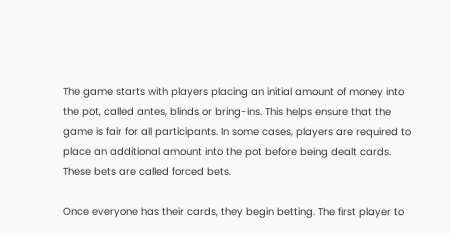The game starts with players placing an initial amount of money into the pot, called antes, blinds or bring-ins. This helps ensure that the game is fair for all participants. In some cases, players are required to place an additional amount into the pot before being dealt cards. These bets are called forced bets.

Once everyone has their cards, they begin betting. The first player to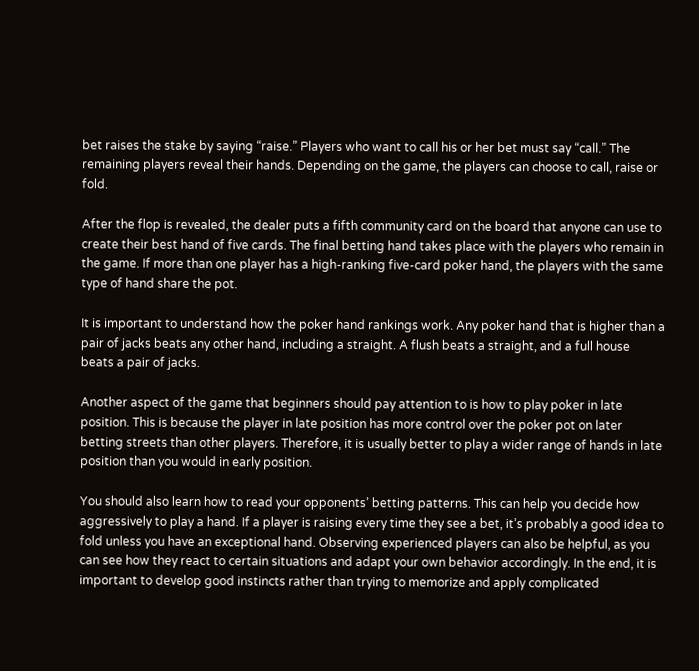bet raises the stake by saying “raise.” Players who want to call his or her bet must say “call.” The remaining players reveal their hands. Depending on the game, the players can choose to call, raise or fold.

After the flop is revealed, the dealer puts a fifth community card on the board that anyone can use to create their best hand of five cards. The final betting hand takes place with the players who remain in the game. If more than one player has a high-ranking five-card poker hand, the players with the same type of hand share the pot.

It is important to understand how the poker hand rankings work. Any poker hand that is higher than a pair of jacks beats any other hand, including a straight. A flush beats a straight, and a full house beats a pair of jacks.

Another aspect of the game that beginners should pay attention to is how to play poker in late position. This is because the player in late position has more control over the poker pot on later betting streets than other players. Therefore, it is usually better to play a wider range of hands in late position than you would in early position.

You should also learn how to read your opponents’ betting patterns. This can help you decide how aggressively to play a hand. If a player is raising every time they see a bet, it’s probably a good idea to fold unless you have an exceptional hand. Observing experienced players can also be helpful, as you can see how they react to certain situations and adapt your own behavior accordingly. In the end, it is important to develop good instincts rather than trying to memorize and apply complicated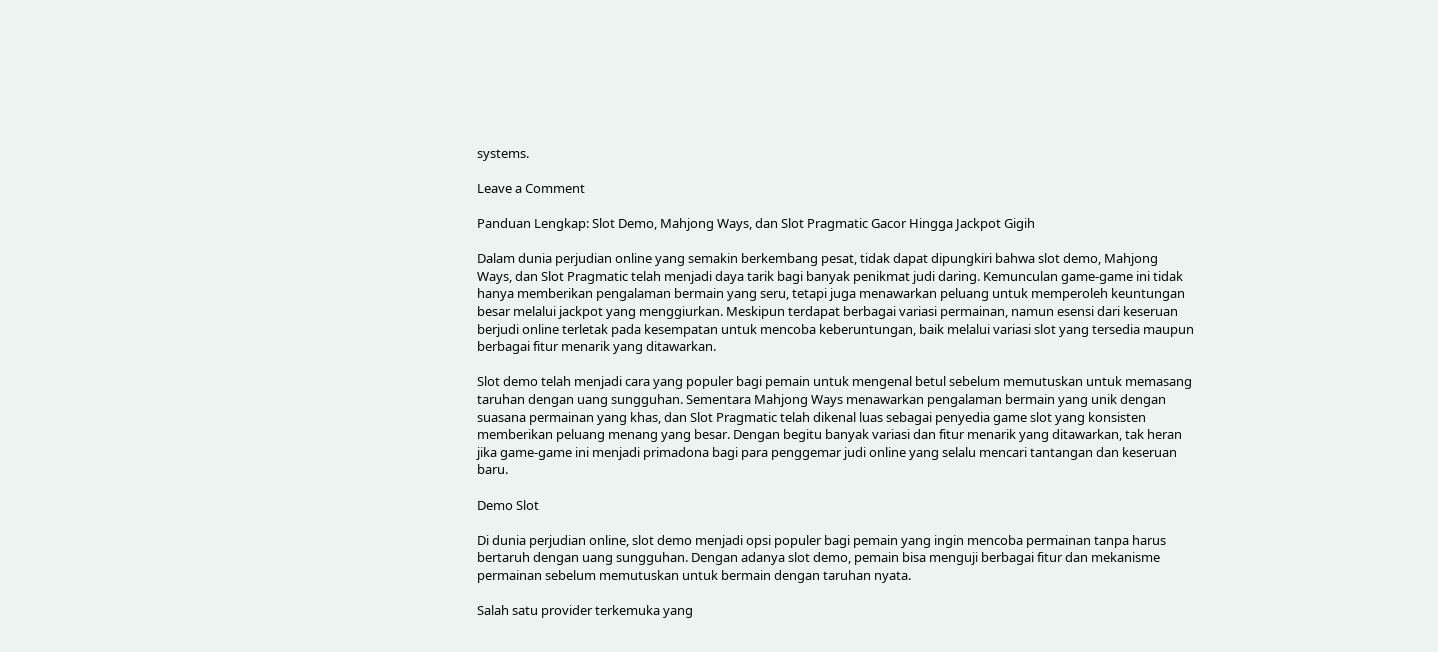systems.

Leave a Comment

Panduan Lengkap: Slot Demo, Mahjong Ways, dan Slot Pragmatic Gacor Hingga Jackpot Gigih

Dalam dunia perjudian online yang semakin berkembang pesat, tidak dapat dipungkiri bahwa slot demo, Mahjong Ways, dan Slot Pragmatic telah menjadi daya tarik bagi banyak penikmat judi daring. Kemunculan game-game ini tidak hanya memberikan pengalaman bermain yang seru, tetapi juga menawarkan peluang untuk memperoleh keuntungan besar melalui jackpot yang menggiurkan. Meskipun terdapat berbagai variasi permainan, namun esensi dari keseruan berjudi online terletak pada kesempatan untuk mencoba keberuntungan, baik melalui variasi slot yang tersedia maupun berbagai fitur menarik yang ditawarkan.

Slot demo telah menjadi cara yang populer bagi pemain untuk mengenal betul sebelum memutuskan untuk memasang taruhan dengan uang sungguhan. Sementara Mahjong Ways menawarkan pengalaman bermain yang unik dengan suasana permainan yang khas, dan Slot Pragmatic telah dikenal luas sebagai penyedia game slot yang konsisten memberikan peluang menang yang besar. Dengan begitu banyak variasi dan fitur menarik yang ditawarkan, tak heran jika game-game ini menjadi primadona bagi para penggemar judi online yang selalu mencari tantangan dan keseruan baru.

Demo Slot

Di dunia perjudian online, slot demo menjadi opsi populer bagi pemain yang ingin mencoba permainan tanpa harus bertaruh dengan uang sungguhan. Dengan adanya slot demo, pemain bisa menguji berbagai fitur dan mekanisme permainan sebelum memutuskan untuk bermain dengan taruhan nyata.

Salah satu provider terkemuka yang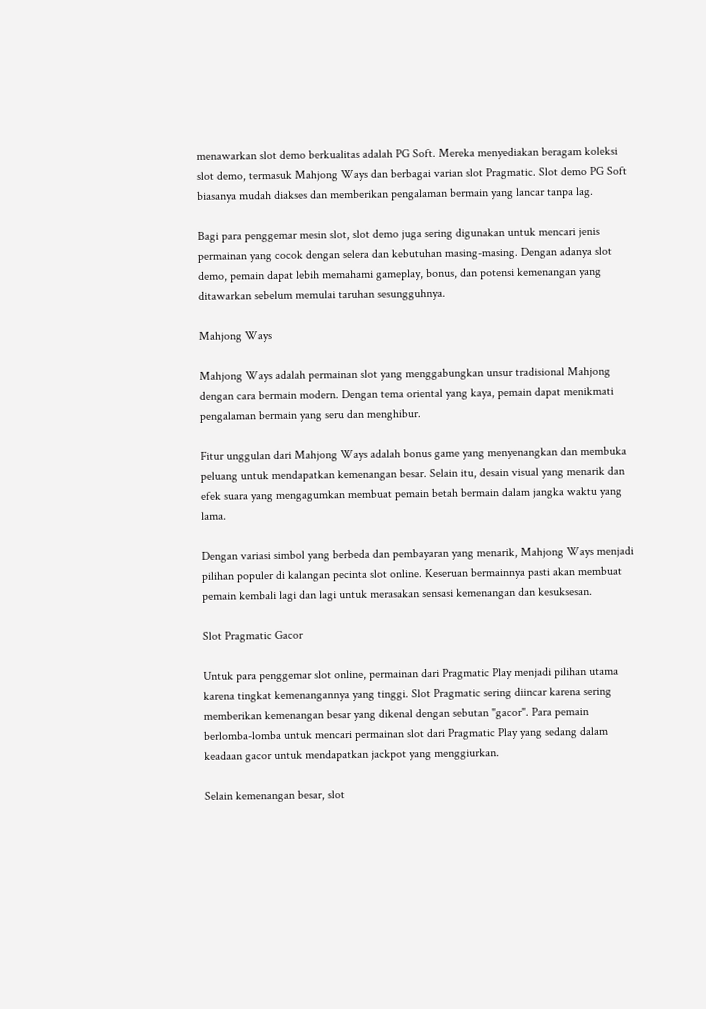menawarkan slot demo berkualitas adalah PG Soft. Mereka menyediakan beragam koleksi slot demo, termasuk Mahjong Ways dan berbagai varian slot Pragmatic. Slot demo PG Soft biasanya mudah diakses dan memberikan pengalaman bermain yang lancar tanpa lag.

Bagi para penggemar mesin slot, slot demo juga sering digunakan untuk mencari jenis permainan yang cocok dengan selera dan kebutuhan masing-masing. Dengan adanya slot demo, pemain dapat lebih memahami gameplay, bonus, dan potensi kemenangan yang ditawarkan sebelum memulai taruhan sesungguhnya.

Mahjong Ways

Mahjong Ways adalah permainan slot yang menggabungkan unsur tradisional Mahjong dengan cara bermain modern. Dengan tema oriental yang kaya, pemain dapat menikmati pengalaman bermain yang seru dan menghibur.

Fitur unggulan dari Mahjong Ways adalah bonus game yang menyenangkan dan membuka peluang untuk mendapatkan kemenangan besar. Selain itu, desain visual yang menarik dan efek suara yang mengagumkan membuat pemain betah bermain dalam jangka waktu yang lama.

Dengan variasi simbol yang berbeda dan pembayaran yang menarik, Mahjong Ways menjadi pilihan populer di kalangan pecinta slot online. Keseruan bermainnya pasti akan membuat pemain kembali lagi dan lagi untuk merasakan sensasi kemenangan dan kesuksesan.

Slot Pragmatic Gacor

Untuk para penggemar slot online, permainan dari Pragmatic Play menjadi pilihan utama karena tingkat kemenangannya yang tinggi. Slot Pragmatic sering diincar karena sering memberikan kemenangan besar yang dikenal dengan sebutan "gacor". Para pemain berlomba-lomba untuk mencari permainan slot dari Pragmatic Play yang sedang dalam keadaan gacor untuk mendapatkan jackpot yang menggiurkan.

Selain kemenangan besar, slot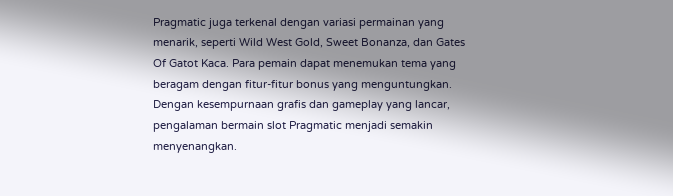Pragmatic juga terkenal dengan variasi permainan yang menarik, seperti Wild West Gold, Sweet Bonanza, dan Gates Of Gatot Kaca. Para pemain dapat menemukan tema yang beragam dengan fitur-fitur bonus yang menguntungkan. Dengan kesempurnaan grafis dan gameplay yang lancar, pengalaman bermain slot Pragmatic menjadi semakin menyenangkan.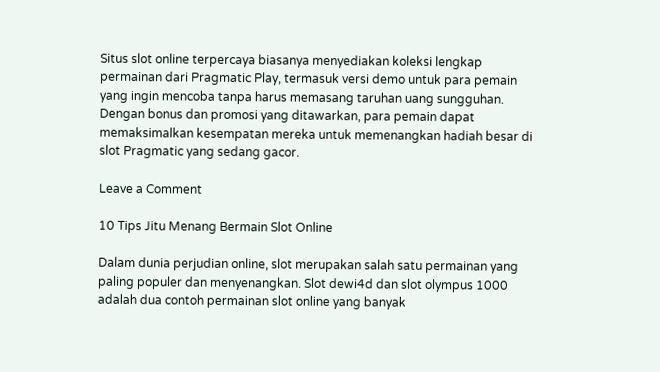Situs slot online terpercaya biasanya menyediakan koleksi lengkap permainan dari Pragmatic Play, termasuk versi demo untuk para pemain yang ingin mencoba tanpa harus memasang taruhan uang sungguhan. Dengan bonus dan promosi yang ditawarkan, para pemain dapat memaksimalkan kesempatan mereka untuk memenangkan hadiah besar di slot Pragmatic yang sedang gacor.

Leave a Comment

10 Tips Jitu Menang Bermain Slot Online

Dalam dunia perjudian online, slot merupakan salah satu permainan yang paling populer dan menyenangkan. Slot dewi4d dan slot olympus 1000 adalah dua contoh permainan slot online yang banyak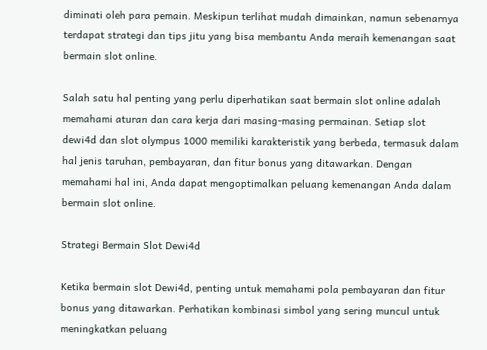diminati oleh para pemain. Meskipun terlihat mudah dimainkan, namun sebenarnya terdapat strategi dan tips jitu yang bisa membantu Anda meraih kemenangan saat bermain slot online.

Salah satu hal penting yang perlu diperhatikan saat bermain slot online adalah memahami aturan dan cara kerja dari masing-masing permainan. Setiap slot dewi4d dan slot olympus 1000 memiliki karakteristik yang berbeda, termasuk dalam hal jenis taruhan, pembayaran, dan fitur bonus yang ditawarkan. Dengan memahami hal ini, Anda dapat mengoptimalkan peluang kemenangan Anda dalam bermain slot online.

Strategi Bermain Slot Dewi4d

Ketika bermain slot Dewi4d, penting untuk memahami pola pembayaran dan fitur bonus yang ditawarkan. Perhatikan kombinasi simbol yang sering muncul untuk meningkatkan peluang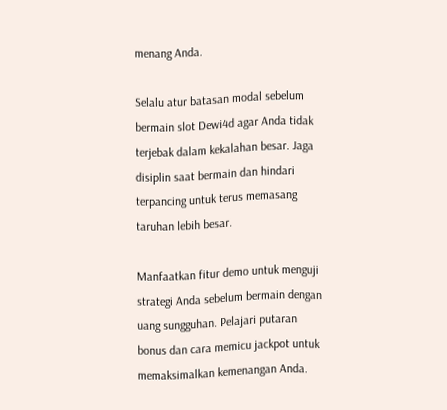menang Anda.

Selalu atur batasan modal sebelum bermain slot Dewi4d agar Anda tidak terjebak dalam kekalahan besar. Jaga disiplin saat bermain dan hindari terpancing untuk terus memasang taruhan lebih besar.

Manfaatkan fitur demo untuk menguji strategi Anda sebelum bermain dengan uang sungguhan. Pelajari putaran bonus dan cara memicu jackpot untuk memaksimalkan kemenangan Anda.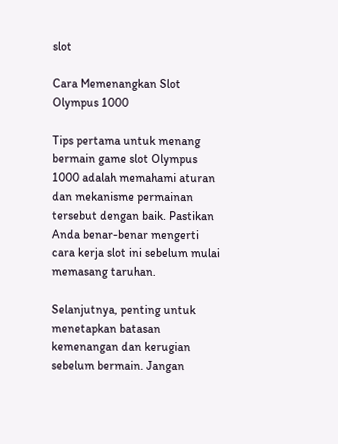slot

Cara Memenangkan Slot Olympus 1000

Tips pertama untuk menang bermain game slot Olympus 1000 adalah memahami aturan dan mekanisme permainan tersebut dengan baik. Pastikan Anda benar-benar mengerti cara kerja slot ini sebelum mulai memasang taruhan.

Selanjutnya, penting untuk menetapkan batasan kemenangan dan kerugian sebelum bermain. Jangan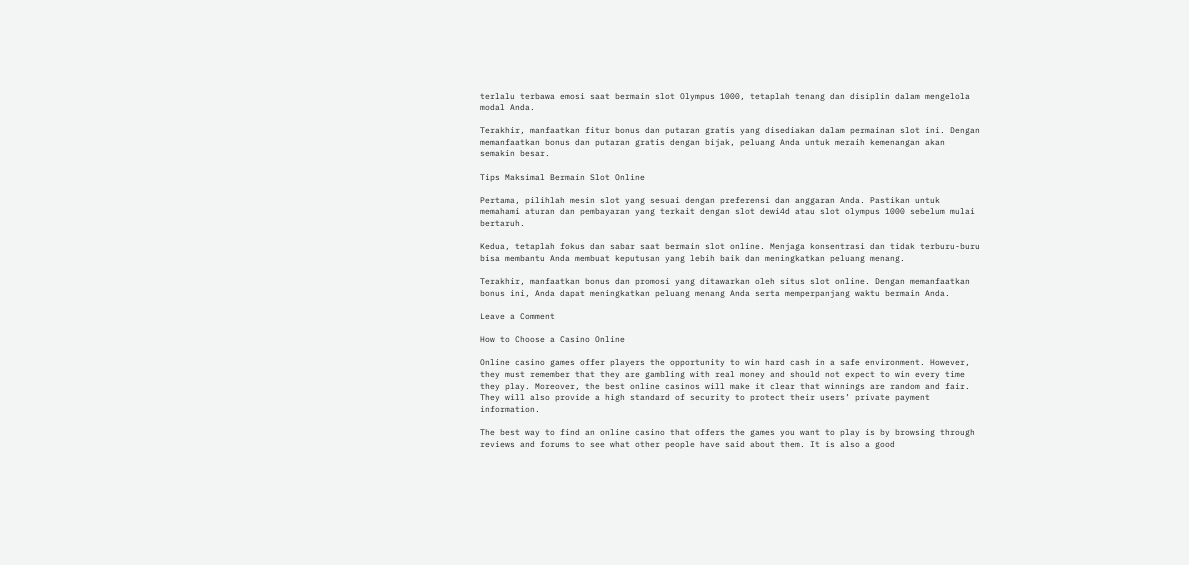terlalu terbawa emosi saat bermain slot Olympus 1000, tetaplah tenang dan disiplin dalam mengelola modal Anda.

Terakhir, manfaatkan fitur bonus dan putaran gratis yang disediakan dalam permainan slot ini. Dengan memanfaatkan bonus dan putaran gratis dengan bijak, peluang Anda untuk meraih kemenangan akan semakin besar.

Tips Maksimal Bermain Slot Online

Pertama, pilihlah mesin slot yang sesuai dengan preferensi dan anggaran Anda. Pastikan untuk memahami aturan dan pembayaran yang terkait dengan slot dewi4d atau slot olympus 1000 sebelum mulai bertaruh.

Kedua, tetaplah fokus dan sabar saat bermain slot online. Menjaga konsentrasi dan tidak terburu-buru bisa membantu Anda membuat keputusan yang lebih baik dan meningkatkan peluang menang.

Terakhir, manfaatkan bonus dan promosi yang ditawarkan oleh situs slot online. Dengan memanfaatkan bonus ini, Anda dapat meningkatkan peluang menang Anda serta memperpanjang waktu bermain Anda.

Leave a Comment

How to Choose a Casino Online

Online casino games offer players the opportunity to win hard cash in a safe environment. However, they must remember that they are gambling with real money and should not expect to win every time they play. Moreover, the best online casinos will make it clear that winnings are random and fair. They will also provide a high standard of security to protect their users’ private payment information.

The best way to find an online casino that offers the games you want to play is by browsing through reviews and forums to see what other people have said about them. It is also a good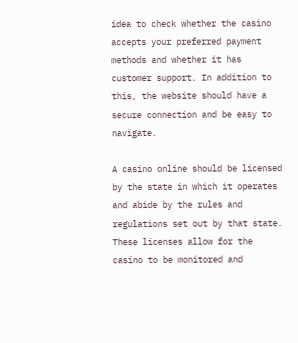idea to check whether the casino accepts your preferred payment methods and whether it has customer support. In addition to this, the website should have a secure connection and be easy to navigate.

A casino online should be licensed by the state in which it operates and abide by the rules and regulations set out by that state. These licenses allow for the casino to be monitored and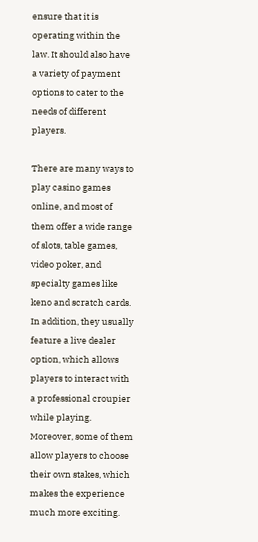ensure that it is operating within the law. It should also have a variety of payment options to cater to the needs of different players.

There are many ways to play casino games online, and most of them offer a wide range of slots, table games, video poker, and specialty games like keno and scratch cards. In addition, they usually feature a live dealer option, which allows players to interact with a professional croupier while playing. Moreover, some of them allow players to choose their own stakes, which makes the experience much more exciting.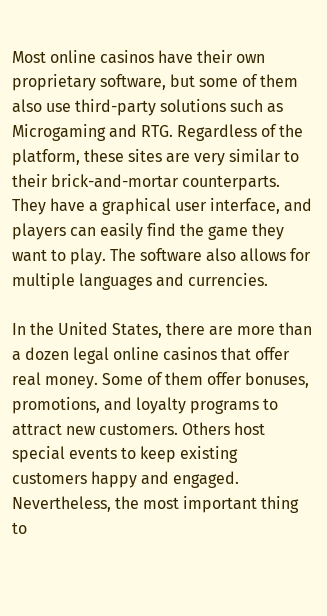Most online casinos have their own proprietary software, but some of them also use third-party solutions such as Microgaming and RTG. Regardless of the platform, these sites are very similar to their brick-and-mortar counterparts. They have a graphical user interface, and players can easily find the game they want to play. The software also allows for multiple languages and currencies.

In the United States, there are more than a dozen legal online casinos that offer real money. Some of them offer bonuses, promotions, and loyalty programs to attract new customers. Others host special events to keep existing customers happy and engaged. Nevertheless, the most important thing to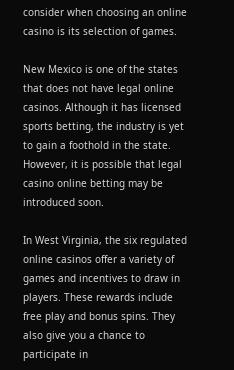consider when choosing an online casino is its selection of games.

New Mexico is one of the states that does not have legal online casinos. Although it has licensed sports betting, the industry is yet to gain a foothold in the state. However, it is possible that legal casino online betting may be introduced soon.

In West Virginia, the six regulated online casinos offer a variety of games and incentives to draw in players. These rewards include free play and bonus spins. They also give you a chance to participate in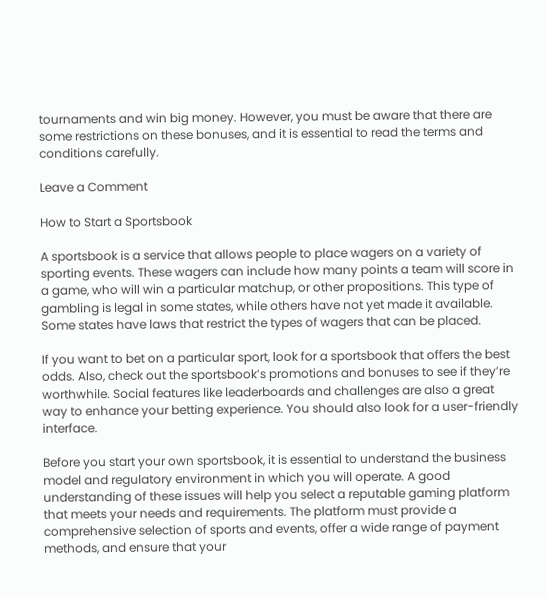tournaments and win big money. However, you must be aware that there are some restrictions on these bonuses, and it is essential to read the terms and conditions carefully.

Leave a Comment

How to Start a Sportsbook

A sportsbook is a service that allows people to place wagers on a variety of sporting events. These wagers can include how many points a team will score in a game, who will win a particular matchup, or other propositions. This type of gambling is legal in some states, while others have not yet made it available. Some states have laws that restrict the types of wagers that can be placed.

If you want to bet on a particular sport, look for a sportsbook that offers the best odds. Also, check out the sportsbook’s promotions and bonuses to see if they’re worthwhile. Social features like leaderboards and challenges are also a great way to enhance your betting experience. You should also look for a user-friendly interface.

Before you start your own sportsbook, it is essential to understand the business model and regulatory environment in which you will operate. A good understanding of these issues will help you select a reputable gaming platform that meets your needs and requirements. The platform must provide a comprehensive selection of sports and events, offer a wide range of payment methods, and ensure that your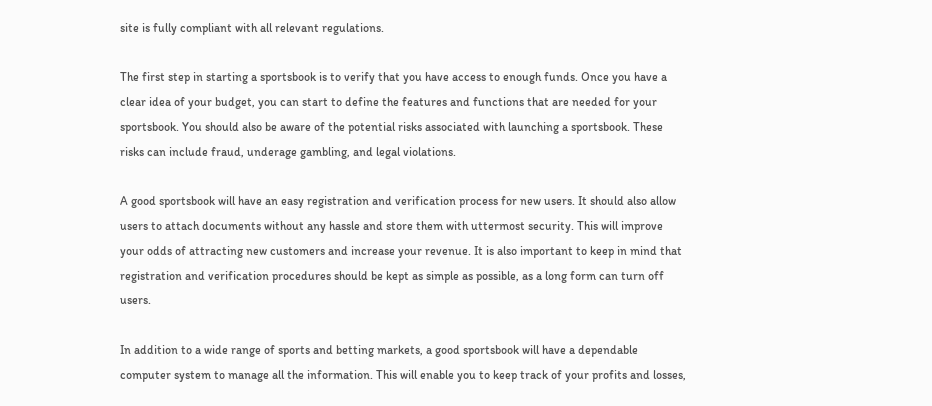site is fully compliant with all relevant regulations.

The first step in starting a sportsbook is to verify that you have access to enough funds. Once you have a clear idea of your budget, you can start to define the features and functions that are needed for your sportsbook. You should also be aware of the potential risks associated with launching a sportsbook. These risks can include fraud, underage gambling, and legal violations.

A good sportsbook will have an easy registration and verification process for new users. It should also allow users to attach documents without any hassle and store them with uttermost security. This will improve your odds of attracting new customers and increase your revenue. It is also important to keep in mind that registration and verification procedures should be kept as simple as possible, as a long form can turn off users.

In addition to a wide range of sports and betting markets, a good sportsbook will have a dependable computer system to manage all the information. This will enable you to keep track of your profits and losses,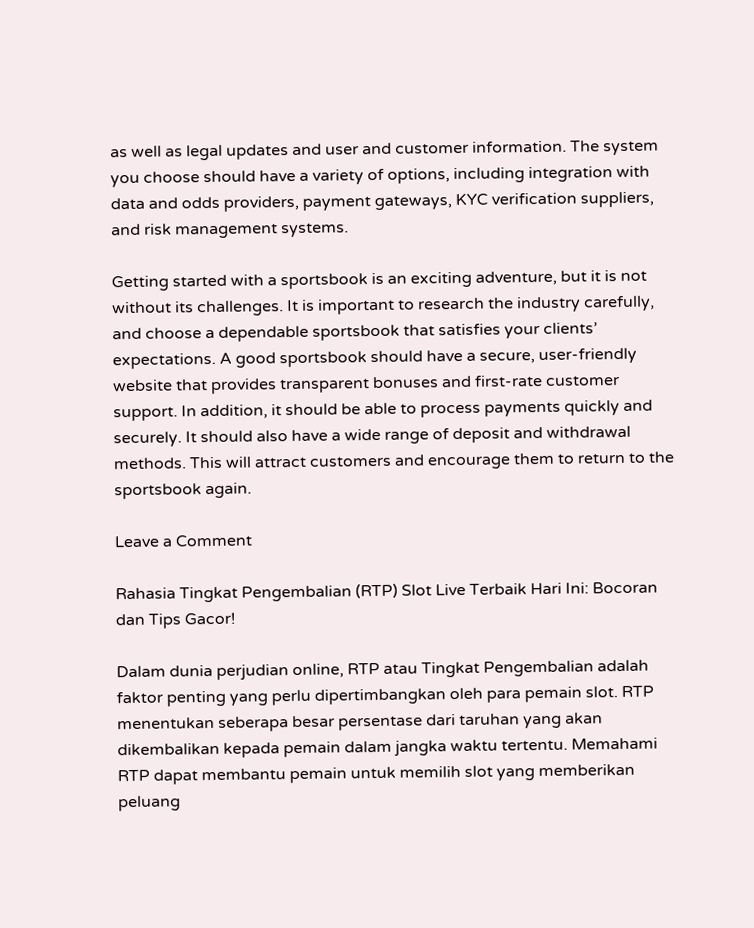as well as legal updates and user and customer information. The system you choose should have a variety of options, including integration with data and odds providers, payment gateways, KYC verification suppliers, and risk management systems.

Getting started with a sportsbook is an exciting adventure, but it is not without its challenges. It is important to research the industry carefully, and choose a dependable sportsbook that satisfies your clients’ expectations. A good sportsbook should have a secure, user-friendly website that provides transparent bonuses and first-rate customer support. In addition, it should be able to process payments quickly and securely. It should also have a wide range of deposit and withdrawal methods. This will attract customers and encourage them to return to the sportsbook again.

Leave a Comment

Rahasia Tingkat Pengembalian (RTP) Slot Live Terbaik Hari Ini: Bocoran dan Tips Gacor!

Dalam dunia perjudian online, RTP atau Tingkat Pengembalian adalah faktor penting yang perlu dipertimbangkan oleh para pemain slot. RTP menentukan seberapa besar persentase dari taruhan yang akan dikembalikan kepada pemain dalam jangka waktu tertentu. Memahami RTP dapat membantu pemain untuk memilih slot yang memberikan peluang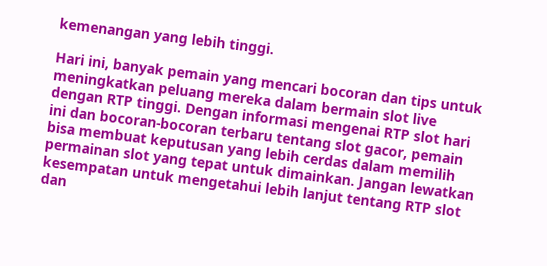kemenangan yang lebih tinggi.

Hari ini, banyak pemain yang mencari bocoran dan tips untuk meningkatkan peluang mereka dalam bermain slot live dengan RTP tinggi. Dengan informasi mengenai RTP slot hari ini dan bocoran-bocoran terbaru tentang slot gacor, pemain bisa membuat keputusan yang lebih cerdas dalam memilih permainan slot yang tepat untuk dimainkan. Jangan lewatkan kesempatan untuk mengetahui lebih lanjut tentang RTP slot dan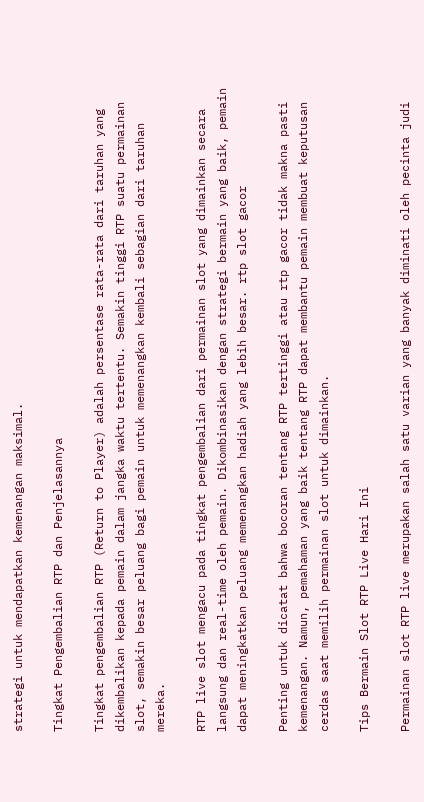strategi untuk mendapatkan kemenangan maksimal.

Tingkat Pengembalian RTP dan Penjelasannya

Tingkat pengembalian RTP (Return to Player) adalah persentase rata-rata dari taruhan yang dikembalikan kepada pemain dalam jangka waktu tertentu. Semakin tinggi RTP suatu permainan slot, semakin besar peluang bagi pemain untuk memenangkan kembali sebagian dari taruhan mereka.

RTP live slot mengacu pada tingkat pengembalian dari permainan slot yang dimainkan secara langsung dan real-time oleh pemain. Dikombinasikan dengan strategi bermain yang baik, pemain dapat meningkatkan peluang memenangkan hadiah yang lebih besar. rtp slot gacor

Penting untuk dicatat bahwa bocoran tentang RTP tertinggi atau rtp gacor tidak makna pasti kemenangan. Namun, pemahaman yang baik tentang RTP dapat membantu pemain membuat keputusan cerdas saat memilih permainan slot untuk dimainkan.

Tips Bermain Slot RTP Live Hari Ini

Permainan slot RTP live merupakan salah satu varian yang banyak diminati oleh pecinta judi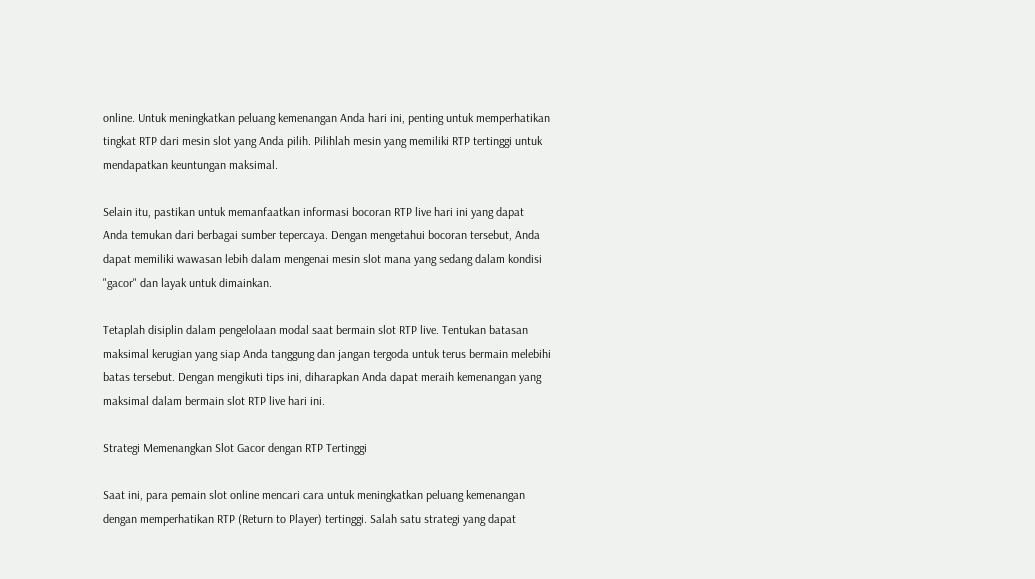online. Untuk meningkatkan peluang kemenangan Anda hari ini, penting untuk memperhatikan tingkat RTP dari mesin slot yang Anda pilih. Pilihlah mesin yang memiliki RTP tertinggi untuk mendapatkan keuntungan maksimal.

Selain itu, pastikan untuk memanfaatkan informasi bocoran RTP live hari ini yang dapat Anda temukan dari berbagai sumber tepercaya. Dengan mengetahui bocoran tersebut, Anda dapat memiliki wawasan lebih dalam mengenai mesin slot mana yang sedang dalam kondisi "gacor" dan layak untuk dimainkan.

Tetaplah disiplin dalam pengelolaan modal saat bermain slot RTP live. Tentukan batasan maksimal kerugian yang siap Anda tanggung dan jangan tergoda untuk terus bermain melebihi batas tersebut. Dengan mengikuti tips ini, diharapkan Anda dapat meraih kemenangan yang maksimal dalam bermain slot RTP live hari ini.

Strategi Memenangkan Slot Gacor dengan RTP Tertinggi

Saat ini, para pemain slot online mencari cara untuk meningkatkan peluang kemenangan dengan memperhatikan RTP (Return to Player) tertinggi. Salah satu strategi yang dapat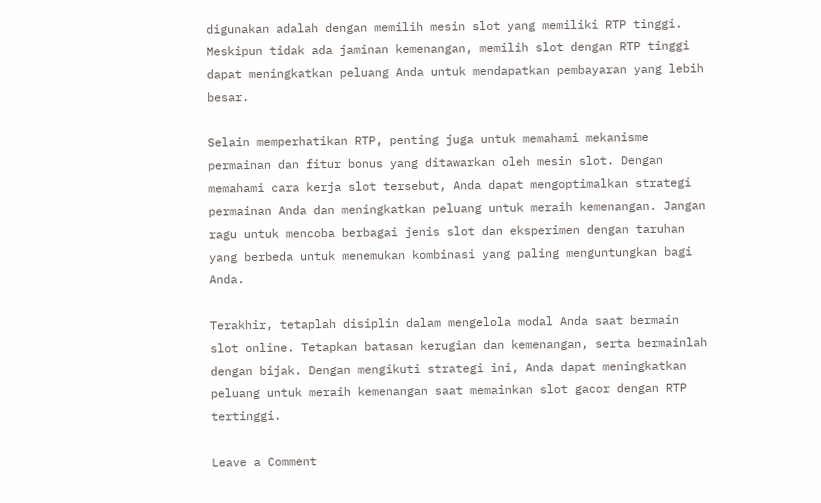digunakan adalah dengan memilih mesin slot yang memiliki RTP tinggi. Meskipun tidak ada jaminan kemenangan, memilih slot dengan RTP tinggi dapat meningkatkan peluang Anda untuk mendapatkan pembayaran yang lebih besar.

Selain memperhatikan RTP, penting juga untuk memahami mekanisme permainan dan fitur bonus yang ditawarkan oleh mesin slot. Dengan memahami cara kerja slot tersebut, Anda dapat mengoptimalkan strategi permainan Anda dan meningkatkan peluang untuk meraih kemenangan. Jangan ragu untuk mencoba berbagai jenis slot dan eksperimen dengan taruhan yang berbeda untuk menemukan kombinasi yang paling menguntungkan bagi Anda.

Terakhir, tetaplah disiplin dalam mengelola modal Anda saat bermain slot online. Tetapkan batasan kerugian dan kemenangan, serta bermainlah dengan bijak. Dengan mengikuti strategi ini, Anda dapat meningkatkan peluang untuk meraih kemenangan saat memainkan slot gacor dengan RTP tertinggi.

Leave a Comment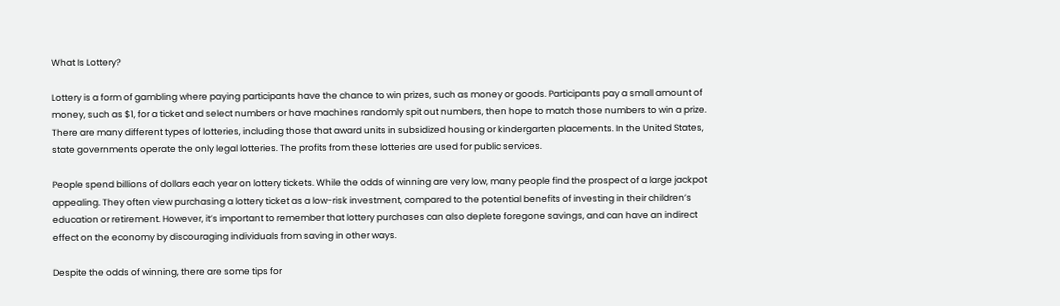What Is Lottery?

Lottery is a form of gambling where paying participants have the chance to win prizes, such as money or goods. Participants pay a small amount of money, such as $1, for a ticket and select numbers or have machines randomly spit out numbers, then hope to match those numbers to win a prize. There are many different types of lotteries, including those that award units in subsidized housing or kindergarten placements. In the United States, state governments operate the only legal lotteries. The profits from these lotteries are used for public services.

People spend billions of dollars each year on lottery tickets. While the odds of winning are very low, many people find the prospect of a large jackpot appealing. They often view purchasing a lottery ticket as a low-risk investment, compared to the potential benefits of investing in their children’s education or retirement. However, it’s important to remember that lottery purchases can also deplete foregone savings, and can have an indirect effect on the economy by discouraging individuals from saving in other ways.

Despite the odds of winning, there are some tips for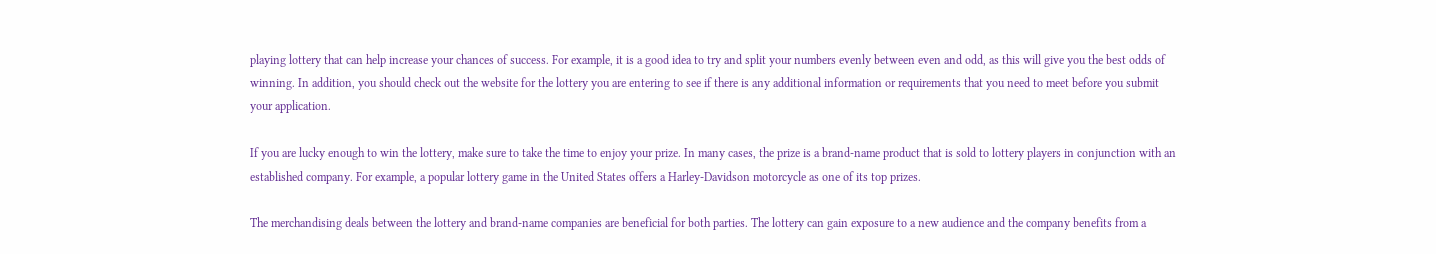playing lottery that can help increase your chances of success. For example, it is a good idea to try and split your numbers evenly between even and odd, as this will give you the best odds of winning. In addition, you should check out the website for the lottery you are entering to see if there is any additional information or requirements that you need to meet before you submit your application.

If you are lucky enough to win the lottery, make sure to take the time to enjoy your prize. In many cases, the prize is a brand-name product that is sold to lottery players in conjunction with an established company. For example, a popular lottery game in the United States offers a Harley-Davidson motorcycle as one of its top prizes.

The merchandising deals between the lottery and brand-name companies are beneficial for both parties. The lottery can gain exposure to a new audience and the company benefits from a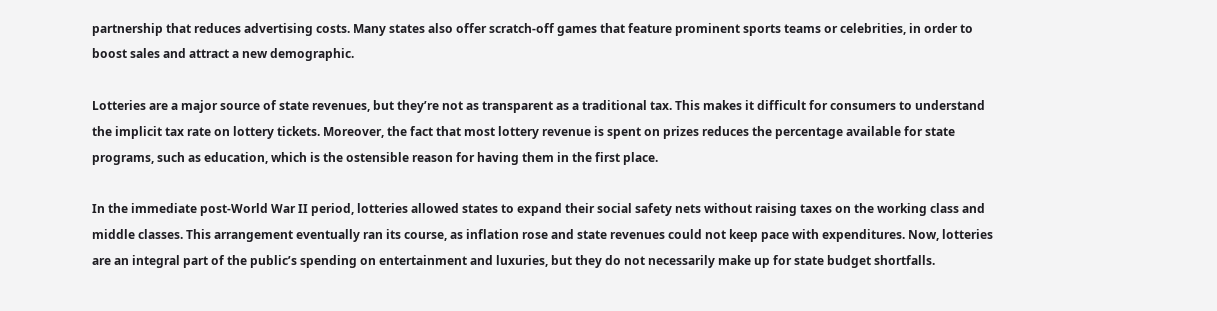partnership that reduces advertising costs. Many states also offer scratch-off games that feature prominent sports teams or celebrities, in order to boost sales and attract a new demographic.

Lotteries are a major source of state revenues, but they’re not as transparent as a traditional tax. This makes it difficult for consumers to understand the implicit tax rate on lottery tickets. Moreover, the fact that most lottery revenue is spent on prizes reduces the percentage available for state programs, such as education, which is the ostensible reason for having them in the first place.

In the immediate post-World War II period, lotteries allowed states to expand their social safety nets without raising taxes on the working class and middle classes. This arrangement eventually ran its course, as inflation rose and state revenues could not keep pace with expenditures. Now, lotteries are an integral part of the public’s spending on entertainment and luxuries, but they do not necessarily make up for state budget shortfalls.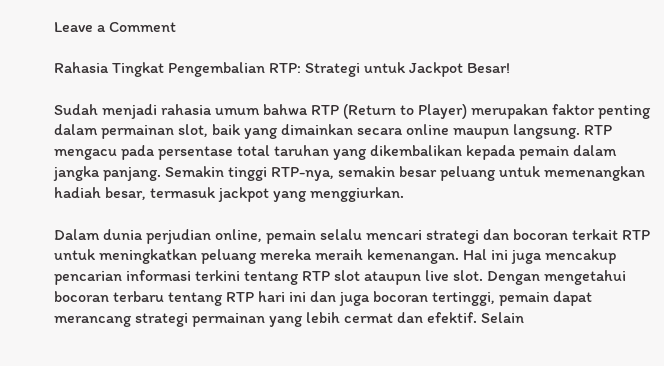Leave a Comment

Rahasia Tingkat Pengembalian RTP: Strategi untuk Jackpot Besar!

Sudah menjadi rahasia umum bahwa RTP (Return to Player) merupakan faktor penting dalam permainan slot, baik yang dimainkan secara online maupun langsung. RTP mengacu pada persentase total taruhan yang dikembalikan kepada pemain dalam jangka panjang. Semakin tinggi RTP-nya, semakin besar peluang untuk memenangkan hadiah besar, termasuk jackpot yang menggiurkan.

Dalam dunia perjudian online, pemain selalu mencari strategi dan bocoran terkait RTP untuk meningkatkan peluang mereka meraih kemenangan. Hal ini juga mencakup pencarian informasi terkini tentang RTP slot ataupun live slot. Dengan mengetahui bocoran terbaru tentang RTP hari ini dan juga bocoran tertinggi, pemain dapat merancang strategi permainan yang lebih cermat dan efektif. Selain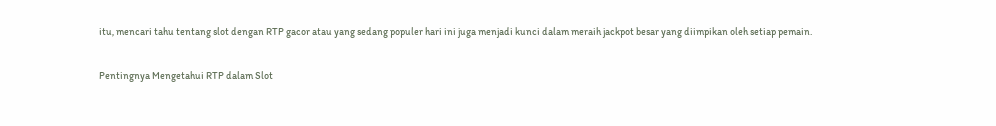itu, mencari tahu tentang slot dengan RTP gacor atau yang sedang populer hari ini juga menjadi kunci dalam meraih jackpot besar yang diimpikan oleh setiap pemain.

Pentingnya Mengetahui RTP dalam Slot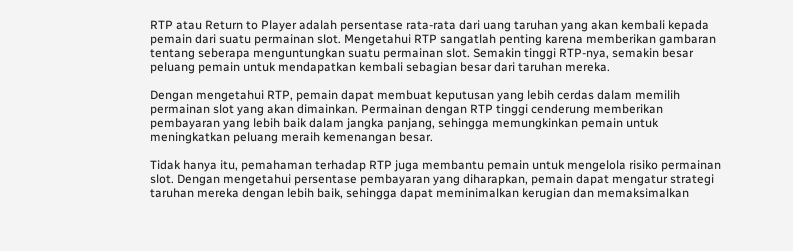RTP atau Return to Player adalah persentase rata-rata dari uang taruhan yang akan kembali kepada pemain dari suatu permainan slot. Mengetahui RTP sangatlah penting karena memberikan gambaran tentang seberapa menguntungkan suatu permainan slot. Semakin tinggi RTP-nya, semakin besar peluang pemain untuk mendapatkan kembali sebagian besar dari taruhan mereka.

Dengan mengetahui RTP, pemain dapat membuat keputusan yang lebih cerdas dalam memilih permainan slot yang akan dimainkan. Permainan dengan RTP tinggi cenderung memberikan pembayaran yang lebih baik dalam jangka panjang, sehingga memungkinkan pemain untuk meningkatkan peluang meraih kemenangan besar.

Tidak hanya itu, pemahaman terhadap RTP juga membantu pemain untuk mengelola risiko permainan slot. Dengan mengetahui persentase pembayaran yang diharapkan, pemain dapat mengatur strategi taruhan mereka dengan lebih baik, sehingga dapat meminimalkan kerugian dan memaksimalkan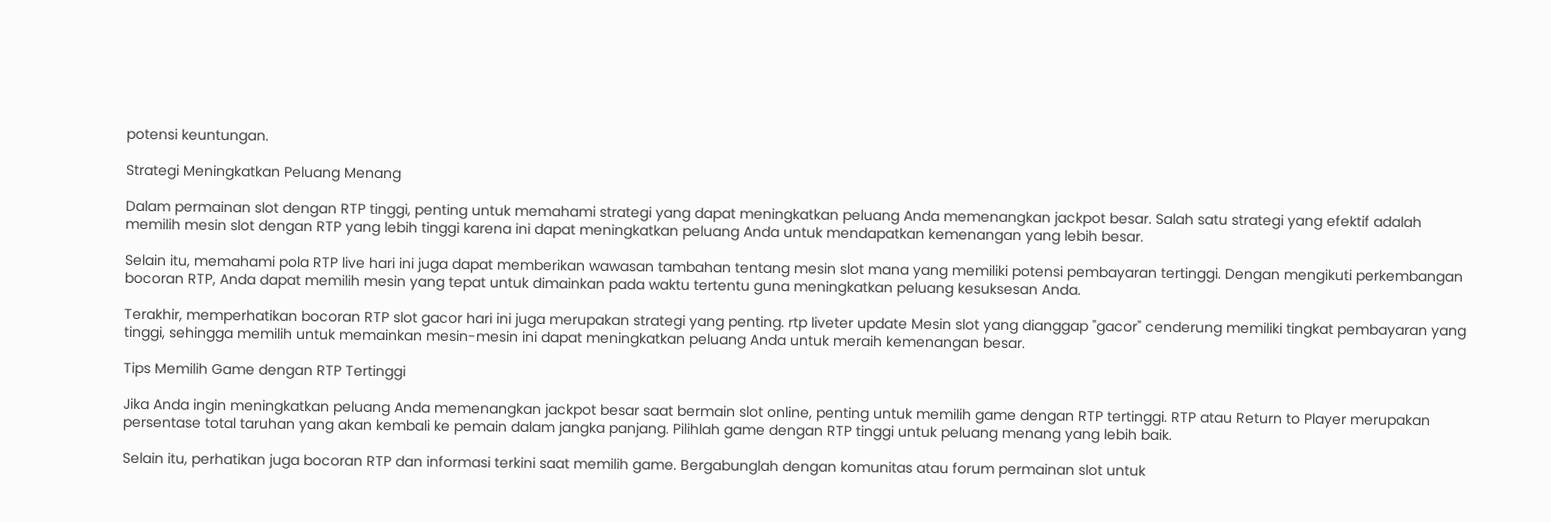potensi keuntungan.

Strategi Meningkatkan Peluang Menang

Dalam permainan slot dengan RTP tinggi, penting untuk memahami strategi yang dapat meningkatkan peluang Anda memenangkan jackpot besar. Salah satu strategi yang efektif adalah memilih mesin slot dengan RTP yang lebih tinggi karena ini dapat meningkatkan peluang Anda untuk mendapatkan kemenangan yang lebih besar.

Selain itu, memahami pola RTP live hari ini juga dapat memberikan wawasan tambahan tentang mesin slot mana yang memiliki potensi pembayaran tertinggi. Dengan mengikuti perkembangan bocoran RTP, Anda dapat memilih mesin yang tepat untuk dimainkan pada waktu tertentu guna meningkatkan peluang kesuksesan Anda.

Terakhir, memperhatikan bocoran RTP slot gacor hari ini juga merupakan strategi yang penting. rtp liveter update Mesin slot yang dianggap "gacor" cenderung memiliki tingkat pembayaran yang tinggi, sehingga memilih untuk memainkan mesin-mesin ini dapat meningkatkan peluang Anda untuk meraih kemenangan besar.

Tips Memilih Game dengan RTP Tertinggi

Jika Anda ingin meningkatkan peluang Anda memenangkan jackpot besar saat bermain slot online, penting untuk memilih game dengan RTP tertinggi. RTP atau Return to Player merupakan persentase total taruhan yang akan kembali ke pemain dalam jangka panjang. Pilihlah game dengan RTP tinggi untuk peluang menang yang lebih baik.

Selain itu, perhatikan juga bocoran RTP dan informasi terkini saat memilih game. Bergabunglah dengan komunitas atau forum permainan slot untuk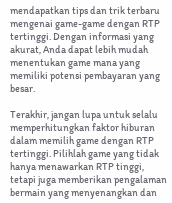mendapatkan tips dan trik terbaru mengenai game-game dengan RTP tertinggi. Dengan informasi yang akurat, Anda dapat lebih mudah menentukan game mana yang memiliki potensi pembayaran yang besar.

Terakhir, jangan lupa untuk selalu memperhitungkan faktor hiburan dalam memilih game dengan RTP tertinggi. Pilihlah game yang tidak hanya menawarkan RTP tinggi, tetapi juga memberikan pengalaman bermain yang menyenangkan dan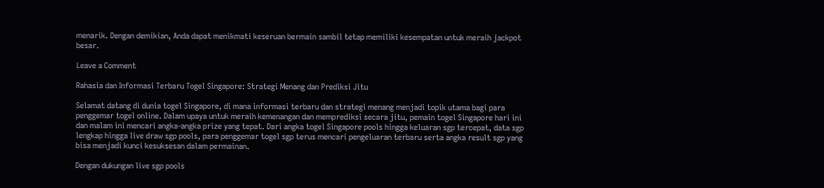menarik. Dengan demikian, Anda dapat menikmati keseruan bermain sambil tetap memiliki kesempatan untuk meraih jackpot besar.

Leave a Comment

Rahasia dan Informasi Terbaru Togel Singapore: Strategi Menang dan Prediksi Jitu

Selamat datang di dunia togel Singapore, di mana informasi terbaru dan strategi menang menjadi topik utama bagi para penggemar togel online. Dalam upaya untuk meraih kemenangan dan memprediksi secara jitu, pemain togel Singapore hari ini dan malam ini mencari angka-angka prize yang tepat. Dari angka togel Singapore pools hingga keluaran sgp tercepat, data sgp lengkap hingga live draw sgp pools, para penggemar togel sgp terus mencari pengeluaran terbaru serta angka result sgp yang bisa menjadi kunci kesuksesan dalam permainan.

Dengan dukungan live sgp pools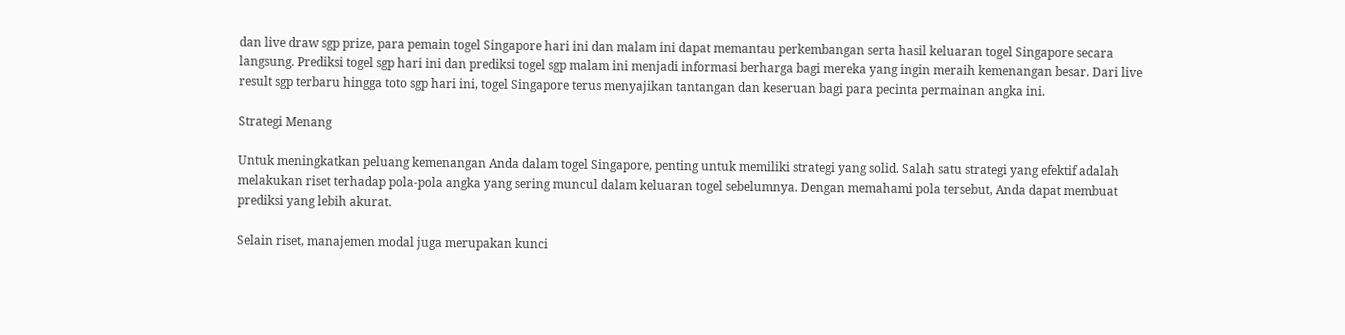dan live draw sgp prize, para pemain togel Singapore hari ini dan malam ini dapat memantau perkembangan serta hasil keluaran togel Singapore secara langsung. Prediksi togel sgp hari ini dan prediksi togel sgp malam ini menjadi informasi berharga bagi mereka yang ingin meraih kemenangan besar. Dari live result sgp terbaru hingga toto sgp hari ini, togel Singapore terus menyajikan tantangan dan keseruan bagi para pecinta permainan angka ini.

Strategi Menang

Untuk meningkatkan peluang kemenangan Anda dalam togel Singapore, penting untuk memiliki strategi yang solid. Salah satu strategi yang efektif adalah melakukan riset terhadap pola-pola angka yang sering muncul dalam keluaran togel sebelumnya. Dengan memahami pola tersebut, Anda dapat membuat prediksi yang lebih akurat.

Selain riset, manajemen modal juga merupakan kunci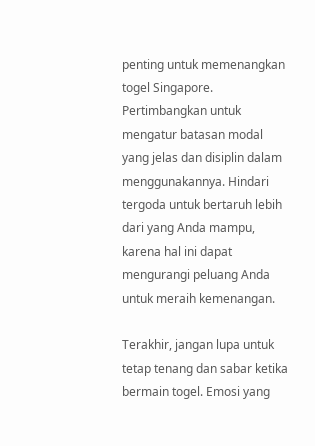penting untuk memenangkan togel Singapore. Pertimbangkan untuk mengatur batasan modal yang jelas dan disiplin dalam menggunakannya. Hindari tergoda untuk bertaruh lebih dari yang Anda mampu, karena hal ini dapat mengurangi peluang Anda untuk meraih kemenangan.

Terakhir, jangan lupa untuk tetap tenang dan sabar ketika bermain togel. Emosi yang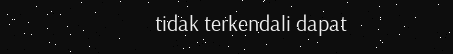tidak terkendali dapat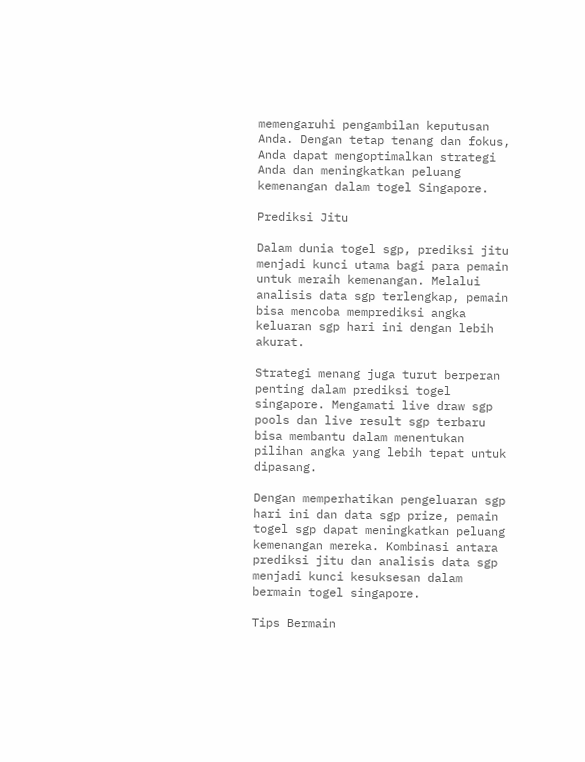memengaruhi pengambilan keputusan Anda. Dengan tetap tenang dan fokus, Anda dapat mengoptimalkan strategi Anda dan meningkatkan peluang kemenangan dalam togel Singapore.

Prediksi Jitu

Dalam dunia togel sgp, prediksi jitu menjadi kunci utama bagi para pemain untuk meraih kemenangan. Melalui analisis data sgp terlengkap, pemain bisa mencoba memprediksi angka keluaran sgp hari ini dengan lebih akurat.

Strategi menang juga turut berperan penting dalam prediksi togel singapore. Mengamati live draw sgp pools dan live result sgp terbaru bisa membantu dalam menentukan pilihan angka yang lebih tepat untuk dipasang.

Dengan memperhatikan pengeluaran sgp hari ini dan data sgp prize, pemain togel sgp dapat meningkatkan peluang kemenangan mereka. Kombinasi antara prediksi jitu dan analisis data sgp menjadi kunci kesuksesan dalam bermain togel singapore.

Tips Bermain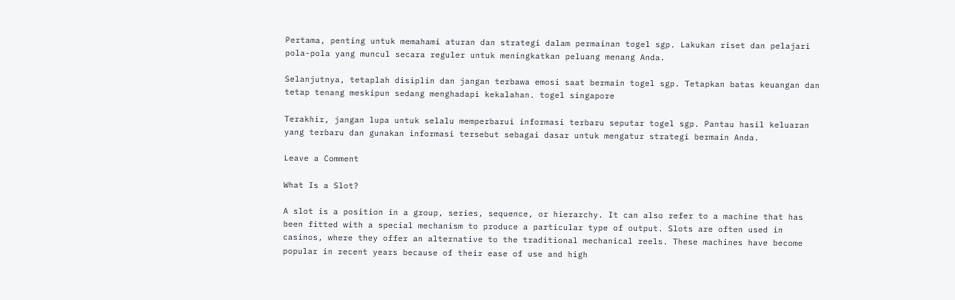Pertama, penting untuk memahami aturan dan strategi dalam permainan togel sgp. Lakukan riset dan pelajari pola-pola yang muncul secara reguler untuk meningkatkan peluang menang Anda.

Selanjutnya, tetaplah disiplin dan jangan terbawa emosi saat bermain togel sgp. Tetapkan batas keuangan dan tetap tenang meskipun sedang menghadapi kekalahan. togel singapore

Terakhir, jangan lupa untuk selalu memperbarui informasi terbaru seputar togel sgp. Pantau hasil keluaran yang terbaru dan gunakan informasi tersebut sebagai dasar untuk mengatur strategi bermain Anda.

Leave a Comment

What Is a Slot?

A slot is a position in a group, series, sequence, or hierarchy. It can also refer to a machine that has been fitted with a special mechanism to produce a particular type of output. Slots are often used in casinos, where they offer an alternative to the traditional mechanical reels. These machines have become popular in recent years because of their ease of use and high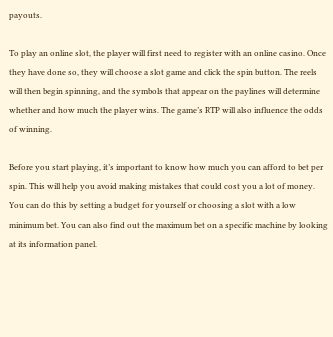payouts.

To play an online slot, the player will first need to register with an online casino. Once they have done so, they will choose a slot game and click the spin button. The reels will then begin spinning, and the symbols that appear on the paylines will determine whether and how much the player wins. The game’s RTP will also influence the odds of winning.

Before you start playing, it’s important to know how much you can afford to bet per spin. This will help you avoid making mistakes that could cost you a lot of money. You can do this by setting a budget for yourself or choosing a slot with a low minimum bet. You can also find out the maximum bet on a specific machine by looking at its information panel.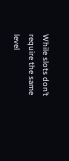While slots don’t require the same level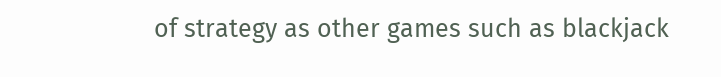of strategy as other games such as blackjack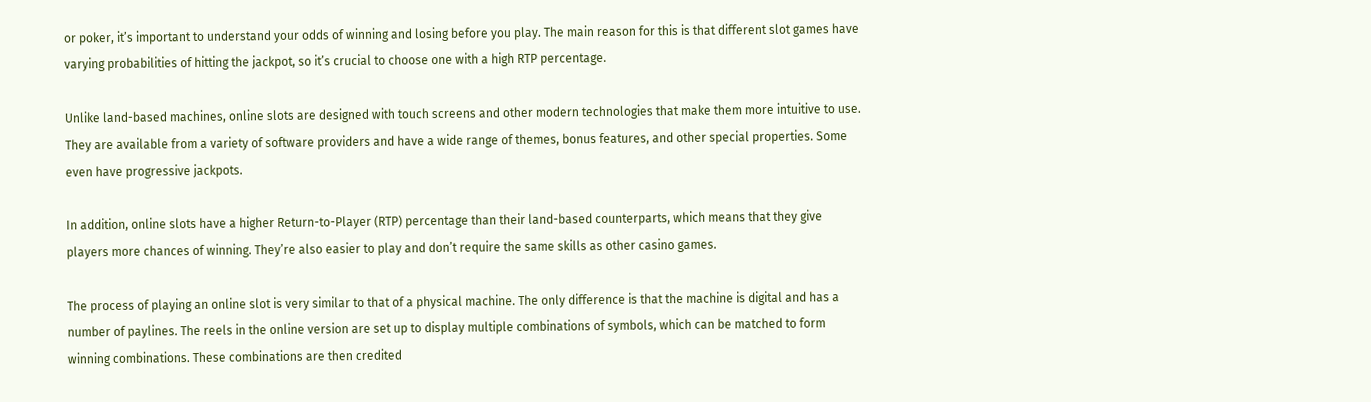or poker, it’s important to understand your odds of winning and losing before you play. The main reason for this is that different slot games have varying probabilities of hitting the jackpot, so it’s crucial to choose one with a high RTP percentage.

Unlike land-based machines, online slots are designed with touch screens and other modern technologies that make them more intuitive to use. They are available from a variety of software providers and have a wide range of themes, bonus features, and other special properties. Some even have progressive jackpots.

In addition, online slots have a higher Return-to-Player (RTP) percentage than their land-based counterparts, which means that they give players more chances of winning. They’re also easier to play and don’t require the same skills as other casino games.

The process of playing an online slot is very similar to that of a physical machine. The only difference is that the machine is digital and has a number of paylines. The reels in the online version are set up to display multiple combinations of symbols, which can be matched to form winning combinations. These combinations are then credited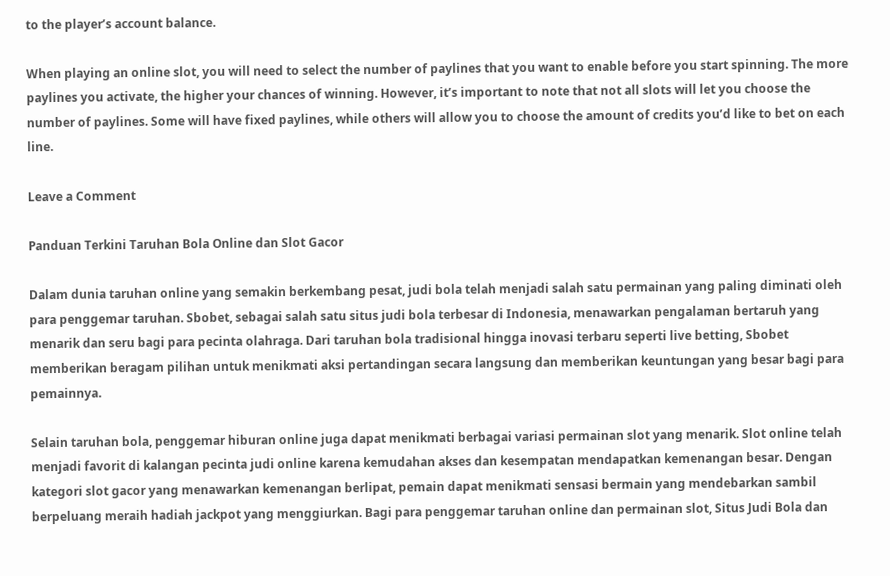to the player’s account balance.

When playing an online slot, you will need to select the number of paylines that you want to enable before you start spinning. The more paylines you activate, the higher your chances of winning. However, it’s important to note that not all slots will let you choose the number of paylines. Some will have fixed paylines, while others will allow you to choose the amount of credits you’d like to bet on each line.

Leave a Comment

Panduan Terkini Taruhan Bola Online dan Slot Gacor

Dalam dunia taruhan online yang semakin berkembang pesat, judi bola telah menjadi salah satu permainan yang paling diminati oleh para penggemar taruhan. Sbobet, sebagai salah satu situs judi bola terbesar di Indonesia, menawarkan pengalaman bertaruh yang menarik dan seru bagi para pecinta olahraga. Dari taruhan bola tradisional hingga inovasi terbaru seperti live betting, Sbobet memberikan beragam pilihan untuk menikmati aksi pertandingan secara langsung dan memberikan keuntungan yang besar bagi para pemainnya.

Selain taruhan bola, penggemar hiburan online juga dapat menikmati berbagai variasi permainan slot yang menarik. Slot online telah menjadi favorit di kalangan pecinta judi online karena kemudahan akses dan kesempatan mendapatkan kemenangan besar. Dengan kategori slot gacor yang menawarkan kemenangan berlipat, pemain dapat menikmati sensasi bermain yang mendebarkan sambil berpeluang meraih hadiah jackpot yang menggiurkan. Bagi para penggemar taruhan online dan permainan slot, Situs Judi Bola dan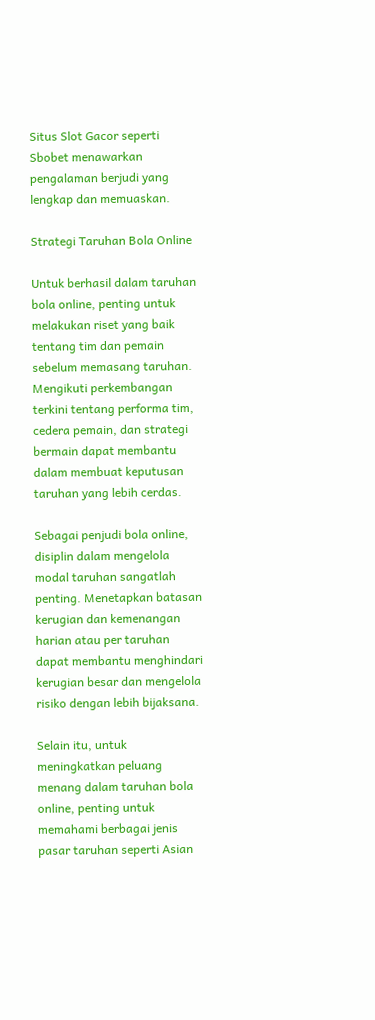Situs Slot Gacor seperti Sbobet menawarkan pengalaman berjudi yang lengkap dan memuaskan.

Strategi Taruhan Bola Online

Untuk berhasil dalam taruhan bola online, penting untuk melakukan riset yang baik tentang tim dan pemain sebelum memasang taruhan. Mengikuti perkembangan terkini tentang performa tim, cedera pemain, dan strategi bermain dapat membantu dalam membuat keputusan taruhan yang lebih cerdas.

Sebagai penjudi bola online, disiplin dalam mengelola modal taruhan sangatlah penting. Menetapkan batasan kerugian dan kemenangan harian atau per taruhan dapat membantu menghindari kerugian besar dan mengelola risiko dengan lebih bijaksana.

Selain itu, untuk meningkatkan peluang menang dalam taruhan bola online, penting untuk memahami berbagai jenis pasar taruhan seperti Asian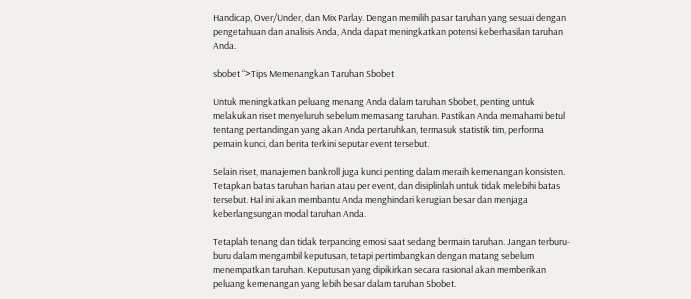Handicap, Over/Under, dan Mix Parlay. Dengan memilih pasar taruhan yang sesuai dengan pengetahuan dan analisis Anda, Anda dapat meningkatkan potensi keberhasilan taruhan Anda.

sbobet “>Tips Memenangkan Taruhan Sbobet

Untuk meningkatkan peluang menang Anda dalam taruhan Sbobet, penting untuk melakukan riset menyeluruh sebelum memasang taruhan. Pastikan Anda memahami betul tentang pertandingan yang akan Anda pertaruhkan, termasuk statistik tim, performa pemain kunci, dan berita terkini seputar event tersebut.

Selain riset, manajemen bankroll juga kunci penting dalam meraih kemenangan konsisten. Tetapkan batas taruhan harian atau per event, dan disiplinlah untuk tidak melebihi batas tersebut. Hal ini akan membantu Anda menghindari kerugian besar dan menjaga keberlangsungan modal taruhan Anda.

Tetaplah tenang dan tidak terpancing emosi saat sedang bermain taruhan. Jangan terburu-buru dalam mengambil keputusan, tetapi pertimbangkan dengan matang sebelum menempatkan taruhan. Keputusan yang dipikirkan secara rasional akan memberikan peluang kemenangan yang lebih besar dalam taruhan Sbobet.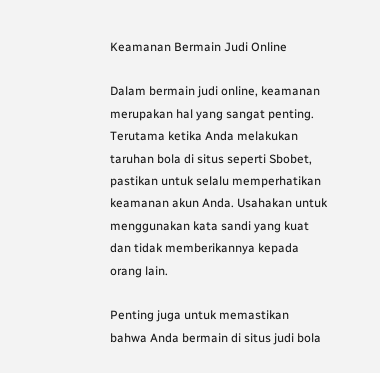Keamanan Bermain Judi Online

Dalam bermain judi online, keamanan merupakan hal yang sangat penting. Terutama ketika Anda melakukan taruhan bola di situs seperti Sbobet, pastikan untuk selalu memperhatikan keamanan akun Anda. Usahakan untuk menggunakan kata sandi yang kuat dan tidak memberikannya kepada orang lain.

Penting juga untuk memastikan bahwa Anda bermain di situs judi bola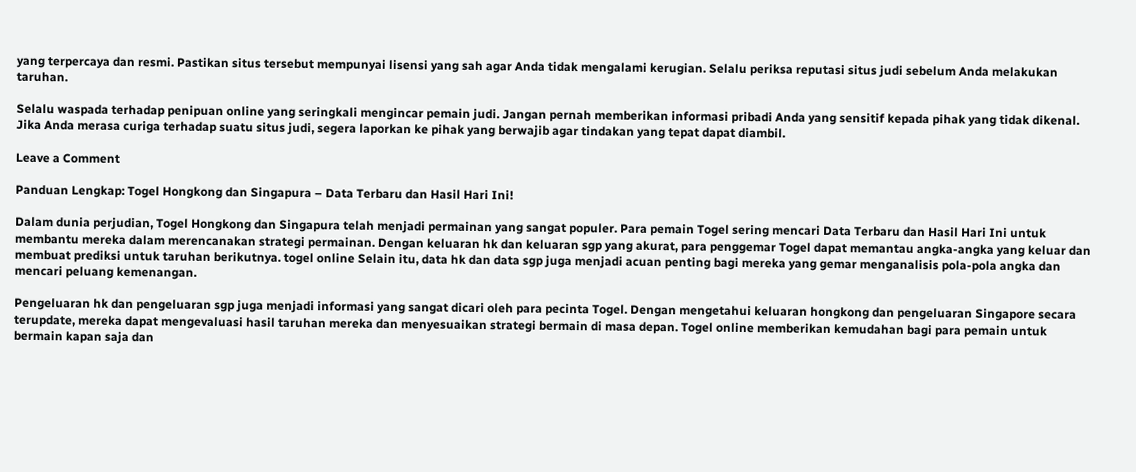yang terpercaya dan resmi. Pastikan situs tersebut mempunyai lisensi yang sah agar Anda tidak mengalami kerugian. Selalu periksa reputasi situs judi sebelum Anda melakukan taruhan.

Selalu waspada terhadap penipuan online yang seringkali mengincar pemain judi. Jangan pernah memberikan informasi pribadi Anda yang sensitif kepada pihak yang tidak dikenal. Jika Anda merasa curiga terhadap suatu situs judi, segera laporkan ke pihak yang berwajib agar tindakan yang tepat dapat diambil.

Leave a Comment

Panduan Lengkap: Togel Hongkong dan Singapura – Data Terbaru dan Hasil Hari Ini!

Dalam dunia perjudian, Togel Hongkong dan Singapura telah menjadi permainan yang sangat populer. Para pemain Togel sering mencari Data Terbaru dan Hasil Hari Ini untuk membantu mereka dalam merencanakan strategi permainan. Dengan keluaran hk dan keluaran sgp yang akurat, para penggemar Togel dapat memantau angka-angka yang keluar dan membuat prediksi untuk taruhan berikutnya. togel online Selain itu, data hk dan data sgp juga menjadi acuan penting bagi mereka yang gemar menganalisis pola-pola angka dan mencari peluang kemenangan.

Pengeluaran hk dan pengeluaran sgp juga menjadi informasi yang sangat dicari oleh para pecinta Togel. Dengan mengetahui keluaran hongkong dan pengeluaran Singapore secara terupdate, mereka dapat mengevaluasi hasil taruhan mereka dan menyesuaikan strategi bermain di masa depan. Togel online memberikan kemudahan bagi para pemain untuk bermain kapan saja dan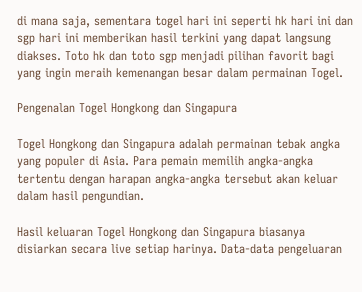di mana saja, sementara togel hari ini seperti hk hari ini dan sgp hari ini memberikan hasil terkini yang dapat langsung diakses. Toto hk dan toto sgp menjadi pilihan favorit bagi yang ingin meraih kemenangan besar dalam permainan Togel.

Pengenalan Togel Hongkong dan Singapura

Togel Hongkong dan Singapura adalah permainan tebak angka yang populer di Asia. Para pemain memilih angka-angka tertentu dengan harapan angka-angka tersebut akan keluar dalam hasil pengundian.

Hasil keluaran Togel Hongkong dan Singapura biasanya disiarkan secara live setiap harinya. Data-data pengeluaran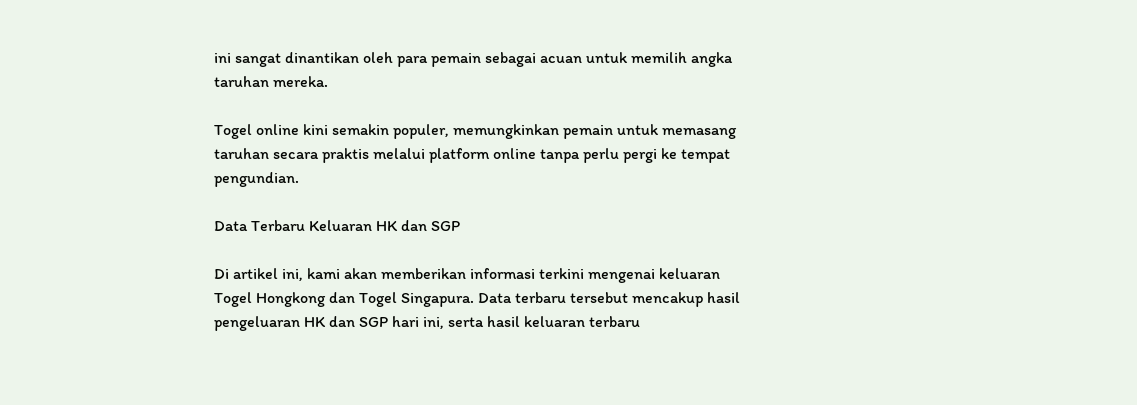ini sangat dinantikan oleh para pemain sebagai acuan untuk memilih angka taruhan mereka.

Togel online kini semakin populer, memungkinkan pemain untuk memasang taruhan secara praktis melalui platform online tanpa perlu pergi ke tempat pengundian.

Data Terbaru Keluaran HK dan SGP

Di artikel ini, kami akan memberikan informasi terkini mengenai keluaran Togel Hongkong dan Togel Singapura. Data terbaru tersebut mencakup hasil pengeluaran HK dan SGP hari ini, serta hasil keluaran terbaru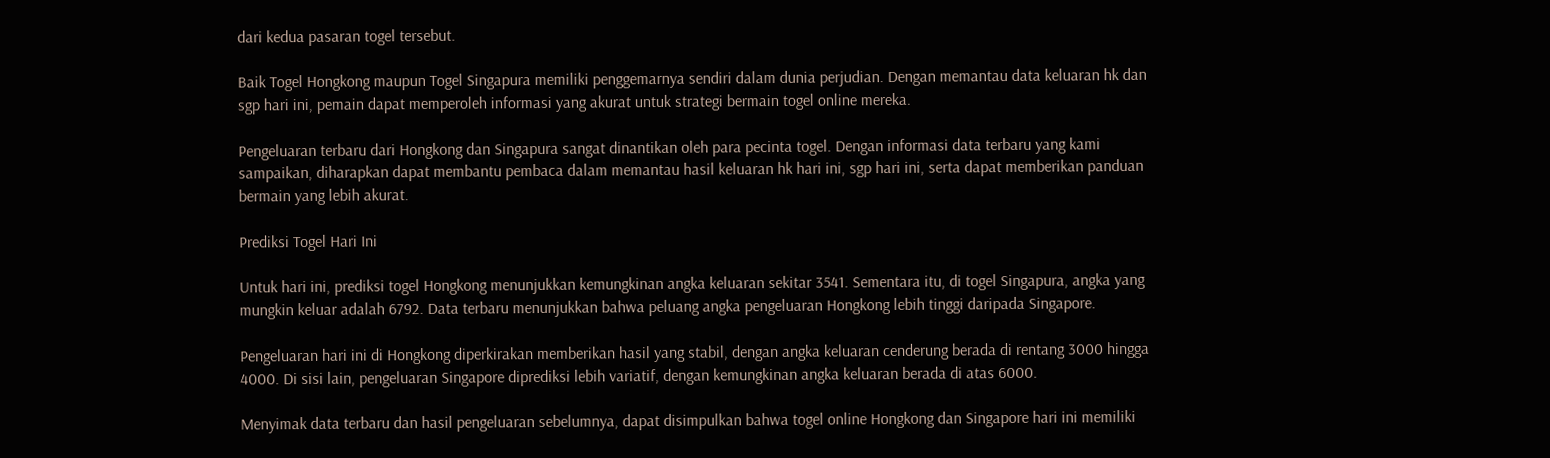dari kedua pasaran togel tersebut.

Baik Togel Hongkong maupun Togel Singapura memiliki penggemarnya sendiri dalam dunia perjudian. Dengan memantau data keluaran hk dan sgp hari ini, pemain dapat memperoleh informasi yang akurat untuk strategi bermain togel online mereka.

Pengeluaran terbaru dari Hongkong dan Singapura sangat dinantikan oleh para pecinta togel. Dengan informasi data terbaru yang kami sampaikan, diharapkan dapat membantu pembaca dalam memantau hasil keluaran hk hari ini, sgp hari ini, serta dapat memberikan panduan bermain yang lebih akurat.

Prediksi Togel Hari Ini

Untuk hari ini, prediksi togel Hongkong menunjukkan kemungkinan angka keluaran sekitar 3541. Sementara itu, di togel Singapura, angka yang mungkin keluar adalah 6792. Data terbaru menunjukkan bahwa peluang angka pengeluaran Hongkong lebih tinggi daripada Singapore.

Pengeluaran hari ini di Hongkong diperkirakan memberikan hasil yang stabil, dengan angka keluaran cenderung berada di rentang 3000 hingga 4000. Di sisi lain, pengeluaran Singapore diprediksi lebih variatif, dengan kemungkinan angka keluaran berada di atas 6000.

Menyimak data terbaru dan hasil pengeluaran sebelumnya, dapat disimpulkan bahwa togel online Hongkong dan Singapore hari ini memiliki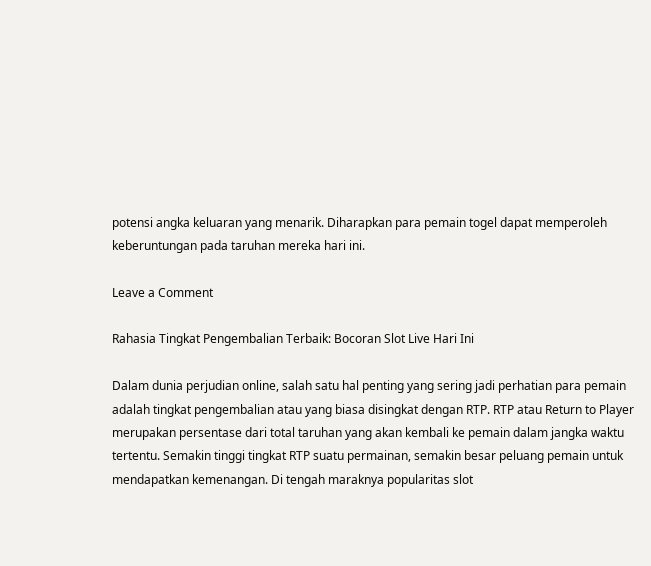potensi angka keluaran yang menarik. Diharapkan para pemain togel dapat memperoleh keberuntungan pada taruhan mereka hari ini.

Leave a Comment

Rahasia Tingkat Pengembalian Terbaik: Bocoran Slot Live Hari Ini

Dalam dunia perjudian online, salah satu hal penting yang sering jadi perhatian para pemain adalah tingkat pengembalian atau yang biasa disingkat dengan RTP. RTP atau Return to Player merupakan persentase dari total taruhan yang akan kembali ke pemain dalam jangka waktu tertentu. Semakin tinggi tingkat RTP suatu permainan, semakin besar peluang pemain untuk mendapatkan kemenangan. Di tengah maraknya popularitas slot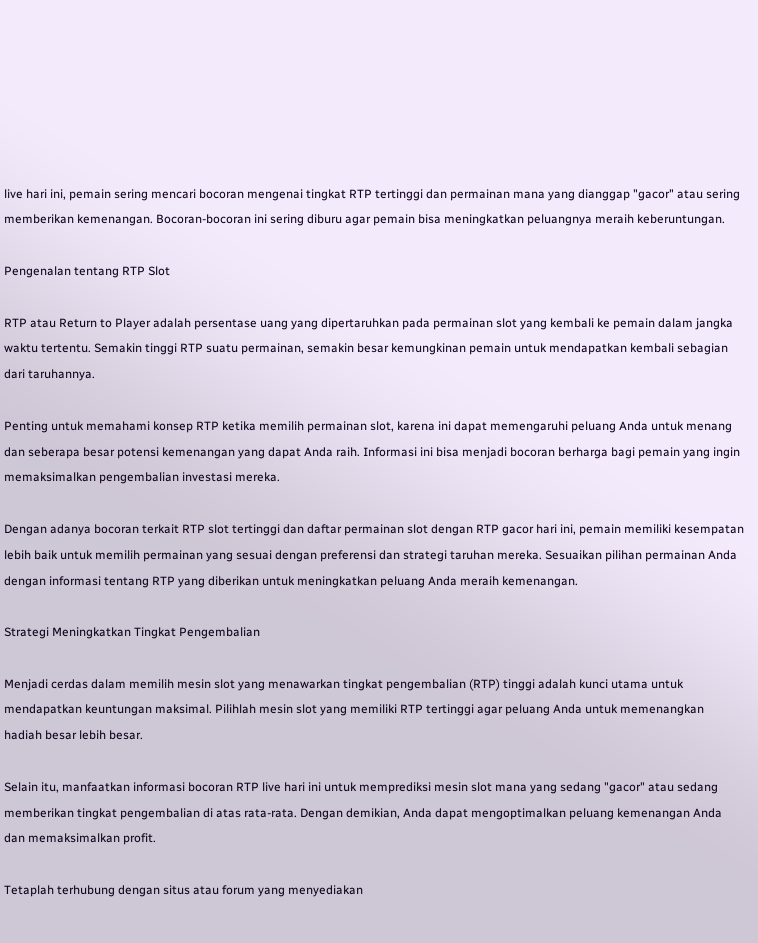live hari ini, pemain sering mencari bocoran mengenai tingkat RTP tertinggi dan permainan mana yang dianggap "gacor" atau sering memberikan kemenangan. Bocoran-bocoran ini sering diburu agar pemain bisa meningkatkan peluangnya meraih keberuntungan.

Pengenalan tentang RTP Slot

RTP atau Return to Player adalah persentase uang yang dipertaruhkan pada permainan slot yang kembali ke pemain dalam jangka waktu tertentu. Semakin tinggi RTP suatu permainan, semakin besar kemungkinan pemain untuk mendapatkan kembali sebagian dari taruhannya.

Penting untuk memahami konsep RTP ketika memilih permainan slot, karena ini dapat memengaruhi peluang Anda untuk menang dan seberapa besar potensi kemenangan yang dapat Anda raih. Informasi ini bisa menjadi bocoran berharga bagi pemain yang ingin memaksimalkan pengembalian investasi mereka.

Dengan adanya bocoran terkait RTP slot tertinggi dan daftar permainan slot dengan RTP gacor hari ini, pemain memiliki kesempatan lebih baik untuk memilih permainan yang sesuai dengan preferensi dan strategi taruhan mereka. Sesuaikan pilihan permainan Anda dengan informasi tentang RTP yang diberikan untuk meningkatkan peluang Anda meraih kemenangan.

Strategi Meningkatkan Tingkat Pengembalian

Menjadi cerdas dalam memilih mesin slot yang menawarkan tingkat pengembalian (RTP) tinggi adalah kunci utama untuk mendapatkan keuntungan maksimal. Pilihlah mesin slot yang memiliki RTP tertinggi agar peluang Anda untuk memenangkan hadiah besar lebih besar.

Selain itu, manfaatkan informasi bocoran RTP live hari ini untuk memprediksi mesin slot mana yang sedang "gacor" atau sedang memberikan tingkat pengembalian di atas rata-rata. Dengan demikian, Anda dapat mengoptimalkan peluang kemenangan Anda dan memaksimalkan profit.

Tetaplah terhubung dengan situs atau forum yang menyediakan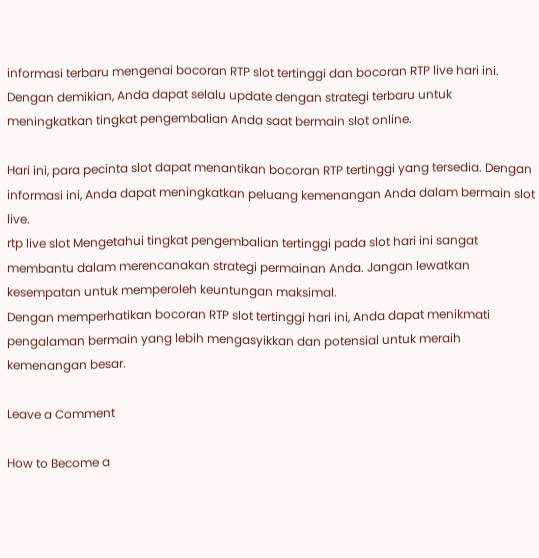informasi terbaru mengenai bocoran RTP slot tertinggi dan bocoran RTP live hari ini. Dengan demikian, Anda dapat selalu update dengan strategi terbaru untuk meningkatkan tingkat pengembalian Anda saat bermain slot online.

Hari ini, para pecinta slot dapat menantikan bocoran RTP tertinggi yang tersedia. Dengan informasi ini, Anda dapat meningkatkan peluang kemenangan Anda dalam bermain slot live.
rtp live slot Mengetahui tingkat pengembalian tertinggi pada slot hari ini sangat membantu dalam merencanakan strategi permainan Anda. Jangan lewatkan kesempatan untuk memperoleh keuntungan maksimal.
Dengan memperhatikan bocoran RTP slot tertinggi hari ini, Anda dapat menikmati pengalaman bermain yang lebih mengasyikkan dan potensial untuk meraih kemenangan besar.

Leave a Comment

How to Become a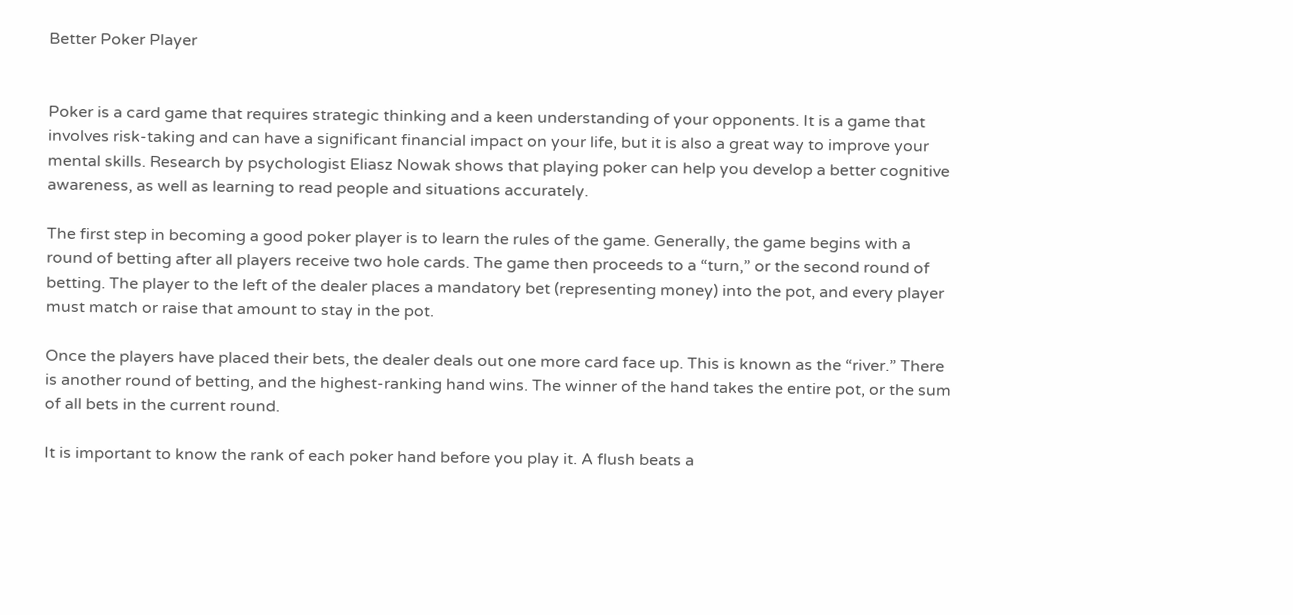Better Poker Player


Poker is a card game that requires strategic thinking and a keen understanding of your opponents. It is a game that involves risk-taking and can have a significant financial impact on your life, but it is also a great way to improve your mental skills. Research by psychologist Eliasz Nowak shows that playing poker can help you develop a better cognitive awareness, as well as learning to read people and situations accurately.

The first step in becoming a good poker player is to learn the rules of the game. Generally, the game begins with a round of betting after all players receive two hole cards. The game then proceeds to a “turn,” or the second round of betting. The player to the left of the dealer places a mandatory bet (representing money) into the pot, and every player must match or raise that amount to stay in the pot.

Once the players have placed their bets, the dealer deals out one more card face up. This is known as the “river.” There is another round of betting, and the highest-ranking hand wins. The winner of the hand takes the entire pot, or the sum of all bets in the current round.

It is important to know the rank of each poker hand before you play it. A flush beats a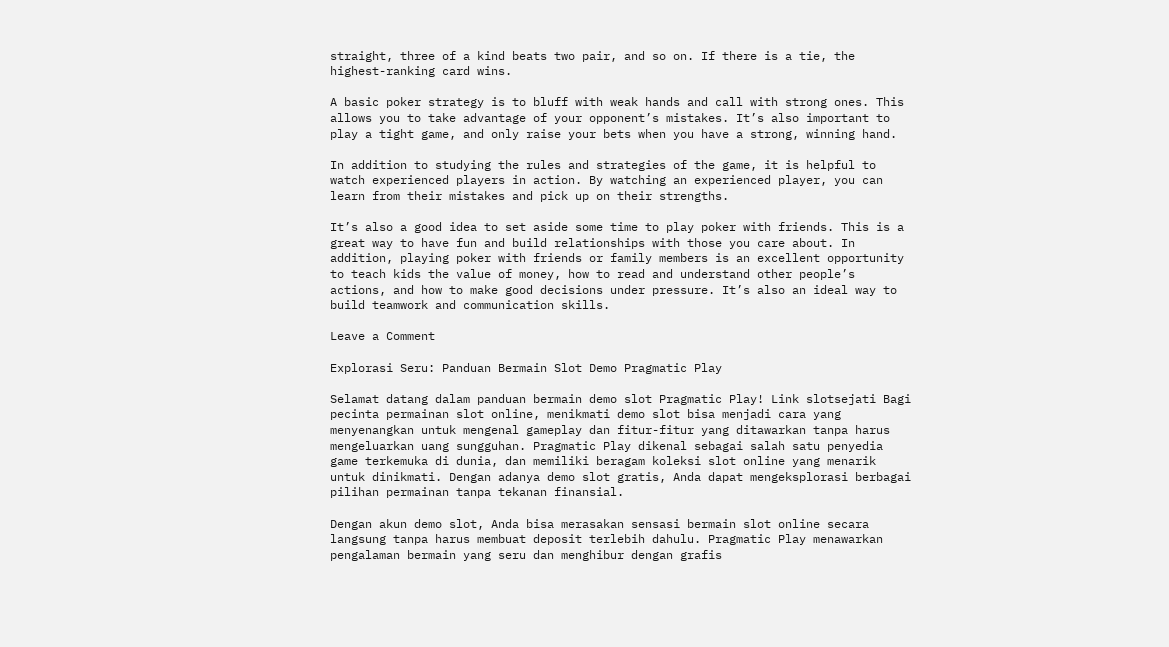straight, three of a kind beats two pair, and so on. If there is a tie, the highest-ranking card wins.

A basic poker strategy is to bluff with weak hands and call with strong ones. This allows you to take advantage of your opponent’s mistakes. It’s also important to play a tight game, and only raise your bets when you have a strong, winning hand.

In addition to studying the rules and strategies of the game, it is helpful to watch experienced players in action. By watching an experienced player, you can learn from their mistakes and pick up on their strengths.

It’s also a good idea to set aside some time to play poker with friends. This is a great way to have fun and build relationships with those you care about. In addition, playing poker with friends or family members is an excellent opportunity to teach kids the value of money, how to read and understand other people’s actions, and how to make good decisions under pressure. It’s also an ideal way to build teamwork and communication skills.

Leave a Comment

Explorasi Seru: Panduan Bermain Slot Demo Pragmatic Play

Selamat datang dalam panduan bermain demo slot Pragmatic Play! Link slotsejati Bagi pecinta permainan slot online, menikmati demo slot bisa menjadi cara yang menyenangkan untuk mengenal gameplay dan fitur-fitur yang ditawarkan tanpa harus mengeluarkan uang sungguhan. Pragmatic Play dikenal sebagai salah satu penyedia game terkemuka di dunia, dan memiliki beragam koleksi slot online yang menarik untuk dinikmati. Dengan adanya demo slot gratis, Anda dapat mengeksplorasi berbagai pilihan permainan tanpa tekanan finansial.

Dengan akun demo slot, Anda bisa merasakan sensasi bermain slot online secara langsung tanpa harus membuat deposit terlebih dahulu. Pragmatic Play menawarkan pengalaman bermain yang seru dan menghibur dengan grafis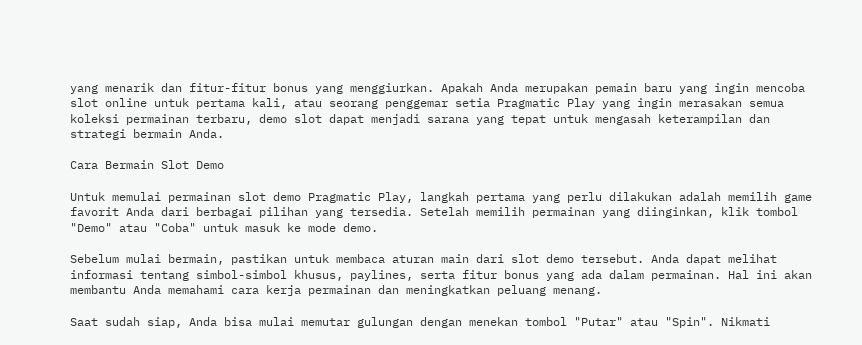yang menarik dan fitur-fitur bonus yang menggiurkan. Apakah Anda merupakan pemain baru yang ingin mencoba slot online untuk pertama kali, atau seorang penggemar setia Pragmatic Play yang ingin merasakan semua koleksi permainan terbaru, demo slot dapat menjadi sarana yang tepat untuk mengasah keterampilan dan strategi bermain Anda.

Cara Bermain Slot Demo

Untuk memulai permainan slot demo Pragmatic Play, langkah pertama yang perlu dilakukan adalah memilih game favorit Anda dari berbagai pilihan yang tersedia. Setelah memilih permainan yang diinginkan, klik tombol "Demo" atau "Coba" untuk masuk ke mode demo.

Sebelum mulai bermain, pastikan untuk membaca aturan main dari slot demo tersebut. Anda dapat melihat informasi tentang simbol-simbol khusus, paylines, serta fitur bonus yang ada dalam permainan. Hal ini akan membantu Anda memahami cara kerja permainan dan meningkatkan peluang menang.

Saat sudah siap, Anda bisa mulai memutar gulungan dengan menekan tombol "Putar" atau "Spin". Nikmati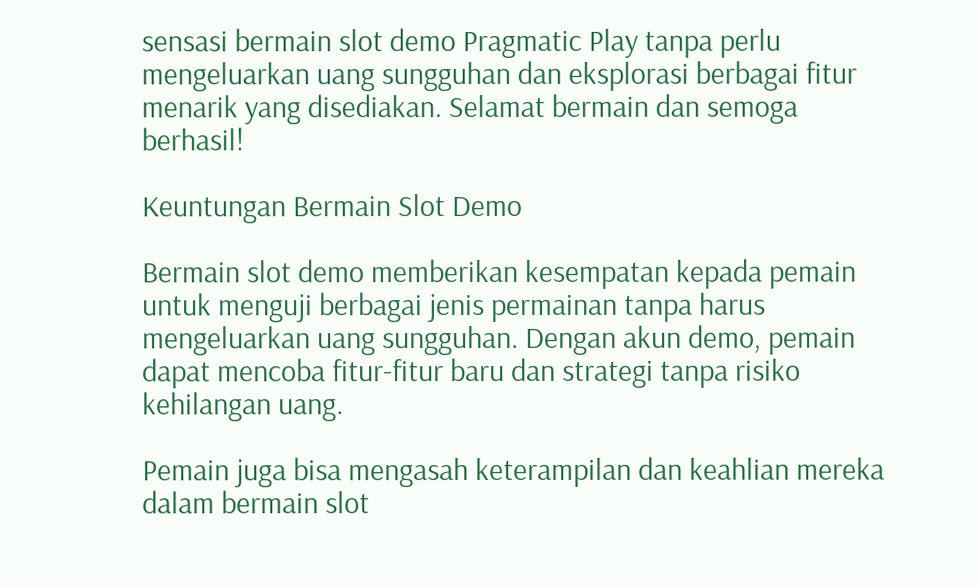sensasi bermain slot demo Pragmatic Play tanpa perlu mengeluarkan uang sungguhan dan eksplorasi berbagai fitur menarik yang disediakan. Selamat bermain dan semoga berhasil!

Keuntungan Bermain Slot Demo

Bermain slot demo memberikan kesempatan kepada pemain untuk menguji berbagai jenis permainan tanpa harus mengeluarkan uang sungguhan. Dengan akun demo, pemain dapat mencoba fitur-fitur baru dan strategi tanpa risiko kehilangan uang.

Pemain juga bisa mengasah keterampilan dan keahlian mereka dalam bermain slot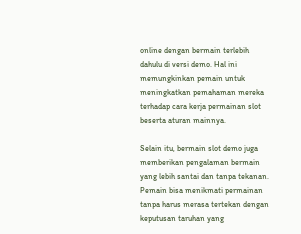online dengan bermain terlebih dahulu di versi demo. Hal ini memungkinkan pemain untuk meningkatkan pemahaman mereka terhadap cara kerja permainan slot beserta aturan mainnya.

Selain itu, bermain slot demo juga memberikan pengalaman bermain yang lebih santai dan tanpa tekanan. Pemain bisa menikmati permainan tanpa harus merasa tertekan dengan keputusan taruhan yang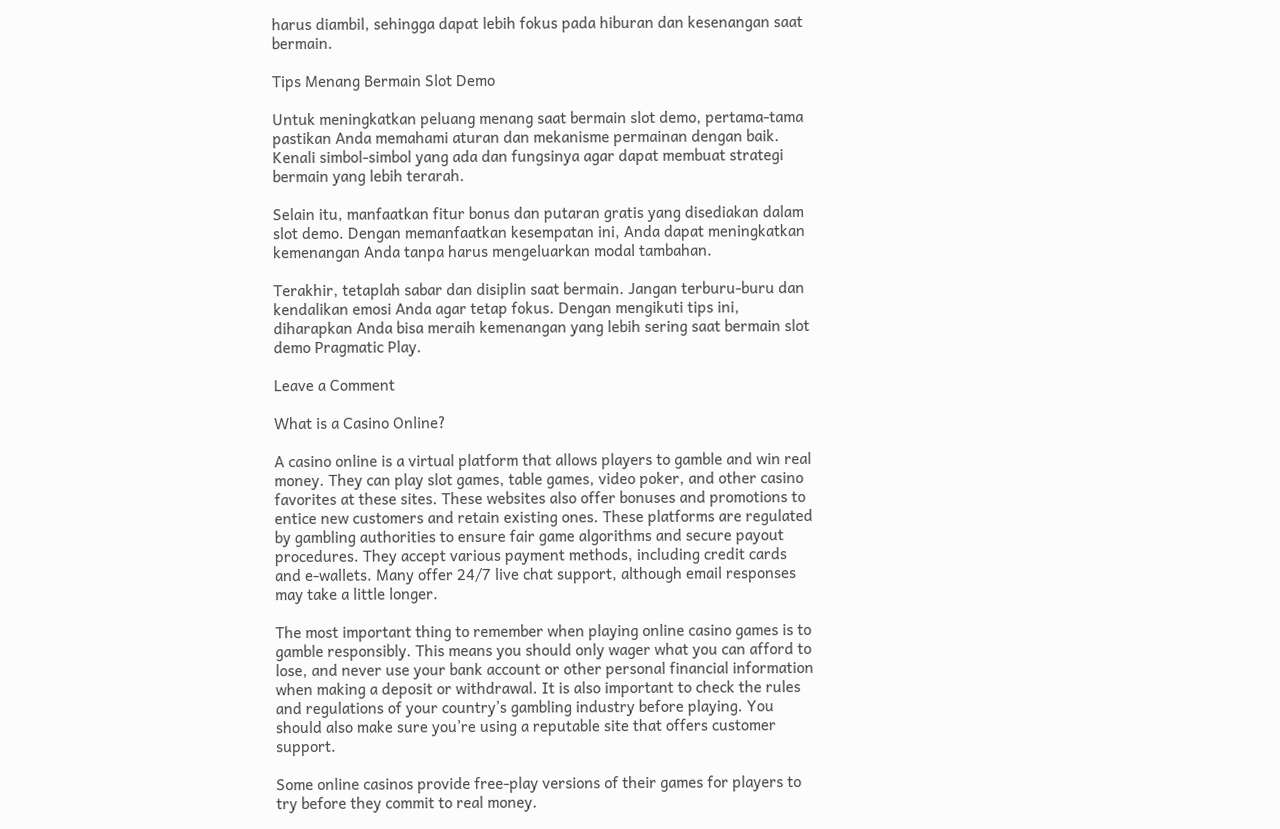harus diambil, sehingga dapat lebih fokus pada hiburan dan kesenangan saat bermain.

Tips Menang Bermain Slot Demo

Untuk meningkatkan peluang menang saat bermain slot demo, pertama-tama pastikan Anda memahami aturan dan mekanisme permainan dengan baik. Kenali simbol-simbol yang ada dan fungsinya agar dapat membuat strategi bermain yang lebih terarah.

Selain itu, manfaatkan fitur bonus dan putaran gratis yang disediakan dalam slot demo. Dengan memanfaatkan kesempatan ini, Anda dapat meningkatkan kemenangan Anda tanpa harus mengeluarkan modal tambahan.

Terakhir, tetaplah sabar dan disiplin saat bermain. Jangan terburu-buru dan kendalikan emosi Anda agar tetap fokus. Dengan mengikuti tips ini, diharapkan Anda bisa meraih kemenangan yang lebih sering saat bermain slot demo Pragmatic Play.

Leave a Comment

What is a Casino Online?

A casino online is a virtual platform that allows players to gamble and win real money. They can play slot games, table games, video poker, and other casino favorites at these sites. These websites also offer bonuses and promotions to entice new customers and retain existing ones. These platforms are regulated by gambling authorities to ensure fair game algorithms and secure payout procedures. They accept various payment methods, including credit cards and e-wallets. Many offer 24/7 live chat support, although email responses may take a little longer.

The most important thing to remember when playing online casino games is to gamble responsibly. This means you should only wager what you can afford to lose, and never use your bank account or other personal financial information when making a deposit or withdrawal. It is also important to check the rules and regulations of your country’s gambling industry before playing. You should also make sure you’re using a reputable site that offers customer support.

Some online casinos provide free-play versions of their games for players to try before they commit to real money.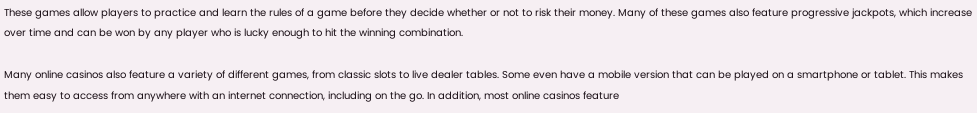These games allow players to practice and learn the rules of a game before they decide whether or not to risk their money. Many of these games also feature progressive jackpots, which increase over time and can be won by any player who is lucky enough to hit the winning combination.

Many online casinos also feature a variety of different games, from classic slots to live dealer tables. Some even have a mobile version that can be played on a smartphone or tablet. This makes them easy to access from anywhere with an internet connection, including on the go. In addition, most online casinos feature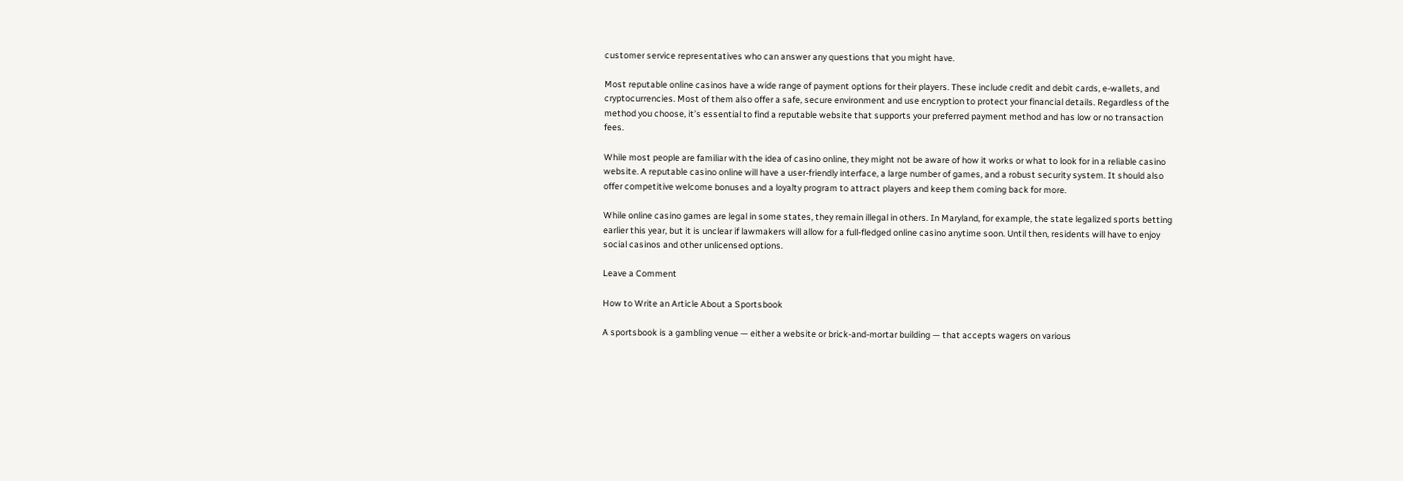customer service representatives who can answer any questions that you might have.

Most reputable online casinos have a wide range of payment options for their players. These include credit and debit cards, e-wallets, and cryptocurrencies. Most of them also offer a safe, secure environment and use encryption to protect your financial details. Regardless of the method you choose, it’s essential to find a reputable website that supports your preferred payment method and has low or no transaction fees.

While most people are familiar with the idea of casino online, they might not be aware of how it works or what to look for in a reliable casino website. A reputable casino online will have a user-friendly interface, a large number of games, and a robust security system. It should also offer competitive welcome bonuses and a loyalty program to attract players and keep them coming back for more.

While online casino games are legal in some states, they remain illegal in others. In Maryland, for example, the state legalized sports betting earlier this year, but it is unclear if lawmakers will allow for a full-fledged online casino anytime soon. Until then, residents will have to enjoy social casinos and other unlicensed options.

Leave a Comment

How to Write an Article About a Sportsbook

A sportsbook is a gambling venue — either a website or brick-and-mortar building — that accepts wagers on various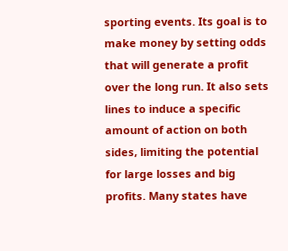sporting events. Its goal is to make money by setting odds that will generate a profit over the long run. It also sets lines to induce a specific amount of action on both sides, limiting the potential for large losses and big profits. Many states have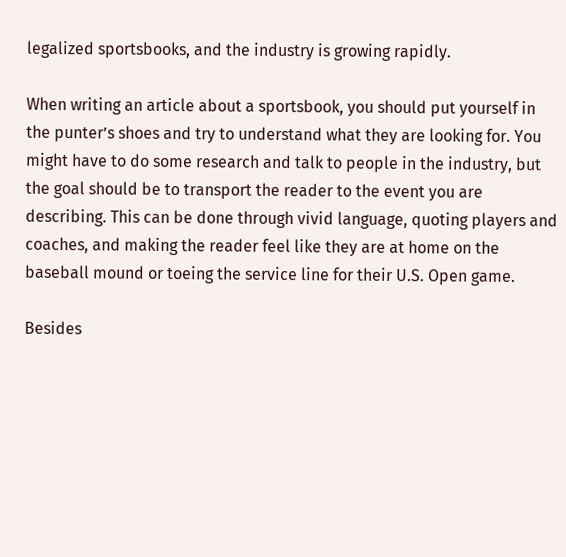legalized sportsbooks, and the industry is growing rapidly.

When writing an article about a sportsbook, you should put yourself in the punter’s shoes and try to understand what they are looking for. You might have to do some research and talk to people in the industry, but the goal should be to transport the reader to the event you are describing. This can be done through vivid language, quoting players and coaches, and making the reader feel like they are at home on the baseball mound or toeing the service line for their U.S. Open game.

Besides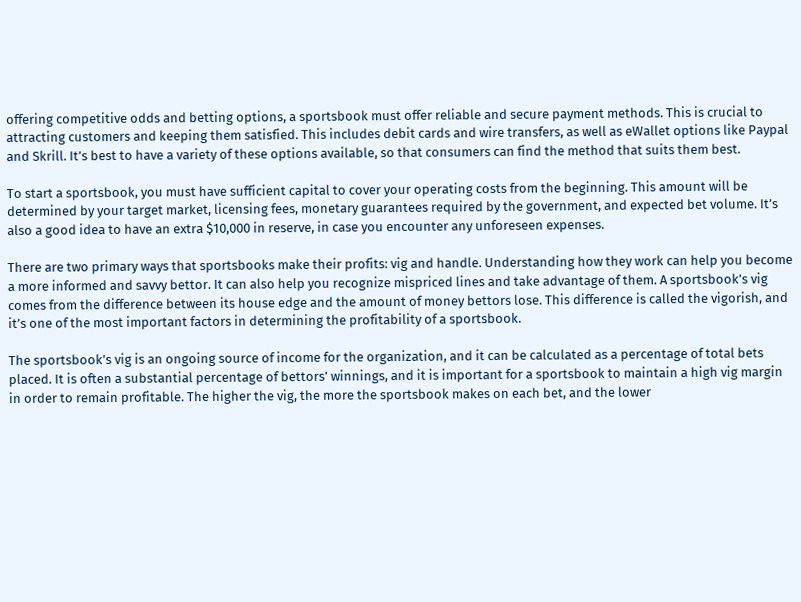offering competitive odds and betting options, a sportsbook must offer reliable and secure payment methods. This is crucial to attracting customers and keeping them satisfied. This includes debit cards and wire transfers, as well as eWallet options like Paypal and Skrill. It’s best to have a variety of these options available, so that consumers can find the method that suits them best.

To start a sportsbook, you must have sufficient capital to cover your operating costs from the beginning. This amount will be determined by your target market, licensing fees, monetary guarantees required by the government, and expected bet volume. It’s also a good idea to have an extra $10,000 in reserve, in case you encounter any unforeseen expenses.

There are two primary ways that sportsbooks make their profits: vig and handle. Understanding how they work can help you become a more informed and savvy bettor. It can also help you recognize mispriced lines and take advantage of them. A sportsbook’s vig comes from the difference between its house edge and the amount of money bettors lose. This difference is called the vigorish, and it’s one of the most important factors in determining the profitability of a sportsbook.

The sportsbook’s vig is an ongoing source of income for the organization, and it can be calculated as a percentage of total bets placed. It is often a substantial percentage of bettors’ winnings, and it is important for a sportsbook to maintain a high vig margin in order to remain profitable. The higher the vig, the more the sportsbook makes on each bet, and the lower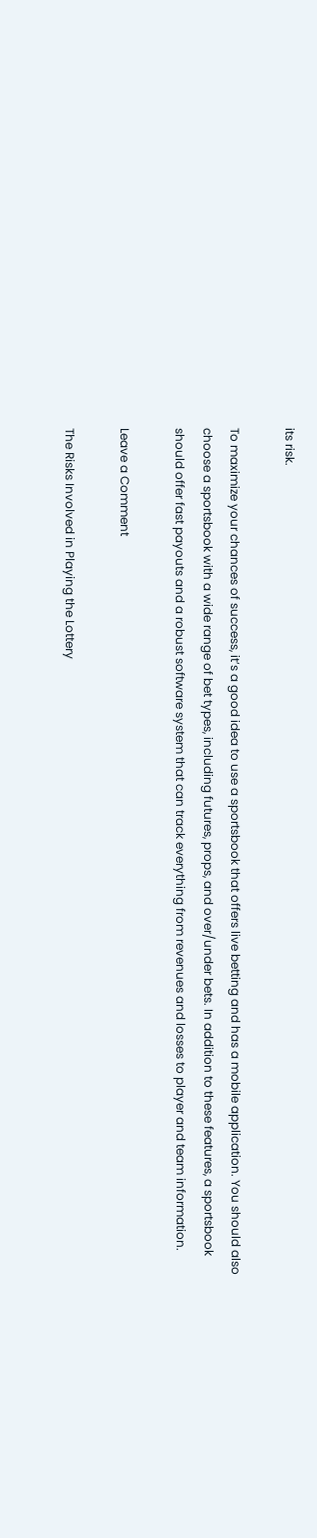its risk.

To maximize your chances of success, it’s a good idea to use a sportsbook that offers live betting and has a mobile application. You should also choose a sportsbook with a wide range of bet types, including futures, props, and over/under bets. In addition to these features, a sportsbook should offer fast payouts and a robust software system that can track everything from revenues and losses to player and team information.

Leave a Comment

The Risks Involved in Playing the Lottery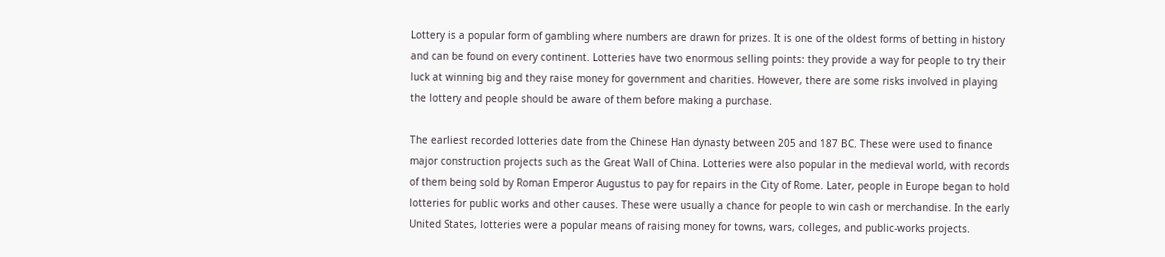Lottery is a popular form of gambling where numbers are drawn for prizes. It is one of the oldest forms of betting in history and can be found on every continent. Lotteries have two enormous selling points: they provide a way for people to try their luck at winning big and they raise money for government and charities. However, there are some risks involved in playing the lottery and people should be aware of them before making a purchase.

The earliest recorded lotteries date from the Chinese Han dynasty between 205 and 187 BC. These were used to finance major construction projects such as the Great Wall of China. Lotteries were also popular in the medieval world, with records of them being sold by Roman Emperor Augustus to pay for repairs in the City of Rome. Later, people in Europe began to hold lotteries for public works and other causes. These were usually a chance for people to win cash or merchandise. In the early United States, lotteries were a popular means of raising money for towns, wars, colleges, and public-works projects.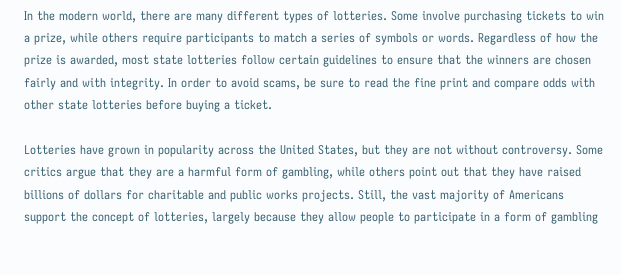In the modern world, there are many different types of lotteries. Some involve purchasing tickets to win a prize, while others require participants to match a series of symbols or words. Regardless of how the prize is awarded, most state lotteries follow certain guidelines to ensure that the winners are chosen fairly and with integrity. In order to avoid scams, be sure to read the fine print and compare odds with other state lotteries before buying a ticket.

Lotteries have grown in popularity across the United States, but they are not without controversy. Some critics argue that they are a harmful form of gambling, while others point out that they have raised billions of dollars for charitable and public works projects. Still, the vast majority of Americans support the concept of lotteries, largely because they allow people to participate in a form of gambling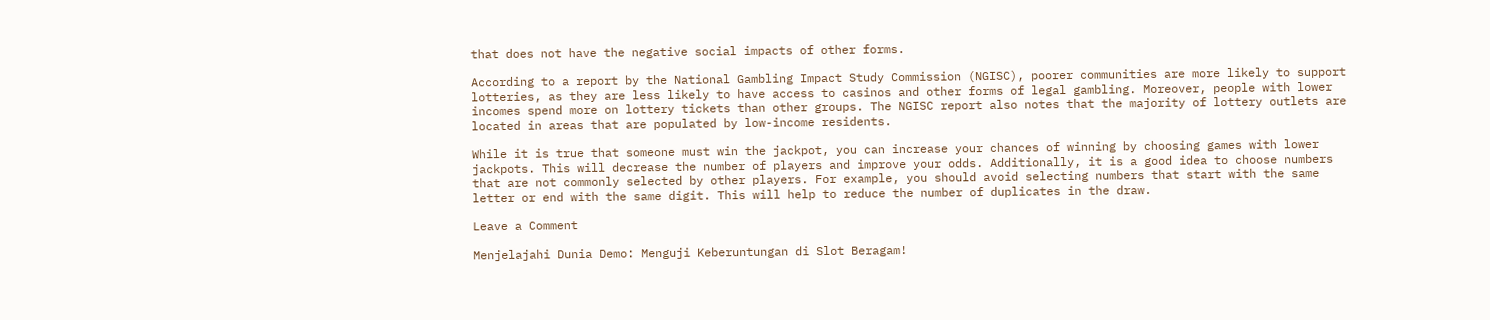that does not have the negative social impacts of other forms.

According to a report by the National Gambling Impact Study Commission (NGISC), poorer communities are more likely to support lotteries, as they are less likely to have access to casinos and other forms of legal gambling. Moreover, people with lower incomes spend more on lottery tickets than other groups. The NGISC report also notes that the majority of lottery outlets are located in areas that are populated by low-income residents.

While it is true that someone must win the jackpot, you can increase your chances of winning by choosing games with lower jackpots. This will decrease the number of players and improve your odds. Additionally, it is a good idea to choose numbers that are not commonly selected by other players. For example, you should avoid selecting numbers that start with the same letter or end with the same digit. This will help to reduce the number of duplicates in the draw.

Leave a Comment

Menjelajahi Dunia Demo: Menguji Keberuntungan di Slot Beragam!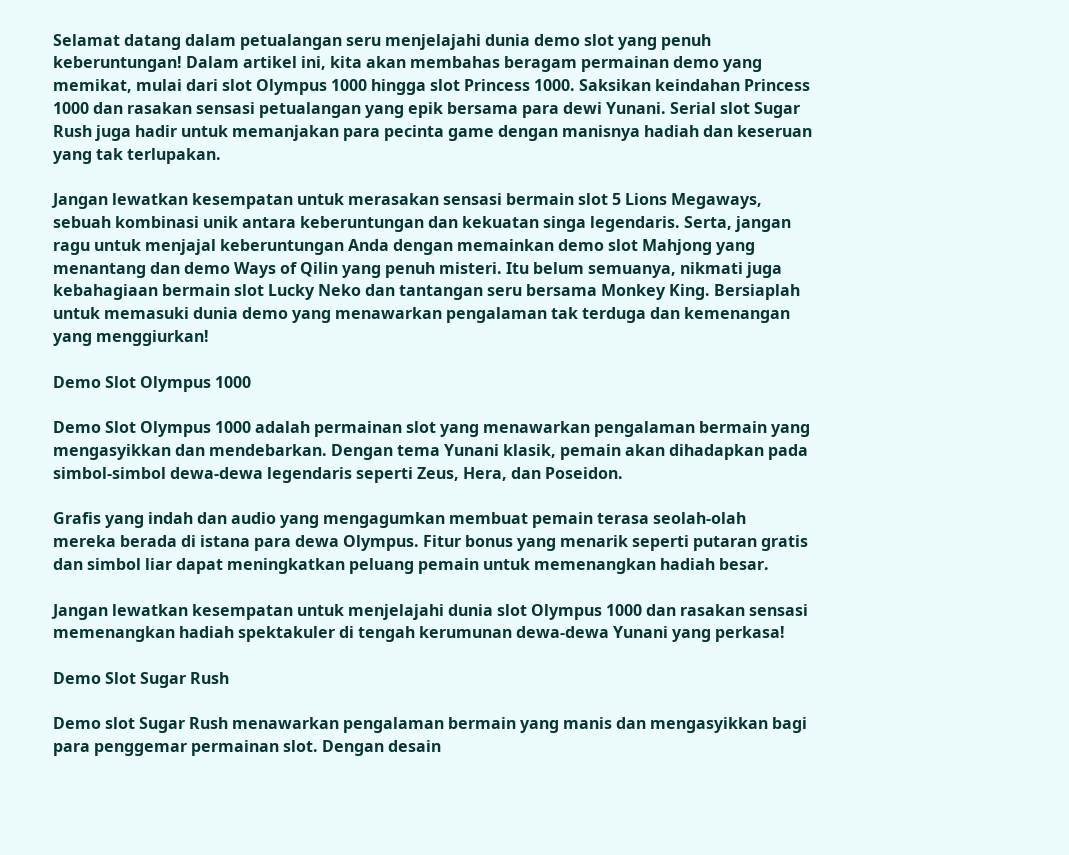Selamat datang dalam petualangan seru menjelajahi dunia demo slot yang penuh keberuntungan! Dalam artikel ini, kita akan membahas beragam permainan demo yang memikat, mulai dari slot Olympus 1000 hingga slot Princess 1000. Saksikan keindahan Princess 1000 dan rasakan sensasi petualangan yang epik bersama para dewi Yunani. Serial slot Sugar Rush juga hadir untuk memanjakan para pecinta game dengan manisnya hadiah dan keseruan yang tak terlupakan.

Jangan lewatkan kesempatan untuk merasakan sensasi bermain slot 5 Lions Megaways, sebuah kombinasi unik antara keberuntungan dan kekuatan singa legendaris. Serta, jangan ragu untuk menjajal keberuntungan Anda dengan memainkan demo slot Mahjong yang menantang dan demo Ways of Qilin yang penuh misteri. Itu belum semuanya, nikmati juga kebahagiaan bermain slot Lucky Neko dan tantangan seru bersama Monkey King. Bersiaplah untuk memasuki dunia demo yang menawarkan pengalaman tak terduga dan kemenangan yang menggiurkan!

Demo Slot Olympus 1000

Demo Slot Olympus 1000 adalah permainan slot yang menawarkan pengalaman bermain yang mengasyikkan dan mendebarkan. Dengan tema Yunani klasik, pemain akan dihadapkan pada simbol-simbol dewa-dewa legendaris seperti Zeus, Hera, dan Poseidon.

Grafis yang indah dan audio yang mengagumkan membuat pemain terasa seolah-olah mereka berada di istana para dewa Olympus. Fitur bonus yang menarik seperti putaran gratis dan simbol liar dapat meningkatkan peluang pemain untuk memenangkan hadiah besar.

Jangan lewatkan kesempatan untuk menjelajahi dunia slot Olympus 1000 dan rasakan sensasi memenangkan hadiah spektakuler di tengah kerumunan dewa-dewa Yunani yang perkasa!

Demo Slot Sugar Rush

Demo slot Sugar Rush menawarkan pengalaman bermain yang manis dan mengasyikkan bagi para penggemar permainan slot. Dengan desain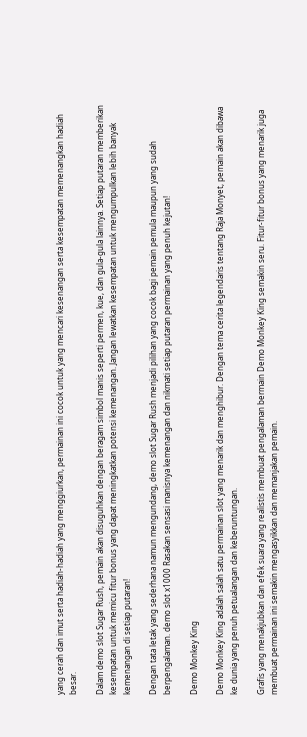yang cerah dan imut serta hadiah-hadiah yang menggiurkan, permainan ini cocok untuk yang mencari kesenangan serta kesempatan memenangkan hadiah besar.

Dalam demo slot Sugar Rush, pemain akan disuguhkan dengan beragam simbol manis seperti permen, kue, dan gula-gula lainnya. Setiap putaran memberikan kesempatan untuk memicu fitur bonus yang dapat meningkatkan potensi kemenangan. Jangan lewatkan kesempatan untuk mengumpulkan lebih banyak kemenangan di setiap putaran!

Dengan tata letak yang sederhana namun mengundang, demo slot Sugar Rush menjadi pilihan yang cocok bagi pemain pemula maupun yang sudah berpengalaman. demo slot x1000 Rasakan sensasi manisnya kemenangan dan nikmati setiap putaran permainan yang penuh kejutan!

Demo Monkey King

Demo Monkey King adalah salah satu permainan slot yang menarik dan menghibur. Dengan tema cerita legendaris tentang Raja Monyet, pemain akan dibawa ke dunia yang penuh petualangan dan keberuntungan.

Grafis yang menakjubkan dan efek suara yang realistis membuat pengalaman bermain Demo Monkey King semakin seru. Fitur-fitur bonus yang menarik juga membuat permainan ini semakin mengasyikkan dan memanjakan pemain.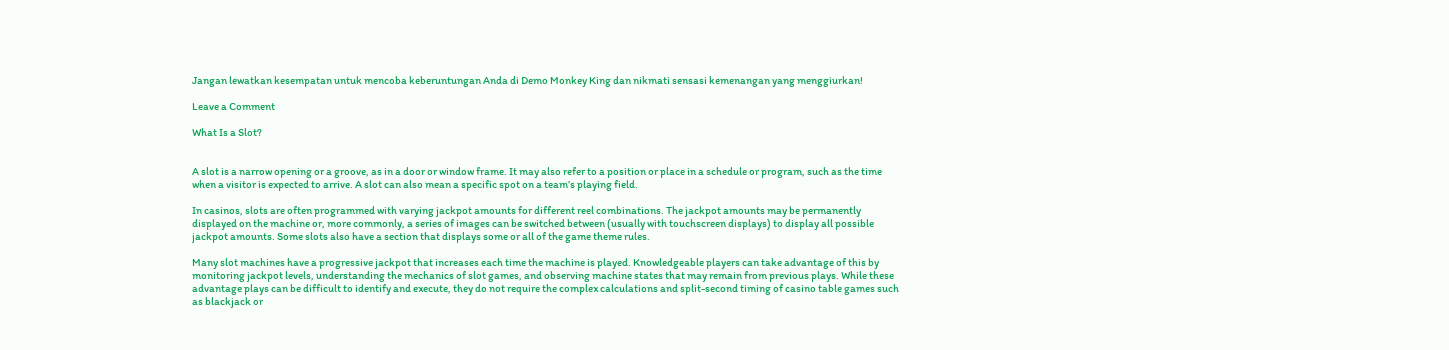Jangan lewatkan kesempatan untuk mencoba keberuntungan Anda di Demo Monkey King dan nikmati sensasi kemenangan yang menggiurkan!

Leave a Comment

What Is a Slot?


A slot is a narrow opening or a groove, as in a door or window frame. It may also refer to a position or place in a schedule or program, such as the time when a visitor is expected to arrive. A slot can also mean a specific spot on a team’s playing field.

In casinos, slots are often programmed with varying jackpot amounts for different reel combinations. The jackpot amounts may be permanently displayed on the machine or, more commonly, a series of images can be switched between (usually with touchscreen displays) to display all possible jackpot amounts. Some slots also have a section that displays some or all of the game theme rules.

Many slot machines have a progressive jackpot that increases each time the machine is played. Knowledgeable players can take advantage of this by monitoring jackpot levels, understanding the mechanics of slot games, and observing machine states that may remain from previous plays. While these advantage plays can be difficult to identify and execute, they do not require the complex calculations and split-second timing of casino table games such as blackjack or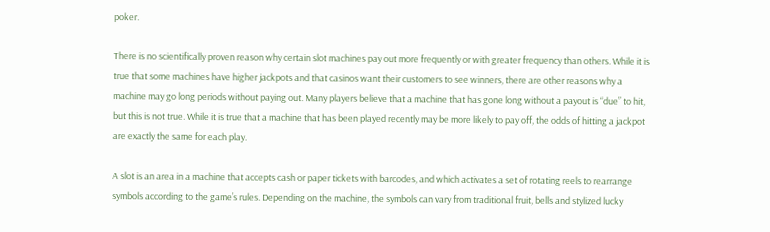poker.

There is no scientifically proven reason why certain slot machines pay out more frequently or with greater frequency than others. While it is true that some machines have higher jackpots and that casinos want their customers to see winners, there are other reasons why a machine may go long periods without paying out. Many players believe that a machine that has gone long without a payout is “due” to hit, but this is not true. While it is true that a machine that has been played recently may be more likely to pay off, the odds of hitting a jackpot are exactly the same for each play.

A slot is an area in a machine that accepts cash or paper tickets with barcodes, and which activates a set of rotating reels to rearrange symbols according to the game’s rules. Depending on the machine, the symbols can vary from traditional fruit, bells and stylized lucky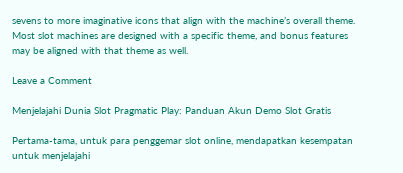sevens to more imaginative icons that align with the machine’s overall theme. Most slot machines are designed with a specific theme, and bonus features may be aligned with that theme as well.

Leave a Comment

Menjelajahi Dunia Slot Pragmatic Play: Panduan Akun Demo Slot Gratis

Pertama-tama, untuk para penggemar slot online, mendapatkan kesempatan untuk menjelajahi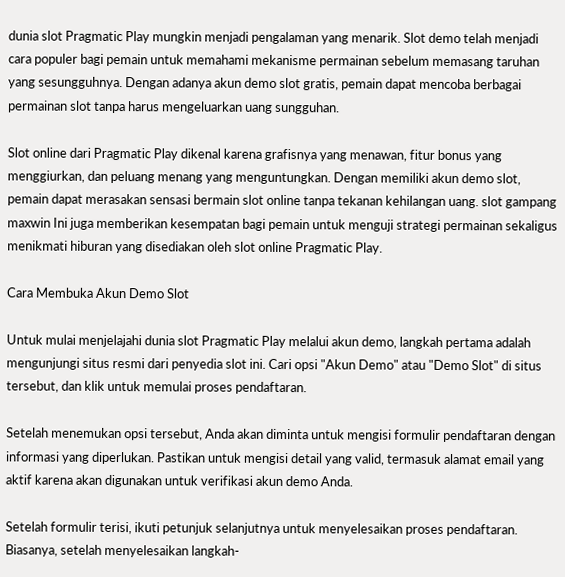dunia slot Pragmatic Play mungkin menjadi pengalaman yang menarik. Slot demo telah menjadi cara populer bagi pemain untuk memahami mekanisme permainan sebelum memasang taruhan yang sesungguhnya. Dengan adanya akun demo slot gratis, pemain dapat mencoba berbagai permainan slot tanpa harus mengeluarkan uang sungguhan.

Slot online dari Pragmatic Play dikenal karena grafisnya yang menawan, fitur bonus yang menggiurkan, dan peluang menang yang menguntungkan. Dengan memiliki akun demo slot, pemain dapat merasakan sensasi bermain slot online tanpa tekanan kehilangan uang. slot gampang maxwin Ini juga memberikan kesempatan bagi pemain untuk menguji strategi permainan sekaligus menikmati hiburan yang disediakan oleh slot online Pragmatic Play.

Cara Membuka Akun Demo Slot

Untuk mulai menjelajahi dunia slot Pragmatic Play melalui akun demo, langkah pertama adalah mengunjungi situs resmi dari penyedia slot ini. Cari opsi "Akun Demo" atau "Demo Slot" di situs tersebut, dan klik untuk memulai proses pendaftaran.

Setelah menemukan opsi tersebut, Anda akan diminta untuk mengisi formulir pendaftaran dengan informasi yang diperlukan. Pastikan untuk mengisi detail yang valid, termasuk alamat email yang aktif karena akan digunakan untuk verifikasi akun demo Anda.

Setelah formulir terisi, ikuti petunjuk selanjutnya untuk menyelesaikan proses pendaftaran. Biasanya, setelah menyelesaikan langkah-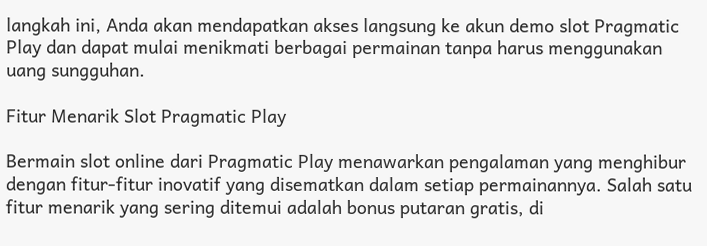langkah ini, Anda akan mendapatkan akses langsung ke akun demo slot Pragmatic Play dan dapat mulai menikmati berbagai permainan tanpa harus menggunakan uang sungguhan.

Fitur Menarik Slot Pragmatic Play

Bermain slot online dari Pragmatic Play menawarkan pengalaman yang menghibur dengan fitur-fitur inovatif yang disematkan dalam setiap permainannya. Salah satu fitur menarik yang sering ditemui adalah bonus putaran gratis, di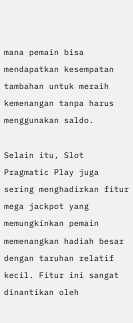mana pemain bisa mendapatkan kesempatan tambahan untuk meraih kemenangan tanpa harus menggunakan saldo.

Selain itu, Slot Pragmatic Play juga sering menghadirkan fitur mega jackpot yang memungkinkan pemain memenangkan hadiah besar dengan taruhan relatif kecil. Fitur ini sangat dinantikan oleh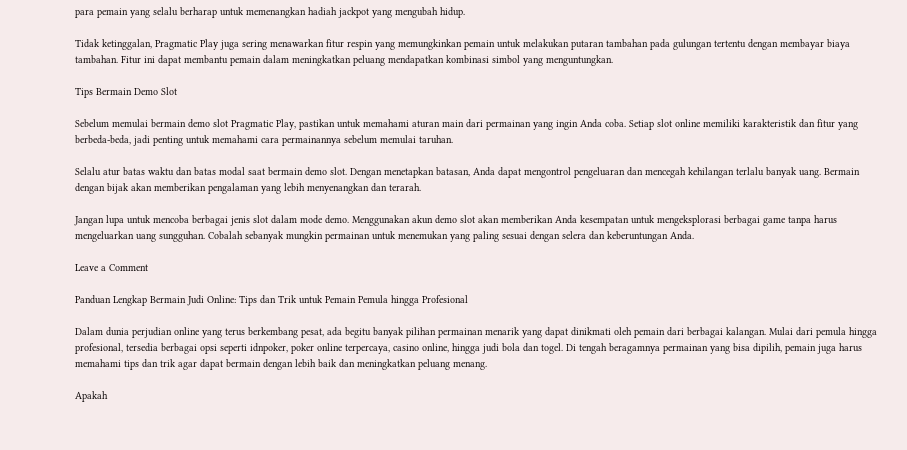para pemain yang selalu berharap untuk memenangkan hadiah jackpot yang mengubah hidup.

Tidak ketinggalan, Pragmatic Play juga sering menawarkan fitur respin yang memungkinkan pemain untuk melakukan putaran tambahan pada gulungan tertentu dengan membayar biaya tambahan. Fitur ini dapat membantu pemain dalam meningkatkan peluang mendapatkan kombinasi simbol yang menguntungkan.

Tips Bermain Demo Slot

Sebelum memulai bermain demo slot Pragmatic Play, pastikan untuk memahami aturan main dari permainan yang ingin Anda coba. Setiap slot online memiliki karakteristik dan fitur yang berbeda-beda, jadi penting untuk memahami cara permainannya sebelum memulai taruhan.

Selalu atur batas waktu dan batas modal saat bermain demo slot. Dengan menetapkan batasan, Anda dapat mengontrol pengeluaran dan mencegah kehilangan terlalu banyak uang. Bermain dengan bijak akan memberikan pengalaman yang lebih menyenangkan dan terarah.

Jangan lupa untuk mencoba berbagai jenis slot dalam mode demo. Menggunakan akun demo slot akan memberikan Anda kesempatan untuk mengeksplorasi berbagai game tanpa harus mengeluarkan uang sungguhan. Cobalah sebanyak mungkin permainan untuk menemukan yang paling sesuai dengan selera dan keberuntungan Anda.

Leave a Comment

Panduan Lengkap Bermain Judi Online: Tips dan Trik untuk Pemain Pemula hingga Profesional

Dalam dunia perjudian online yang terus berkembang pesat, ada begitu banyak pilihan permainan menarik yang dapat dinikmati oleh pemain dari berbagai kalangan. Mulai dari pemula hingga profesional, tersedia berbagai opsi seperti idnpoker, poker online terpercaya, casino online, hingga judi bola dan togel. Di tengah beragamnya permainan yang bisa dipilih, pemain juga harus memahami tips dan trik agar dapat bermain dengan lebih baik dan meningkatkan peluang menang.

Apakah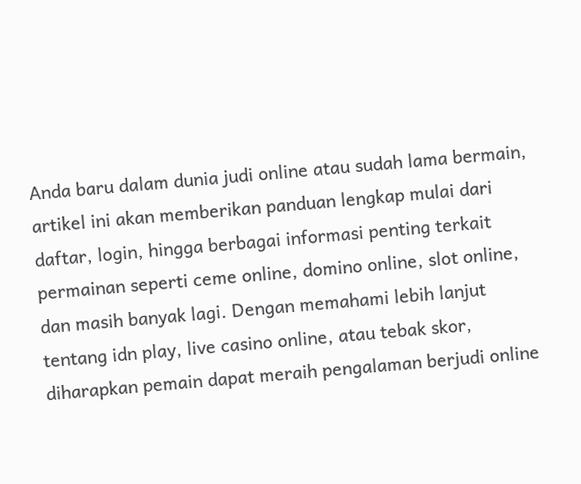Anda baru dalam dunia judi online atau sudah lama bermain, artikel ini akan memberikan panduan lengkap mulai dari daftar, login, hingga berbagai informasi penting terkait permainan seperti ceme online, domino online, slot online, dan masih banyak lagi. Dengan memahami lebih lanjut tentang idn play, live casino online, atau tebak skor, diharapkan pemain dapat meraih pengalaman berjudi online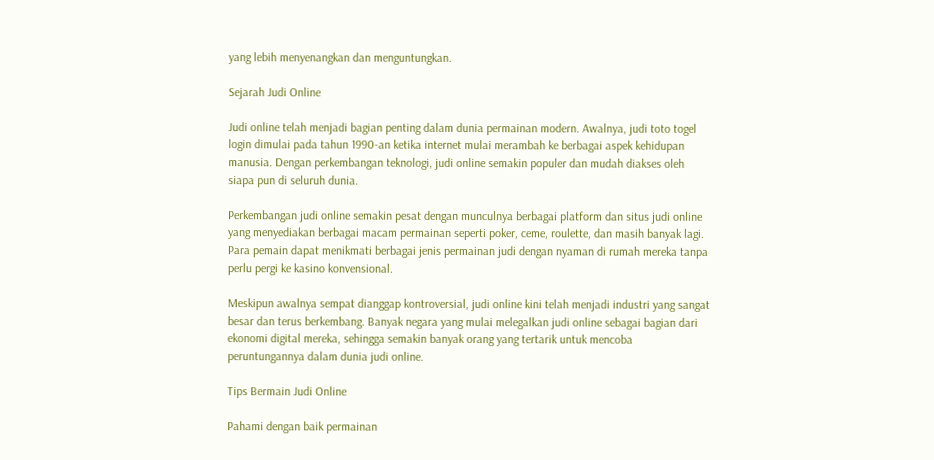yang lebih menyenangkan dan menguntungkan.

Sejarah Judi Online

Judi online telah menjadi bagian penting dalam dunia permainan modern. Awalnya, judi toto togel login dimulai pada tahun 1990-an ketika internet mulai merambah ke berbagai aspek kehidupan manusia. Dengan perkembangan teknologi, judi online semakin populer dan mudah diakses oleh siapa pun di seluruh dunia.

Perkembangan judi online semakin pesat dengan munculnya berbagai platform dan situs judi online yang menyediakan berbagai macam permainan seperti poker, ceme, roulette, dan masih banyak lagi. Para pemain dapat menikmati berbagai jenis permainan judi dengan nyaman di rumah mereka tanpa perlu pergi ke kasino konvensional.

Meskipun awalnya sempat dianggap kontroversial, judi online kini telah menjadi industri yang sangat besar dan terus berkembang. Banyak negara yang mulai melegalkan judi online sebagai bagian dari ekonomi digital mereka, sehingga semakin banyak orang yang tertarik untuk mencoba peruntungannya dalam dunia judi online.

Tips Bermain Judi Online

Pahami dengan baik permainan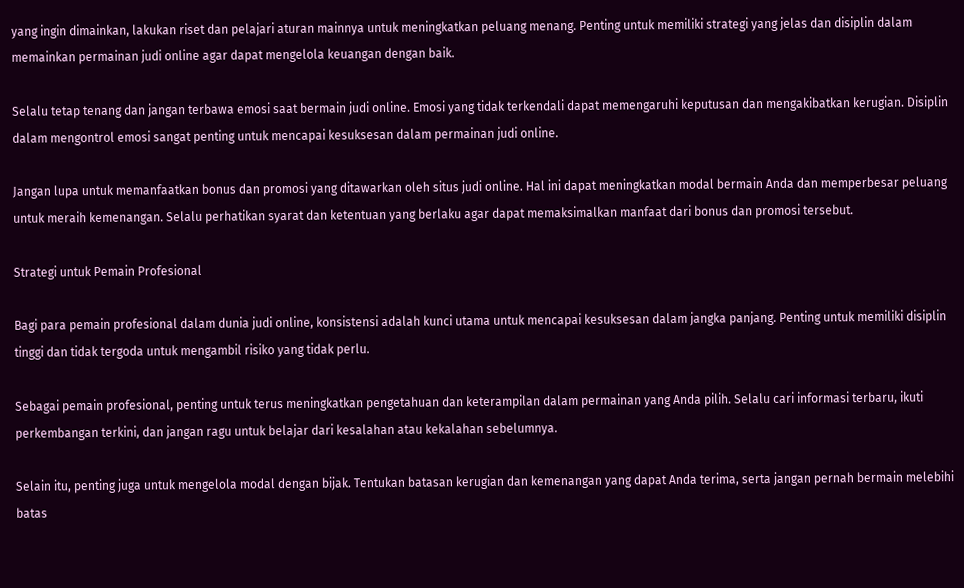yang ingin dimainkan, lakukan riset dan pelajari aturan mainnya untuk meningkatkan peluang menang. Penting untuk memiliki strategi yang jelas dan disiplin dalam memainkan permainan judi online agar dapat mengelola keuangan dengan baik.

Selalu tetap tenang dan jangan terbawa emosi saat bermain judi online. Emosi yang tidak terkendali dapat memengaruhi keputusan dan mengakibatkan kerugian. Disiplin dalam mengontrol emosi sangat penting untuk mencapai kesuksesan dalam permainan judi online.

Jangan lupa untuk memanfaatkan bonus dan promosi yang ditawarkan oleh situs judi online. Hal ini dapat meningkatkan modal bermain Anda dan memperbesar peluang untuk meraih kemenangan. Selalu perhatikan syarat dan ketentuan yang berlaku agar dapat memaksimalkan manfaat dari bonus dan promosi tersebut.

Strategi untuk Pemain Profesional

Bagi para pemain profesional dalam dunia judi online, konsistensi adalah kunci utama untuk mencapai kesuksesan dalam jangka panjang. Penting untuk memiliki disiplin tinggi dan tidak tergoda untuk mengambil risiko yang tidak perlu.

Sebagai pemain profesional, penting untuk terus meningkatkan pengetahuan dan keterampilan dalam permainan yang Anda pilih. Selalu cari informasi terbaru, ikuti perkembangan terkini, dan jangan ragu untuk belajar dari kesalahan atau kekalahan sebelumnya.

Selain itu, penting juga untuk mengelola modal dengan bijak. Tentukan batasan kerugian dan kemenangan yang dapat Anda terima, serta jangan pernah bermain melebihi batas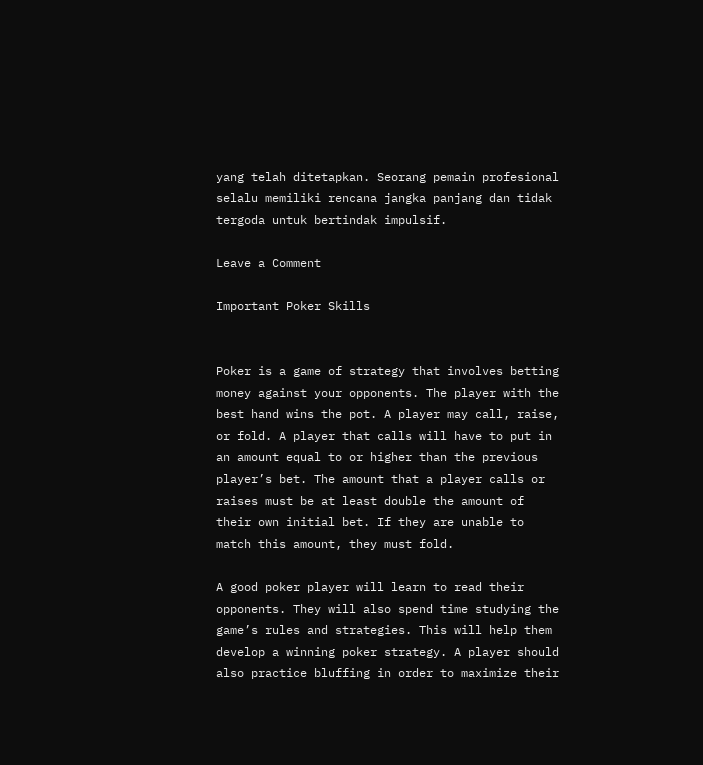yang telah ditetapkan. Seorang pemain profesional selalu memiliki rencana jangka panjang dan tidak tergoda untuk bertindak impulsif.

Leave a Comment

Important Poker Skills


Poker is a game of strategy that involves betting money against your opponents. The player with the best hand wins the pot. A player may call, raise, or fold. A player that calls will have to put in an amount equal to or higher than the previous player’s bet. The amount that a player calls or raises must be at least double the amount of their own initial bet. If they are unable to match this amount, they must fold.

A good poker player will learn to read their opponents. They will also spend time studying the game’s rules and strategies. This will help them develop a winning poker strategy. A player should also practice bluffing in order to maximize their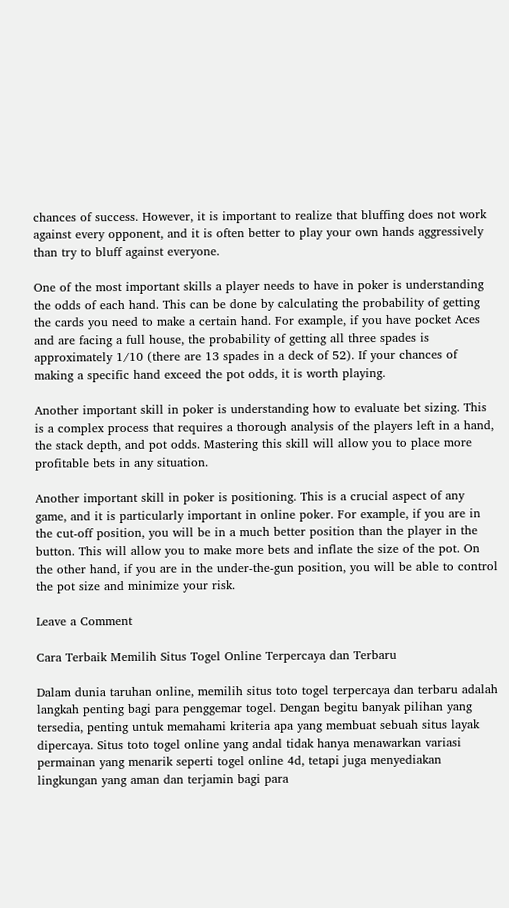chances of success. However, it is important to realize that bluffing does not work against every opponent, and it is often better to play your own hands aggressively than try to bluff against everyone.

One of the most important skills a player needs to have in poker is understanding the odds of each hand. This can be done by calculating the probability of getting the cards you need to make a certain hand. For example, if you have pocket Aces and are facing a full house, the probability of getting all three spades is approximately 1/10 (there are 13 spades in a deck of 52). If your chances of making a specific hand exceed the pot odds, it is worth playing.

Another important skill in poker is understanding how to evaluate bet sizing. This is a complex process that requires a thorough analysis of the players left in a hand, the stack depth, and pot odds. Mastering this skill will allow you to place more profitable bets in any situation.

Another important skill in poker is positioning. This is a crucial aspect of any game, and it is particularly important in online poker. For example, if you are in the cut-off position, you will be in a much better position than the player in the button. This will allow you to make more bets and inflate the size of the pot. On the other hand, if you are in the under-the-gun position, you will be able to control the pot size and minimize your risk.

Leave a Comment

Cara Terbaik Memilih Situs Togel Online Terpercaya dan Terbaru

Dalam dunia taruhan online, memilih situs toto togel terpercaya dan terbaru adalah langkah penting bagi para penggemar togel. Dengan begitu banyak pilihan yang tersedia, penting untuk memahami kriteria apa yang membuat sebuah situs layak dipercaya. Situs toto togel online yang andal tidak hanya menawarkan variasi permainan yang menarik seperti togel online 4d, tetapi juga menyediakan lingkungan yang aman dan terjamin bagi para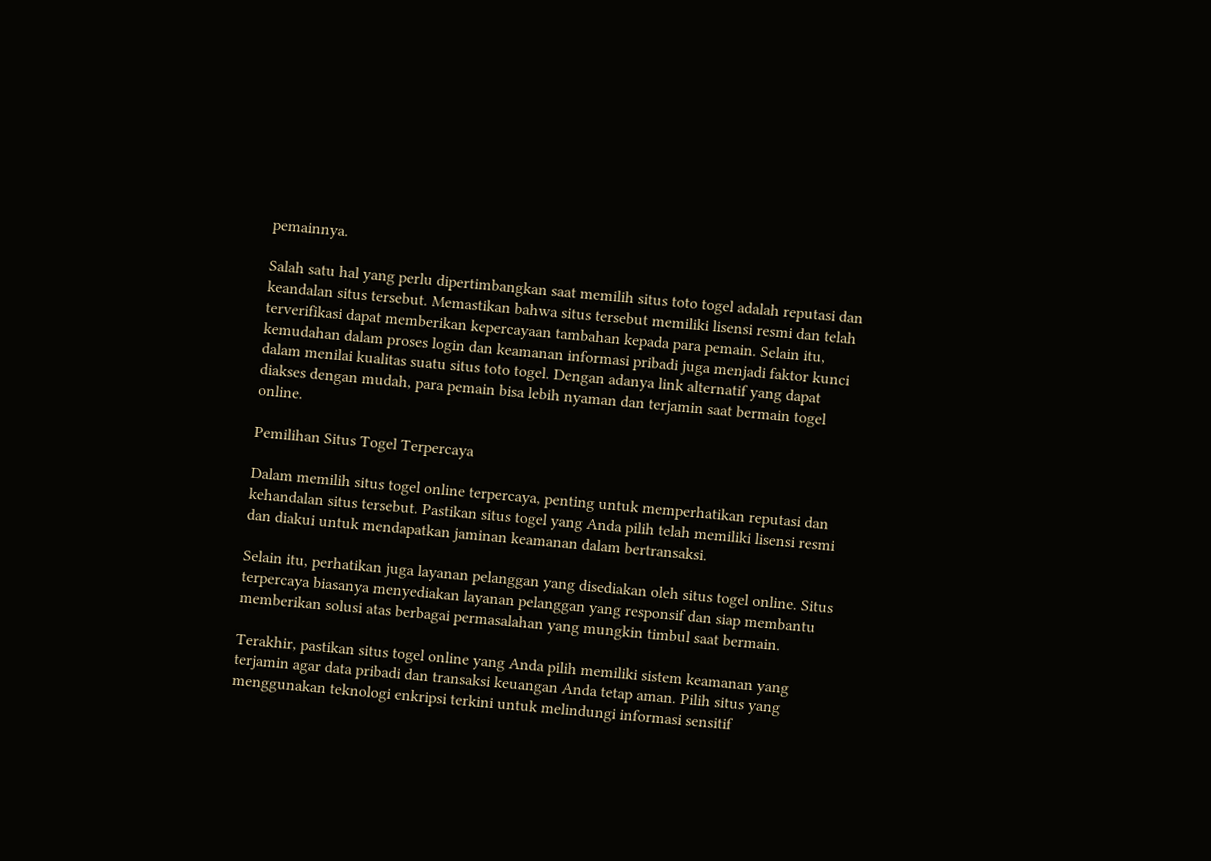pemainnya.

Salah satu hal yang perlu dipertimbangkan saat memilih situs toto togel adalah reputasi dan keandalan situs tersebut. Memastikan bahwa situs tersebut memiliki lisensi resmi dan telah terverifikasi dapat memberikan kepercayaan tambahan kepada para pemain. Selain itu, kemudahan dalam proses login dan keamanan informasi pribadi juga menjadi faktor kunci dalam menilai kualitas suatu situs toto togel. Dengan adanya link alternatif yang dapat diakses dengan mudah, para pemain bisa lebih nyaman dan terjamin saat bermain togel online.

Pemilihan Situs Togel Terpercaya

Dalam memilih situs togel online terpercaya, penting untuk memperhatikan reputasi dan kehandalan situs tersebut. Pastikan situs togel yang Anda pilih telah memiliki lisensi resmi dan diakui untuk mendapatkan jaminan keamanan dalam bertransaksi.

Selain itu, perhatikan juga layanan pelanggan yang disediakan oleh situs togel online. Situs terpercaya biasanya menyediakan layanan pelanggan yang responsif dan siap membantu memberikan solusi atas berbagai permasalahan yang mungkin timbul saat bermain.

Terakhir, pastikan situs togel online yang Anda pilih memiliki sistem keamanan yang terjamin agar data pribadi dan transaksi keuangan Anda tetap aman. Pilih situs yang menggunakan teknologi enkripsi terkini untuk melindungi informasi sensitif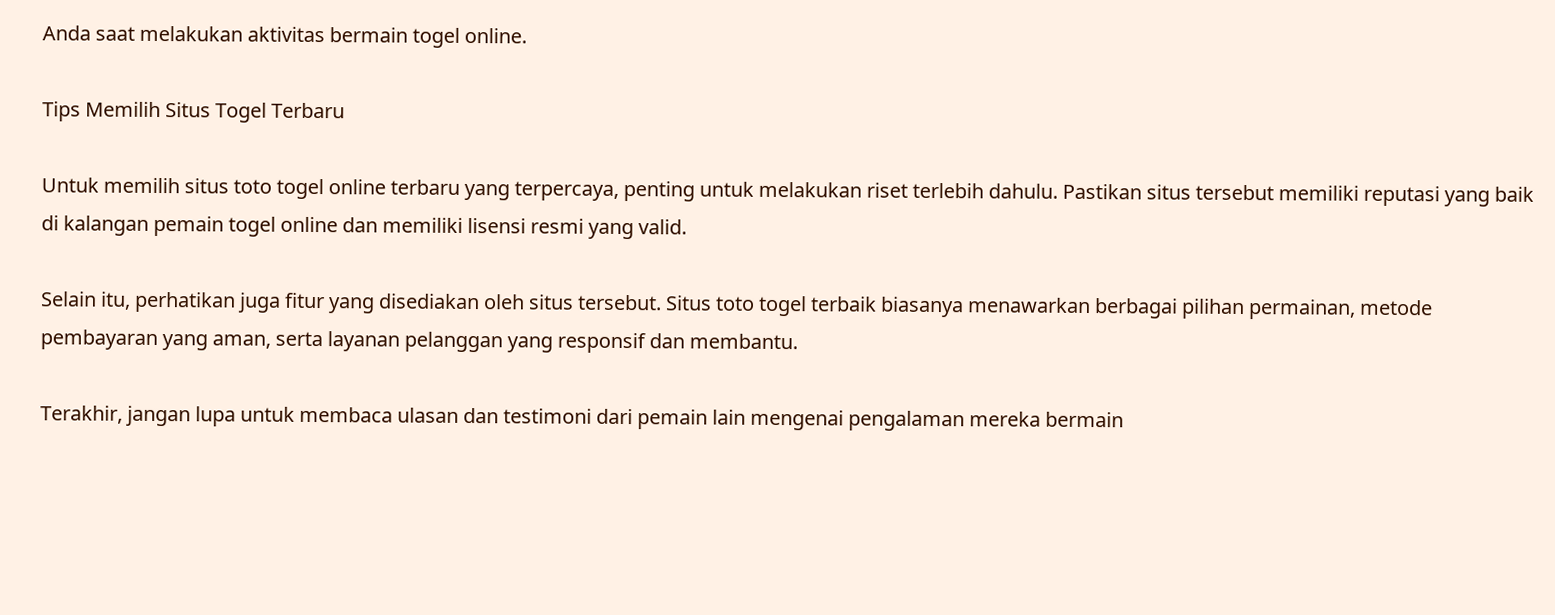Anda saat melakukan aktivitas bermain togel online.

Tips Memilih Situs Togel Terbaru

Untuk memilih situs toto togel online terbaru yang terpercaya, penting untuk melakukan riset terlebih dahulu. Pastikan situs tersebut memiliki reputasi yang baik di kalangan pemain togel online dan memiliki lisensi resmi yang valid.

Selain itu, perhatikan juga fitur yang disediakan oleh situs tersebut. Situs toto togel terbaik biasanya menawarkan berbagai pilihan permainan, metode pembayaran yang aman, serta layanan pelanggan yang responsif dan membantu.

Terakhir, jangan lupa untuk membaca ulasan dan testimoni dari pemain lain mengenai pengalaman mereka bermain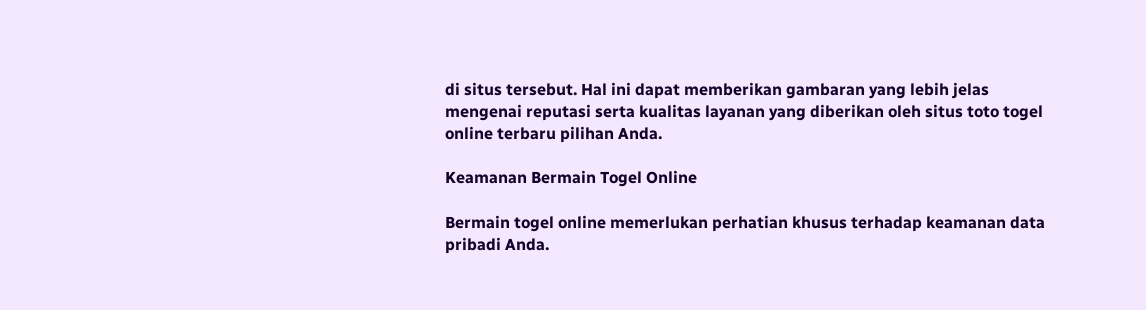di situs tersebut. Hal ini dapat memberikan gambaran yang lebih jelas mengenai reputasi serta kualitas layanan yang diberikan oleh situs toto togel online terbaru pilihan Anda.

Keamanan Bermain Togel Online

Bermain togel online memerlukan perhatian khusus terhadap keamanan data pribadi Anda.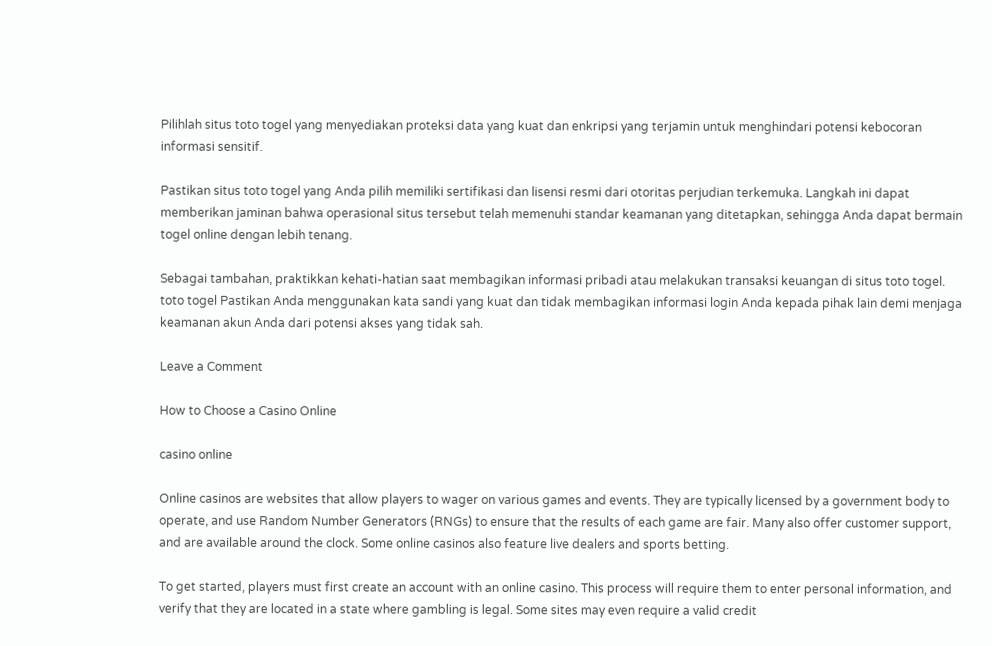Pilihlah situs toto togel yang menyediakan proteksi data yang kuat dan enkripsi yang terjamin untuk menghindari potensi kebocoran informasi sensitif.

Pastikan situs toto togel yang Anda pilih memiliki sertifikasi dan lisensi resmi dari otoritas perjudian terkemuka. Langkah ini dapat memberikan jaminan bahwa operasional situs tersebut telah memenuhi standar keamanan yang ditetapkan, sehingga Anda dapat bermain togel online dengan lebih tenang.

Sebagai tambahan, praktikkan kehati-hatian saat membagikan informasi pribadi atau melakukan transaksi keuangan di situs toto togel. toto togel Pastikan Anda menggunakan kata sandi yang kuat dan tidak membagikan informasi login Anda kepada pihak lain demi menjaga keamanan akun Anda dari potensi akses yang tidak sah.

Leave a Comment

How to Choose a Casino Online

casino online

Online casinos are websites that allow players to wager on various games and events. They are typically licensed by a government body to operate, and use Random Number Generators (RNGs) to ensure that the results of each game are fair. Many also offer customer support, and are available around the clock. Some online casinos also feature live dealers and sports betting.

To get started, players must first create an account with an online casino. This process will require them to enter personal information, and verify that they are located in a state where gambling is legal. Some sites may even require a valid credit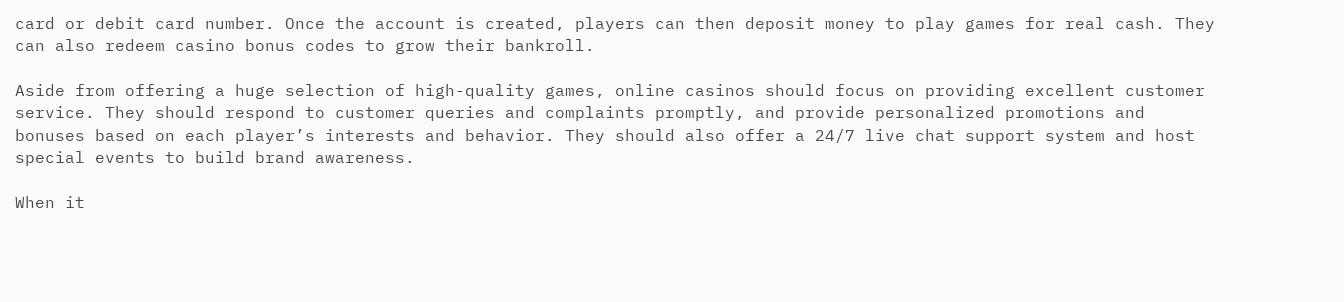card or debit card number. Once the account is created, players can then deposit money to play games for real cash. They can also redeem casino bonus codes to grow their bankroll.

Aside from offering a huge selection of high-quality games, online casinos should focus on providing excellent customer service. They should respond to customer queries and complaints promptly, and provide personalized promotions and bonuses based on each player’s interests and behavior. They should also offer a 24/7 live chat support system and host special events to build brand awareness.

When it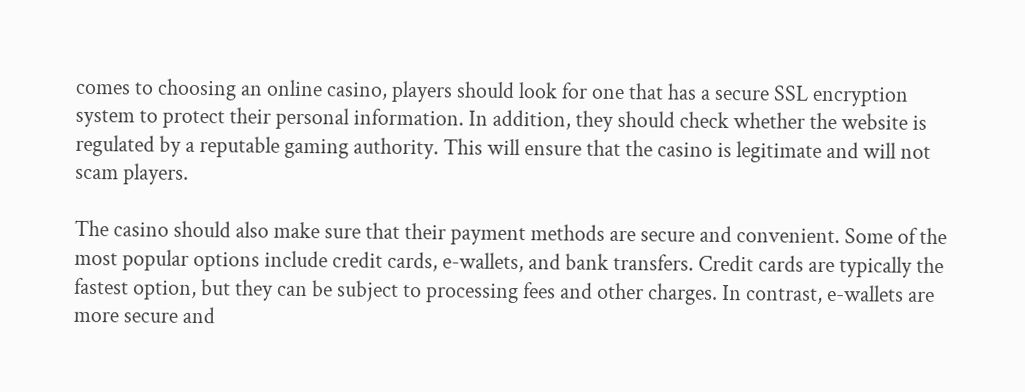comes to choosing an online casino, players should look for one that has a secure SSL encryption system to protect their personal information. In addition, they should check whether the website is regulated by a reputable gaming authority. This will ensure that the casino is legitimate and will not scam players.

The casino should also make sure that their payment methods are secure and convenient. Some of the most popular options include credit cards, e-wallets, and bank transfers. Credit cards are typically the fastest option, but they can be subject to processing fees and other charges. In contrast, e-wallets are more secure and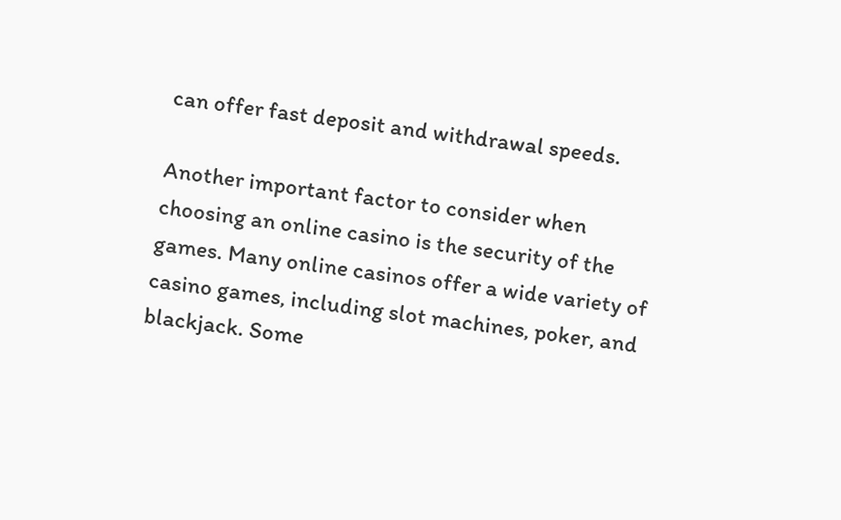can offer fast deposit and withdrawal speeds.

Another important factor to consider when choosing an online casino is the security of the games. Many online casinos offer a wide variety of casino games, including slot machines, poker, and blackjack. Some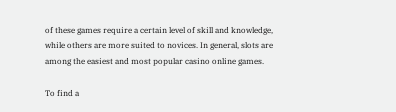of these games require a certain level of skill and knowledge, while others are more suited to novices. In general, slots are among the easiest and most popular casino online games.

To find a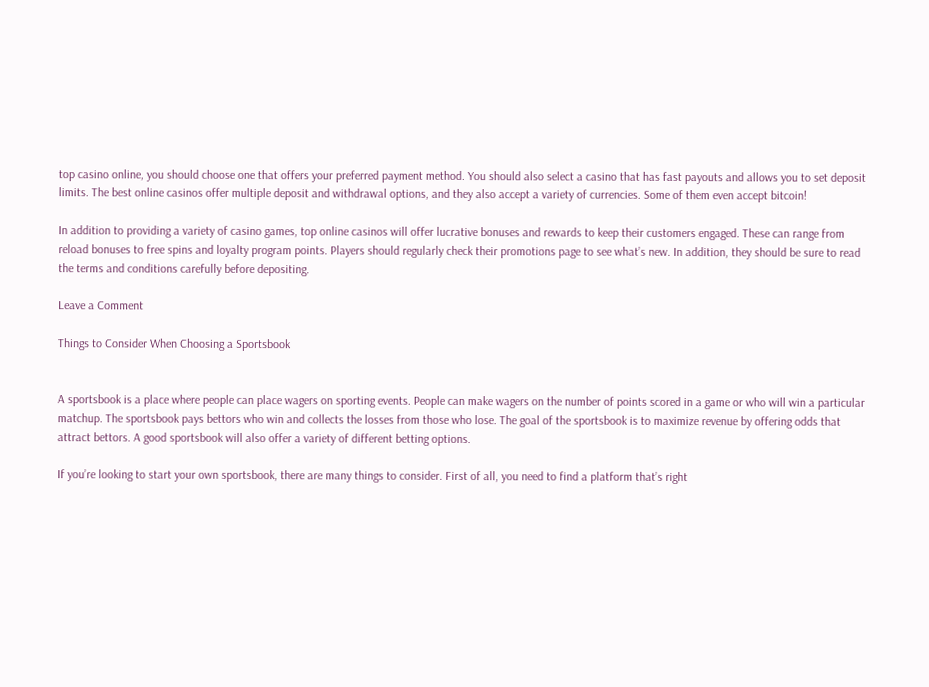top casino online, you should choose one that offers your preferred payment method. You should also select a casino that has fast payouts and allows you to set deposit limits. The best online casinos offer multiple deposit and withdrawal options, and they also accept a variety of currencies. Some of them even accept bitcoin!

In addition to providing a variety of casino games, top online casinos will offer lucrative bonuses and rewards to keep their customers engaged. These can range from reload bonuses to free spins and loyalty program points. Players should regularly check their promotions page to see what’s new. In addition, they should be sure to read the terms and conditions carefully before depositing.

Leave a Comment

Things to Consider When Choosing a Sportsbook


A sportsbook is a place where people can place wagers on sporting events. People can make wagers on the number of points scored in a game or who will win a particular matchup. The sportsbook pays bettors who win and collects the losses from those who lose. The goal of the sportsbook is to maximize revenue by offering odds that attract bettors. A good sportsbook will also offer a variety of different betting options.

If you’re looking to start your own sportsbook, there are many things to consider. First of all, you need to find a platform that’s right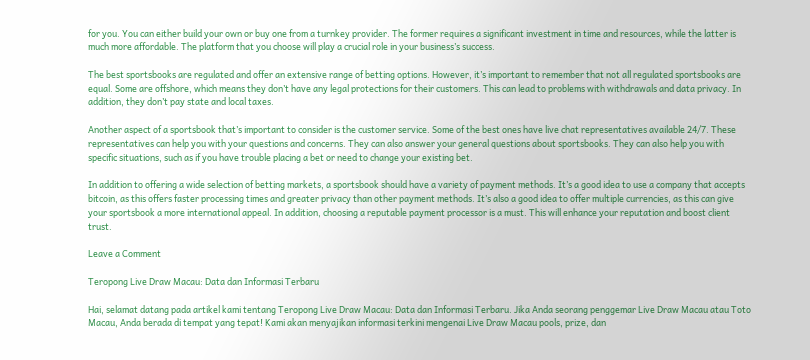for you. You can either build your own or buy one from a turnkey provider. The former requires a significant investment in time and resources, while the latter is much more affordable. The platform that you choose will play a crucial role in your business’s success.

The best sportsbooks are regulated and offer an extensive range of betting options. However, it’s important to remember that not all regulated sportsbooks are equal. Some are offshore, which means they don’t have any legal protections for their customers. This can lead to problems with withdrawals and data privacy. In addition, they don’t pay state and local taxes.

Another aspect of a sportsbook that’s important to consider is the customer service. Some of the best ones have live chat representatives available 24/7. These representatives can help you with your questions and concerns. They can also answer your general questions about sportsbooks. They can also help you with specific situations, such as if you have trouble placing a bet or need to change your existing bet.

In addition to offering a wide selection of betting markets, a sportsbook should have a variety of payment methods. It’s a good idea to use a company that accepts bitcoin, as this offers faster processing times and greater privacy than other payment methods. It’s also a good idea to offer multiple currencies, as this can give your sportsbook a more international appeal. In addition, choosing a reputable payment processor is a must. This will enhance your reputation and boost client trust.

Leave a Comment

Teropong Live Draw Macau: Data dan Informasi Terbaru

Hai, selamat datang pada artikel kami tentang Teropong Live Draw Macau: Data dan Informasi Terbaru. Jika Anda seorang penggemar Live Draw Macau atau Toto Macau, Anda berada di tempat yang tepat! Kami akan menyajikan informasi terkini mengenai Live Draw Macau pools, prize, dan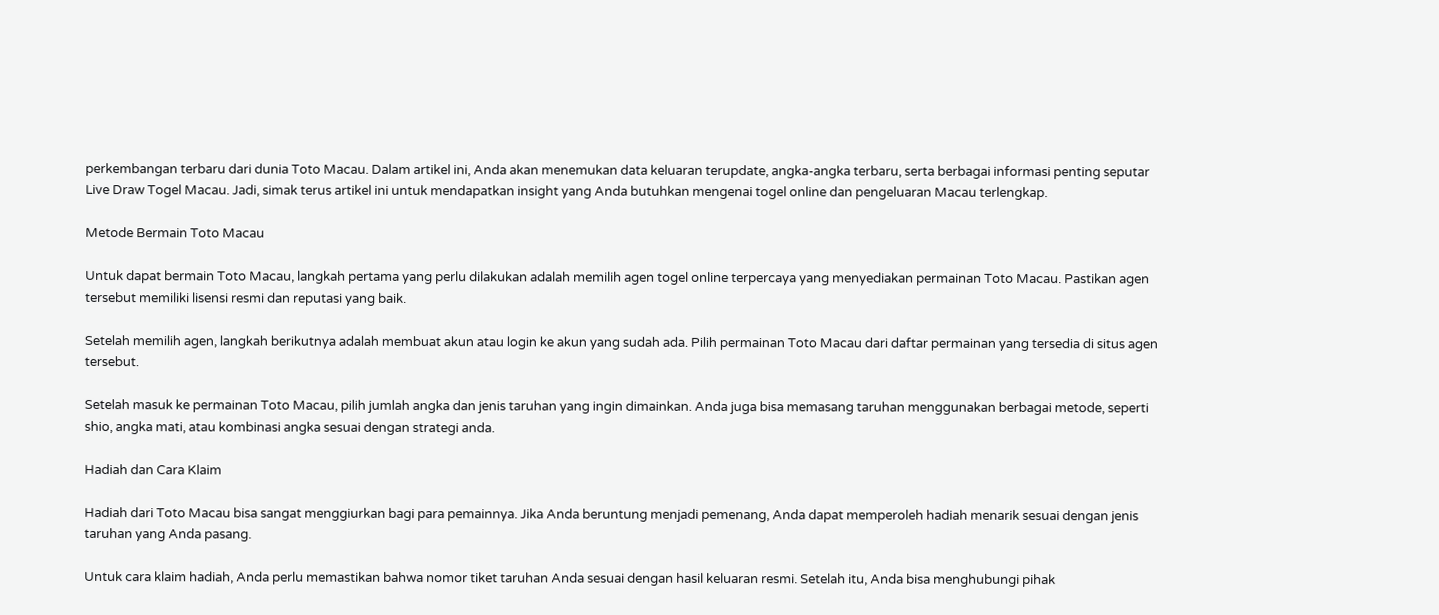perkembangan terbaru dari dunia Toto Macau. Dalam artikel ini, Anda akan menemukan data keluaran terupdate, angka-angka terbaru, serta berbagai informasi penting seputar Live Draw Togel Macau. Jadi, simak terus artikel ini untuk mendapatkan insight yang Anda butuhkan mengenai togel online dan pengeluaran Macau terlengkap.

Metode Bermain Toto Macau

Untuk dapat bermain Toto Macau, langkah pertama yang perlu dilakukan adalah memilih agen togel online terpercaya yang menyediakan permainan Toto Macau. Pastikan agen tersebut memiliki lisensi resmi dan reputasi yang baik.

Setelah memilih agen, langkah berikutnya adalah membuat akun atau login ke akun yang sudah ada. Pilih permainan Toto Macau dari daftar permainan yang tersedia di situs agen tersebut.

Setelah masuk ke permainan Toto Macau, pilih jumlah angka dan jenis taruhan yang ingin dimainkan. Anda juga bisa memasang taruhan menggunakan berbagai metode, seperti shio, angka mati, atau kombinasi angka sesuai dengan strategi anda.

Hadiah dan Cara Klaim

Hadiah dari Toto Macau bisa sangat menggiurkan bagi para pemainnya. Jika Anda beruntung menjadi pemenang, Anda dapat memperoleh hadiah menarik sesuai dengan jenis taruhan yang Anda pasang.

Untuk cara klaim hadiah, Anda perlu memastikan bahwa nomor tiket taruhan Anda sesuai dengan hasil keluaran resmi. Setelah itu, Anda bisa menghubungi pihak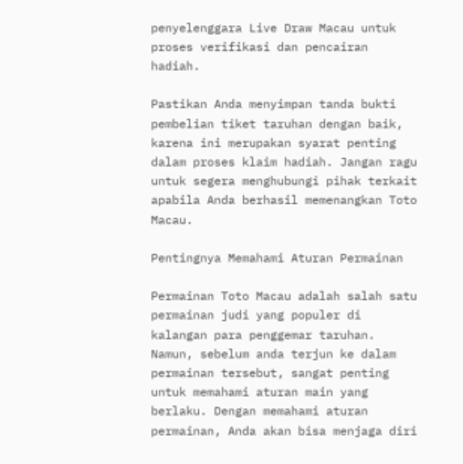penyelenggara Live Draw Macau untuk proses verifikasi dan pencairan hadiah.

Pastikan Anda menyimpan tanda bukti pembelian tiket taruhan dengan baik, karena ini merupakan syarat penting dalam proses klaim hadiah. Jangan ragu untuk segera menghubungi pihak terkait apabila Anda berhasil memenangkan Toto Macau.

Pentingnya Memahami Aturan Permainan

Permainan Toto Macau adalah salah satu permainan judi yang populer di kalangan para penggemar taruhan. Namun, sebelum anda terjun ke dalam permainan tersebut, sangat penting untuk memahami aturan main yang berlaku. Dengan memahami aturan permainan, Anda akan bisa menjaga diri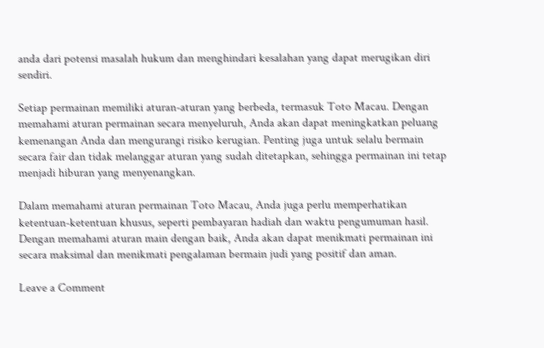anda dari potensi masalah hukum dan menghindari kesalahan yang dapat merugikan diri sendiri.

Setiap permainan memiliki aturan-aturan yang berbeda, termasuk Toto Macau. Dengan memahami aturan permainan secara menyeluruh, Anda akan dapat meningkatkan peluang kemenangan Anda dan mengurangi risiko kerugian. Penting juga untuk selalu bermain secara fair dan tidak melanggar aturan yang sudah ditetapkan, sehingga permainan ini tetap menjadi hiburan yang menyenangkan.

Dalam memahami aturan permainan Toto Macau, Anda juga perlu memperhatikan ketentuan-ketentuan khusus, seperti pembayaran hadiah dan waktu pengumuman hasil. Dengan memahami aturan main dengan baik, Anda akan dapat menikmati permainan ini secara maksimal dan menikmati pengalaman bermain judi yang positif dan aman.

Leave a Comment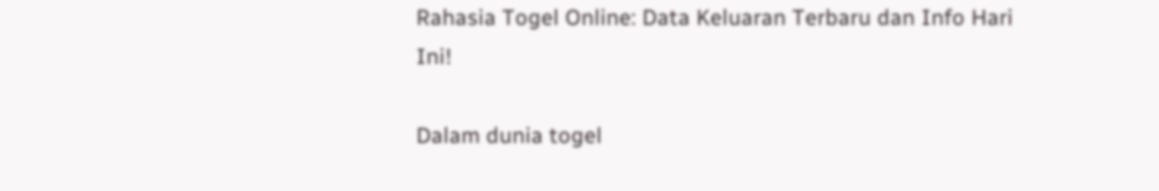Rahasia Togel Online: Data Keluaran Terbaru dan Info Hari Ini!

Dalam dunia togel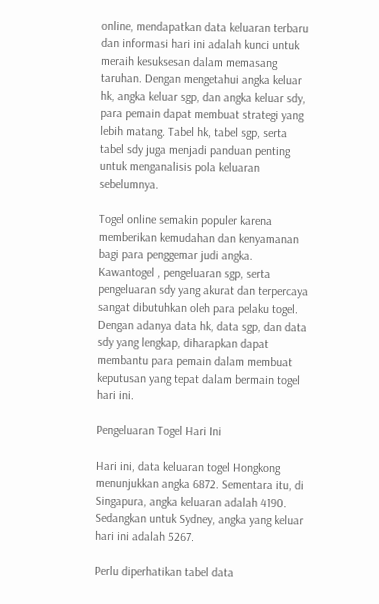online, mendapatkan data keluaran terbaru dan informasi hari ini adalah kunci untuk meraih kesuksesan dalam memasang taruhan. Dengan mengetahui angka keluar hk, angka keluar sgp, dan angka keluar sdy, para pemain dapat membuat strategi yang lebih matang. Tabel hk, tabel sgp, serta tabel sdy juga menjadi panduan penting untuk menganalisis pola keluaran sebelumnya.

Togel online semakin populer karena memberikan kemudahan dan kenyamanan bagi para penggemar judi angka. Kawantogel , pengeluaran sgp, serta pengeluaran sdy yang akurat dan terpercaya sangat dibutuhkan oleh para pelaku togel. Dengan adanya data hk, data sgp, dan data sdy yang lengkap, diharapkan dapat membantu para pemain dalam membuat keputusan yang tepat dalam bermain togel hari ini.

Pengeluaran Togel Hari Ini

Hari ini, data keluaran togel Hongkong menunjukkan angka 6872. Sementara itu, di Singapura, angka keluaran adalah 4190. Sedangkan untuk Sydney, angka yang keluar hari ini adalah 5267.

Perlu diperhatikan tabel data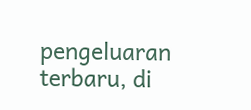pengeluaran terbaru, di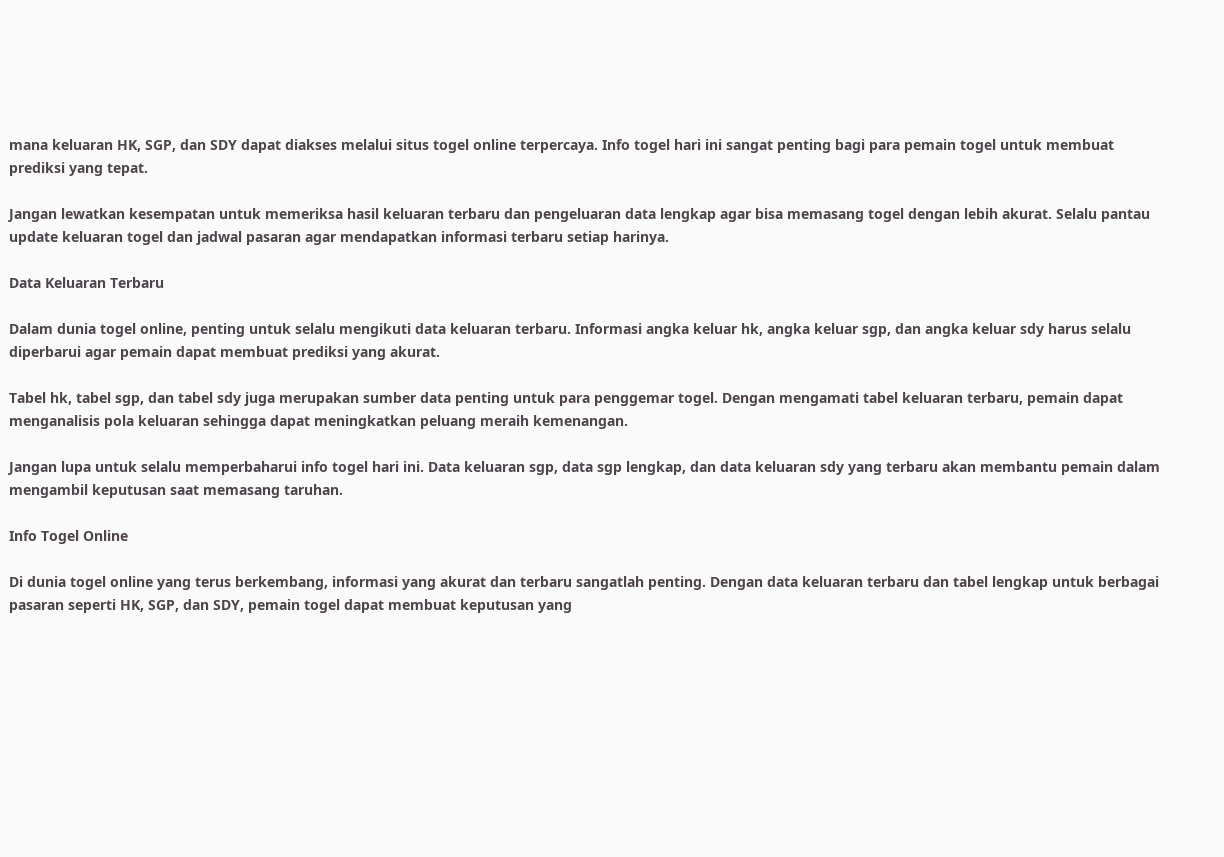mana keluaran HK, SGP, dan SDY dapat diakses melalui situs togel online terpercaya. Info togel hari ini sangat penting bagi para pemain togel untuk membuat prediksi yang tepat.

Jangan lewatkan kesempatan untuk memeriksa hasil keluaran terbaru dan pengeluaran data lengkap agar bisa memasang togel dengan lebih akurat. Selalu pantau update keluaran togel dan jadwal pasaran agar mendapatkan informasi terbaru setiap harinya.

Data Keluaran Terbaru

Dalam dunia togel online, penting untuk selalu mengikuti data keluaran terbaru. Informasi angka keluar hk, angka keluar sgp, dan angka keluar sdy harus selalu diperbarui agar pemain dapat membuat prediksi yang akurat.

Tabel hk, tabel sgp, dan tabel sdy juga merupakan sumber data penting untuk para penggemar togel. Dengan mengamati tabel keluaran terbaru, pemain dapat menganalisis pola keluaran sehingga dapat meningkatkan peluang meraih kemenangan.

Jangan lupa untuk selalu memperbaharui info togel hari ini. Data keluaran sgp, data sgp lengkap, dan data keluaran sdy yang terbaru akan membantu pemain dalam mengambil keputusan saat memasang taruhan.

Info Togel Online

Di dunia togel online yang terus berkembang, informasi yang akurat dan terbaru sangatlah penting. Dengan data keluaran terbaru dan tabel lengkap untuk berbagai pasaran seperti HK, SGP, dan SDY, pemain togel dapat membuat keputusan yang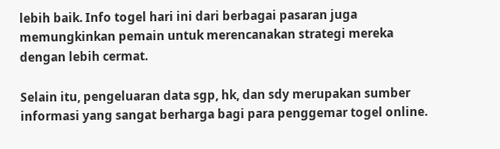lebih baik. Info togel hari ini dari berbagai pasaran juga memungkinkan pemain untuk merencanakan strategi mereka dengan lebih cermat.

Selain itu, pengeluaran data sgp, hk, dan sdy merupakan sumber informasi yang sangat berharga bagi para penggemar togel online.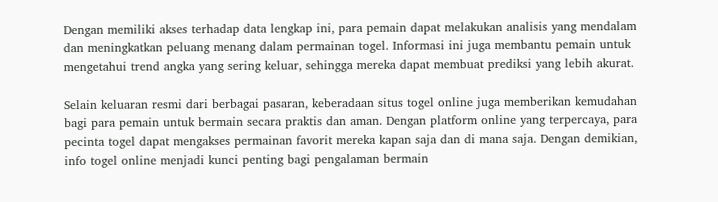Dengan memiliki akses terhadap data lengkap ini, para pemain dapat melakukan analisis yang mendalam dan meningkatkan peluang menang dalam permainan togel. Informasi ini juga membantu pemain untuk mengetahui trend angka yang sering keluar, sehingga mereka dapat membuat prediksi yang lebih akurat.

Selain keluaran resmi dari berbagai pasaran, keberadaan situs togel online juga memberikan kemudahan bagi para pemain untuk bermain secara praktis dan aman. Dengan platform online yang terpercaya, para pecinta togel dapat mengakses permainan favorit mereka kapan saja dan di mana saja. Dengan demikian, info togel online menjadi kunci penting bagi pengalaman bermain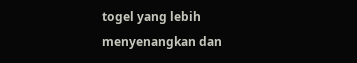togel yang lebih menyenangkan dan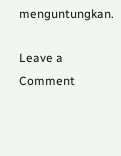menguntungkan.

Leave a Comment